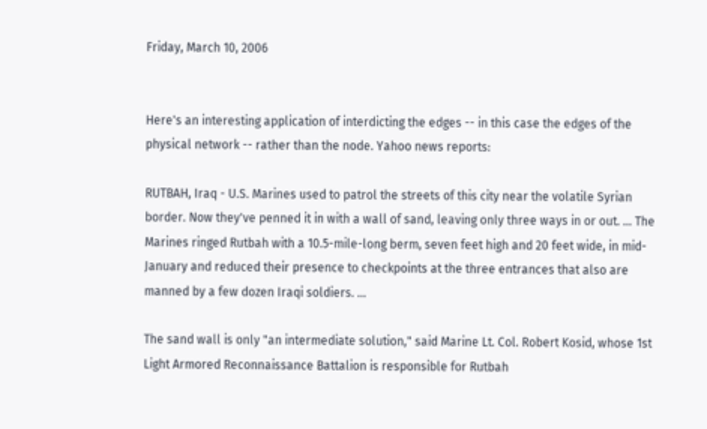Friday, March 10, 2006


Here's an interesting application of interdicting the edges -- in this case the edges of the physical network -- rather than the node. Yahoo news reports:

RUTBAH, Iraq - U.S. Marines used to patrol the streets of this city near the volatile Syrian border. Now they've penned it in with a wall of sand, leaving only three ways in or out. ... The Marines ringed Rutbah with a 10.5-mile-long berm, seven feet high and 20 feet wide, in mid-January and reduced their presence to checkpoints at the three entrances that also are manned by a few dozen Iraqi soldiers. ...

The sand wall is only "an intermediate solution," said Marine Lt. Col. Robert Kosid, whose 1st Light Armored Reconnaissance Battalion is responsible for Rutbah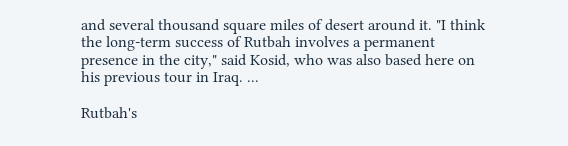and several thousand square miles of desert around it. "I think the long-term success of Rutbah involves a permanent presence in the city," said Kosid, who was also based here on his previous tour in Iraq. ...

Rutbah's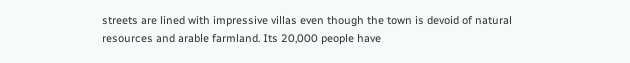streets are lined with impressive villas even though the town is devoid of natural resources and arable farmland. Its 20,000 people have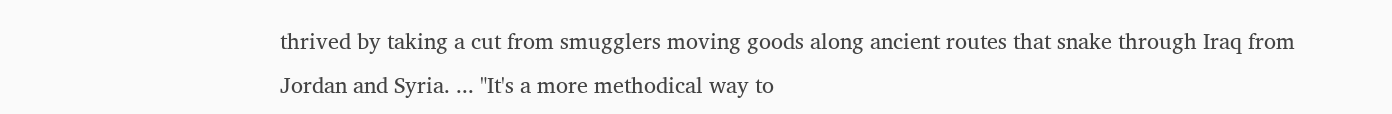thrived by taking a cut from smugglers moving goods along ancient routes that snake through Iraq from Jordan and Syria. ... "It's a more methodical way to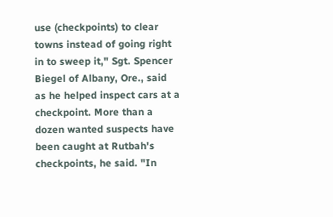use (checkpoints) to clear towns instead of going right in to sweep it," Sgt. Spencer Biegel of Albany, Ore., said as he helped inspect cars at a checkpoint. More than a dozen wanted suspects have been caught at Rutbah's checkpoints, he said. "In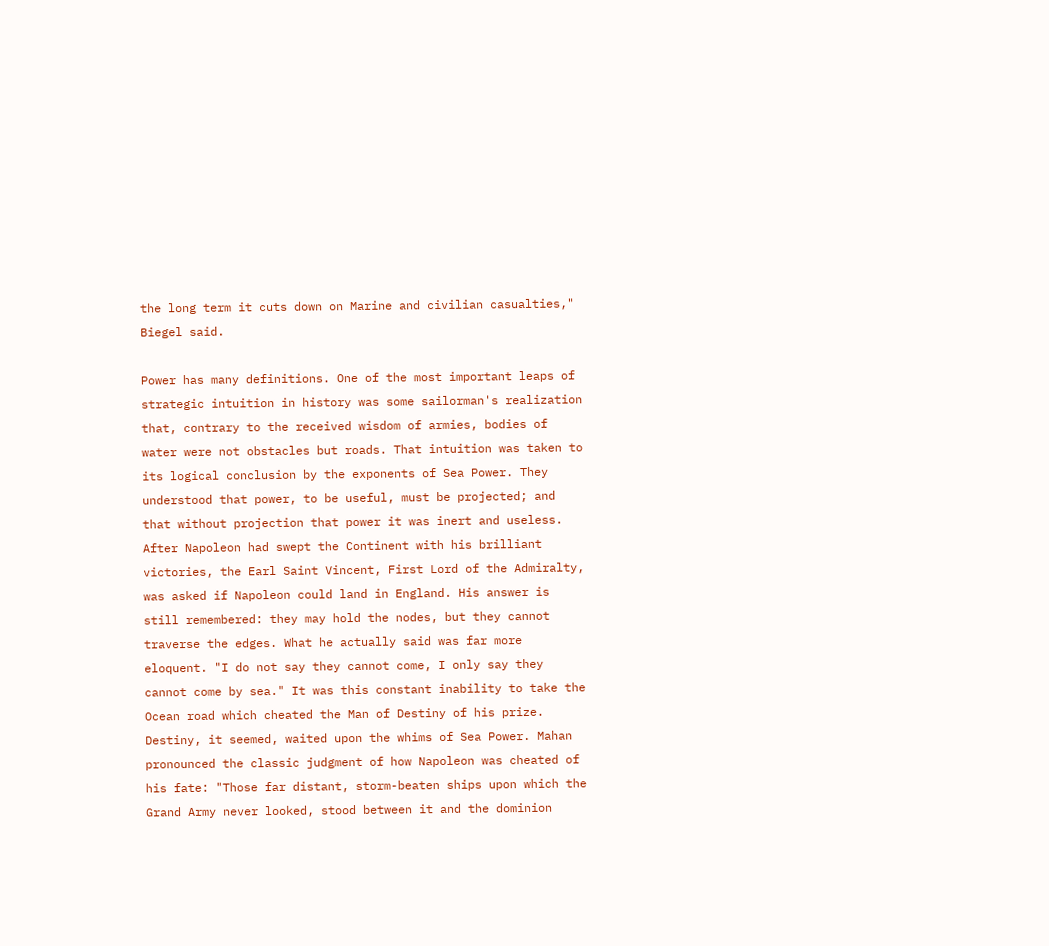the long term it cuts down on Marine and civilian casualties," Biegel said.

Power has many definitions. One of the most important leaps of strategic intuition in history was some sailorman's realization that, contrary to the received wisdom of armies, bodies of water were not obstacles but roads. That intuition was taken to its logical conclusion by the exponents of Sea Power. They understood that power, to be useful, must be projected; and that without projection that power it was inert and useless. After Napoleon had swept the Continent with his brilliant victories, the Earl Saint Vincent, First Lord of the Admiralty, was asked if Napoleon could land in England. His answer is still remembered: they may hold the nodes, but they cannot traverse the edges. What he actually said was far more eloquent. "I do not say they cannot come, I only say they cannot come by sea." It was this constant inability to take the Ocean road which cheated the Man of Destiny of his prize. Destiny, it seemed, waited upon the whims of Sea Power. Mahan pronounced the classic judgment of how Napoleon was cheated of his fate: "Those far distant, storm-beaten ships upon which the Grand Army never looked, stood between it and the dominion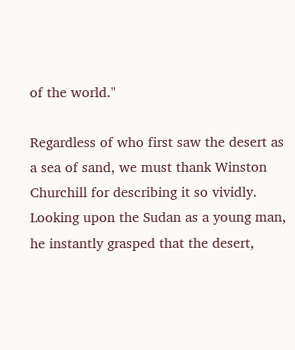of the world."

Regardless of who first saw the desert as a sea of sand, we must thank Winston Churchill for describing it so vividly. Looking upon the Sudan as a young man, he instantly grasped that the desert,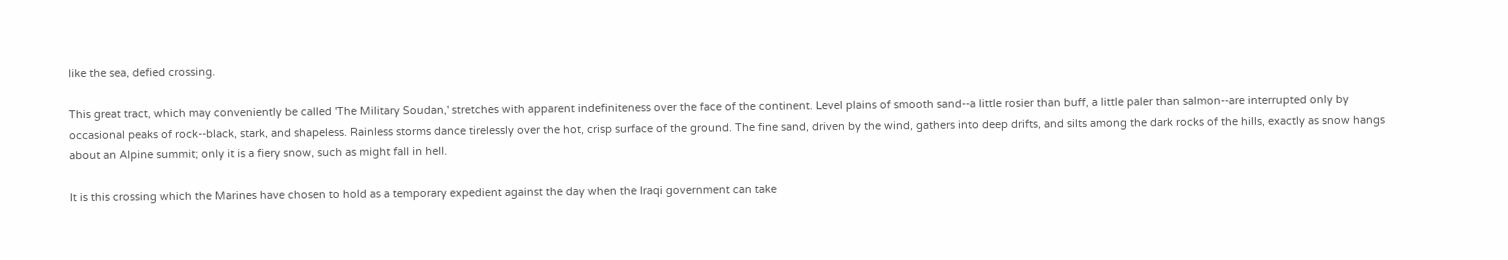like the sea, defied crossing.

This great tract, which may conveniently be called 'The Military Soudan,' stretches with apparent indefiniteness over the face of the continent. Level plains of smooth sand--a little rosier than buff, a little paler than salmon--are interrupted only by occasional peaks of rock--black, stark, and shapeless. Rainless storms dance tirelessly over the hot, crisp surface of the ground. The fine sand, driven by the wind, gathers into deep drifts, and silts among the dark rocks of the hills, exactly as snow hangs about an Alpine summit; only it is a fiery snow, such as might fall in hell.

It is this crossing which the Marines have chosen to hold as a temporary expedient against the day when the Iraqi government can take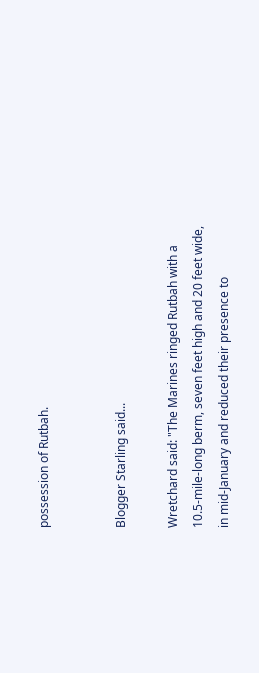possession of Rutbah.


Blogger Starling said...

Wretchard said: "The Marines ringed Rutbah with a 10.5-mile-long berm, seven feet high and 20 feet wide, in mid-January and reduced their presence to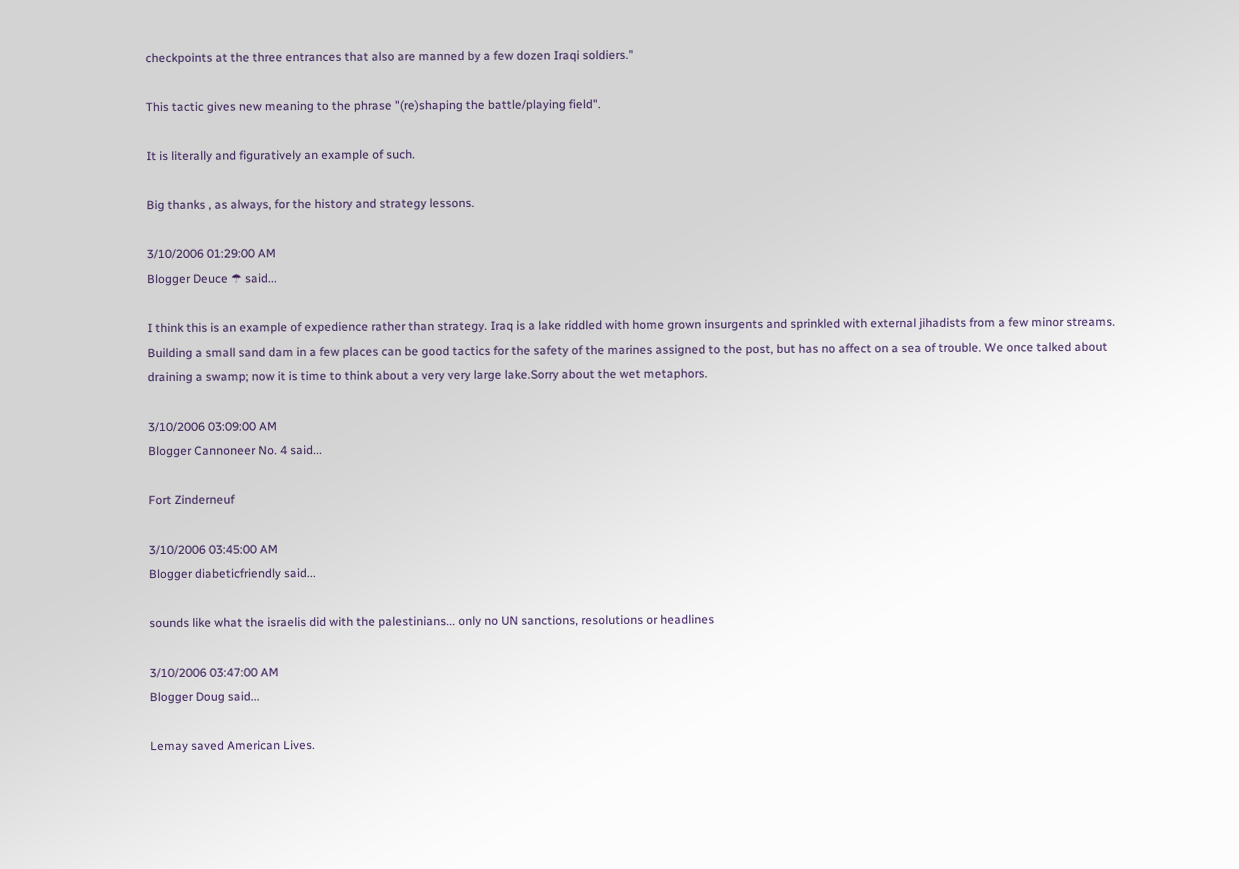checkpoints at the three entrances that also are manned by a few dozen Iraqi soldiers."

This tactic gives new meaning to the phrase "(re)shaping the battle/playing field".

It is literally and figuratively an example of such.

Big thanks , as always, for the history and strategy lessons.

3/10/2006 01:29:00 AM
Blogger Deuce ☂ said...

I think this is an example of expedience rather than strategy. Iraq is a lake riddled with home grown insurgents and sprinkled with external jihadists from a few minor streams. Building a small sand dam in a few places can be good tactics for the safety of the marines assigned to the post, but has no affect on a sea of trouble. We once talked about draining a swamp; now it is time to think about a very very large lake.Sorry about the wet metaphors.

3/10/2006 03:09:00 AM
Blogger Cannoneer No. 4 said...

Fort Zinderneuf

3/10/2006 03:45:00 AM
Blogger diabeticfriendly said...

sounds like what the israelis did with the palestinians... only no UN sanctions, resolutions or headlines

3/10/2006 03:47:00 AM
Blogger Doug said...

Lemay saved American Lives.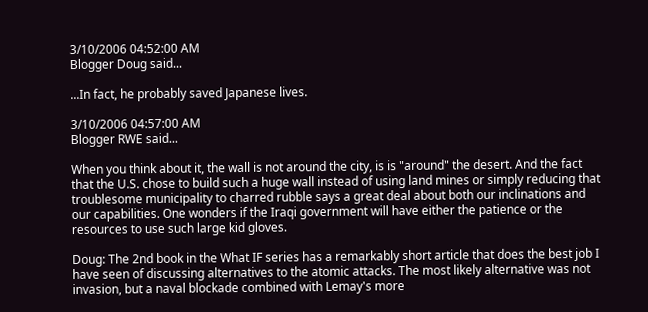3/10/2006 04:52:00 AM
Blogger Doug said...

...In fact, he probably saved Japanese lives.

3/10/2006 04:57:00 AM
Blogger RWE said...

When you think about it, the wall is not around the city, is is "around" the desert. And the fact that the U.S. chose to build such a huge wall instead of using land mines or simply reducing that troublesome municipality to charred rubble says a great deal about both our inclinations and our capabilities. One wonders if the Iraqi government will have either the patience or the resources to use such large kid gloves.

Doug: The 2nd book in the What IF series has a remarkably short article that does the best job I have seen of discussing alternatives to the atomic attacks. The most likely alternative was not invasion, but a naval blockade combined with Lemay's more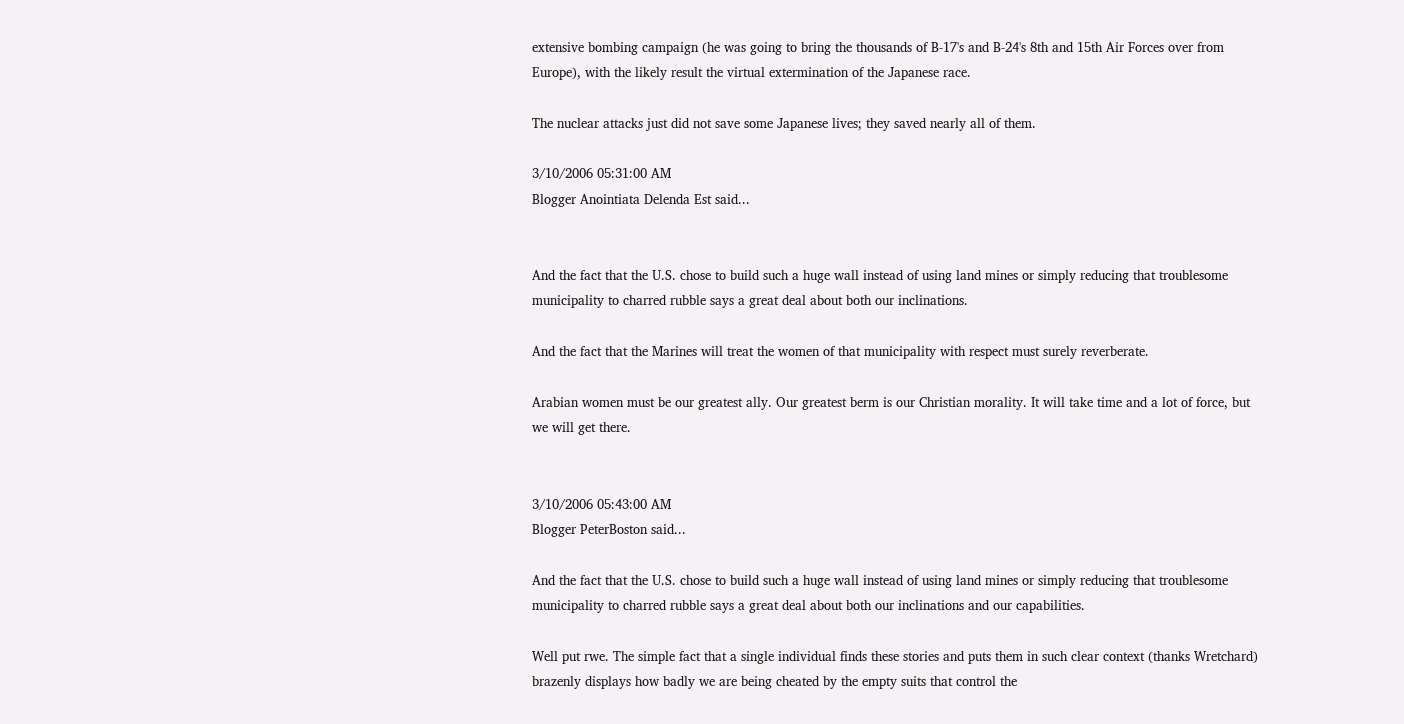extensive bombing campaign (he was going to bring the thousands of B-17's and B-24's 8th and 15th Air Forces over from Europe), with the likely result the virtual extermination of the Japanese race.

The nuclear attacks just did not save some Japanese lives; they saved nearly all of them.

3/10/2006 05:31:00 AM
Blogger Anointiata Delenda Est said...


And the fact that the U.S. chose to build such a huge wall instead of using land mines or simply reducing that troublesome municipality to charred rubble says a great deal about both our inclinations.

And the fact that the Marines will treat the women of that municipality with respect must surely reverberate.

Arabian women must be our greatest ally. Our greatest berm is our Christian morality. It will take time and a lot of force, but we will get there.


3/10/2006 05:43:00 AM
Blogger PeterBoston said...

And the fact that the U.S. chose to build such a huge wall instead of using land mines or simply reducing that troublesome municipality to charred rubble says a great deal about both our inclinations and our capabilities.

Well put rwe. The simple fact that a single individual finds these stories and puts them in such clear context (thanks Wretchard) brazenly displays how badly we are being cheated by the empty suits that control the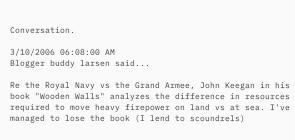Conversation.

3/10/2006 06:08:00 AM
Blogger buddy larsen said...

Re the Royal Navy vs the Grand Armee, John Keegan in his book "Wooden Walls" analyzes the difference in resources required to move heavy firepower on land vs at sea. I've managed to lose the book (I lend to scoundrels)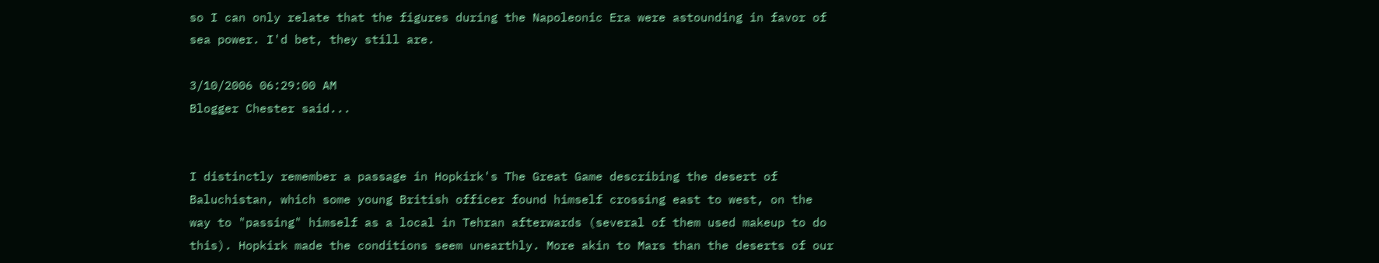so I can only relate that the figures during the Napoleonic Era were astounding in favor of sea power. I'd bet, they still are.

3/10/2006 06:29:00 AM
Blogger Chester said...


I distinctly remember a passage in Hopkirk's The Great Game describing the desert of Baluchistan, which some young British officer found himself crossing east to west, on the way to "passing" himself as a local in Tehran afterwards (several of them used makeup to do this). Hopkirk made the conditions seem unearthly. More akin to Mars than the deserts of our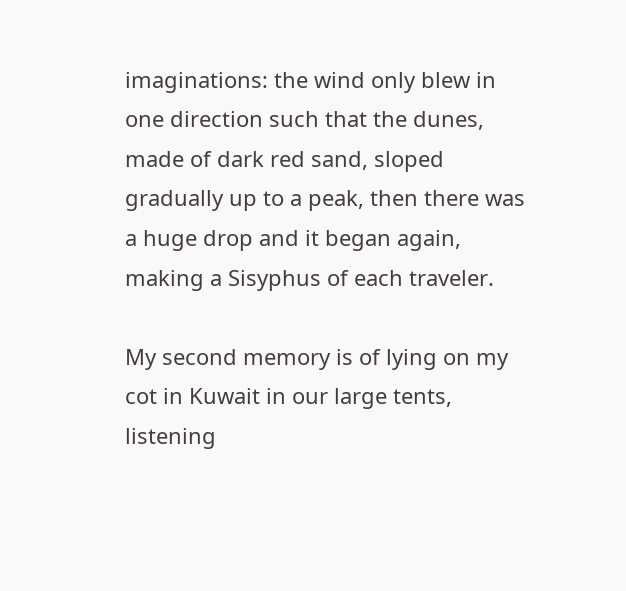imaginations: the wind only blew in one direction such that the dunes, made of dark red sand, sloped gradually up to a peak, then there was a huge drop and it began again, making a Sisyphus of each traveler.

My second memory is of lying on my cot in Kuwait in our large tents, listening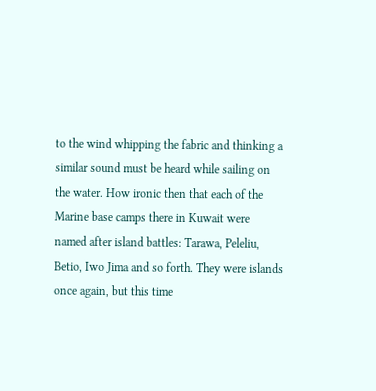to the wind whipping the fabric and thinking a similar sound must be heard while sailing on the water. How ironic then that each of the Marine base camps there in Kuwait were named after island battles: Tarawa, Peleliu, Betio, Iwo Jima and so forth. They were islands once again, but this time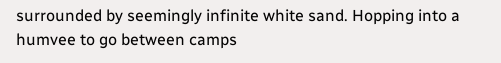surrounded by seemingly infinite white sand. Hopping into a humvee to go between camps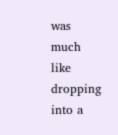was much like dropping into a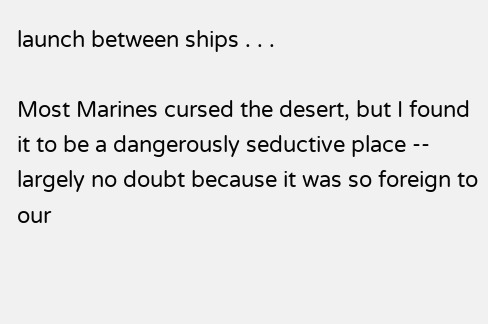launch between ships . . .

Most Marines cursed the desert, but I found it to be a dangerously seductive place -- largely no doubt because it was so foreign to our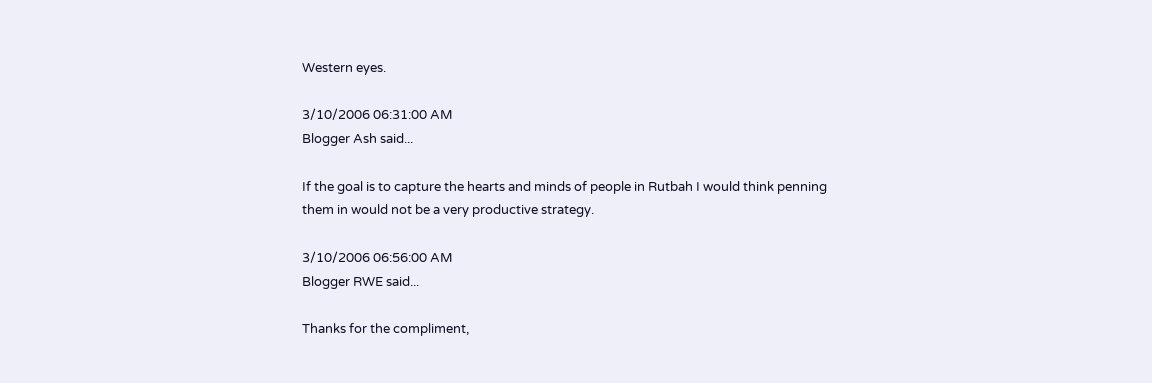Western eyes.

3/10/2006 06:31:00 AM
Blogger Ash said...

If the goal is to capture the hearts and minds of people in Rutbah I would think penning them in would not be a very productive strategy.

3/10/2006 06:56:00 AM
Blogger RWE said...

Thanks for the compliment,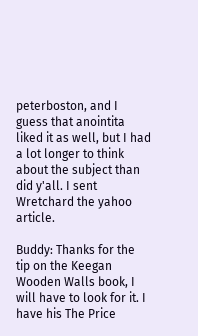peterboston, and I guess that anointita liked it as well, but I had a lot longer to think about the subject than did y'all. I sent Wretchard the yahoo article.

Buddy: Thanks for the tip on the Keegan Wooden Walls book, I will have to look for it. I have his The Price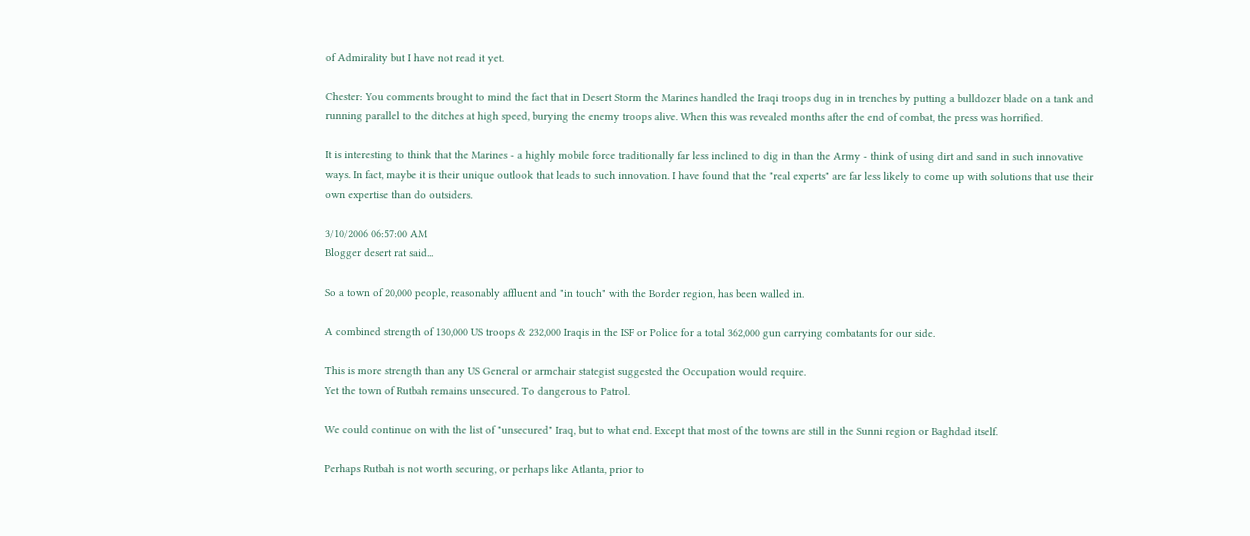of Admirality but I have not read it yet.

Chester: You comments brought to mind the fact that in Desert Storm the Marines handled the Iraqi troops dug in in trenches by putting a bulldozer blade on a tank and running parallel to the ditches at high speed, burying the enemy troops alive. When this was revealed months after the end of combat, the press was horrified.

It is interesting to think that the Marines - a highly mobile force traditionally far less inclined to dig in than the Army - think of using dirt and sand in such innovative ways. In fact, maybe it is their unique outlook that leads to such innovation. I have found that the "real experts" are far less likely to come up with solutions that use their own expertise than do outsiders.

3/10/2006 06:57:00 AM
Blogger desert rat said...

So a town of 20,000 people, reasonably affluent and "in touch" with the Border region, has been walled in.

A combined strength of 130,000 US troops & 232,000 Iraqis in the ISF or Police for a total 362,000 gun carrying combatants for our side.

This is more strength than any US General or armchair stategist suggested the Occupation would require.
Yet the town of Rutbah remains unsecured. To dangerous to Patrol.

We could continue on with the list of "unsecured" Iraq, but to what end. Except that most of the towns are still in the Sunni region or Baghdad itself.

Perhaps Rutbah is not worth securing, or perhaps like Atlanta, prior to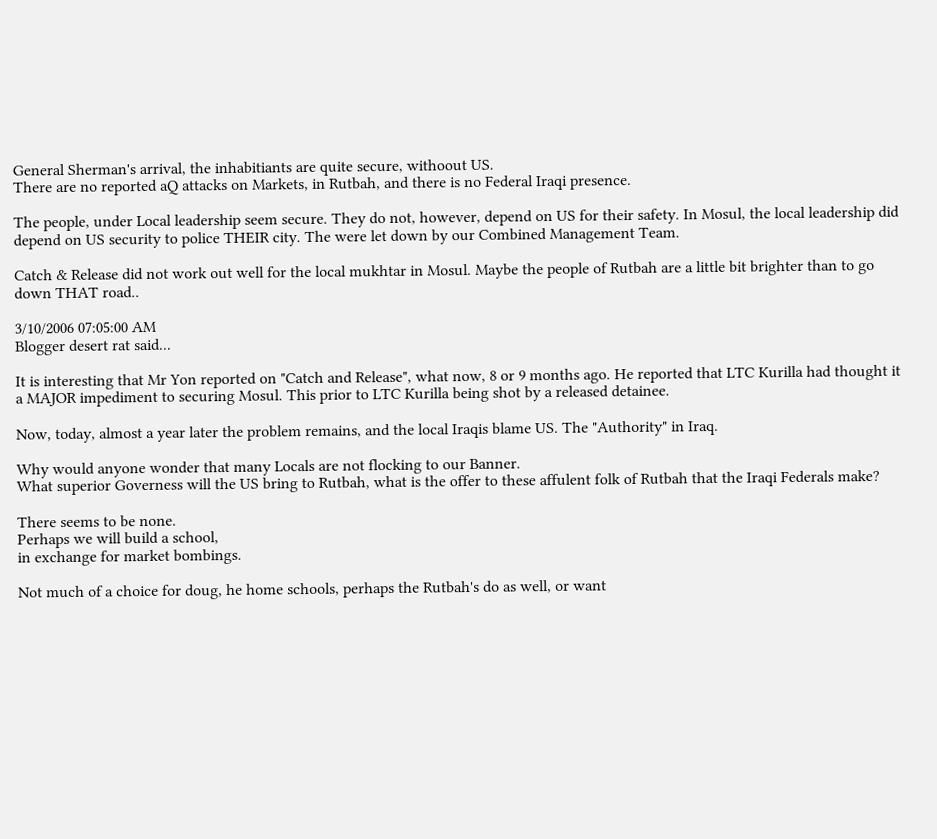General Sherman's arrival, the inhabitiants are quite secure, withoout US.
There are no reported aQ attacks on Markets, in Rutbah, and there is no Federal Iraqi presence.

The people, under Local leadership seem secure. They do not, however, depend on US for their safety. In Mosul, the local leadership did depend on US security to police THEIR city. The were let down by our Combined Management Team.

Catch & Release did not work out well for the local mukhtar in Mosul. Maybe the people of Rutbah are a little bit brighter than to go down THAT road..

3/10/2006 07:05:00 AM
Blogger desert rat said...

It is interesting that Mr Yon reported on "Catch and Release", what now, 8 or 9 months ago. He reported that LTC Kurilla had thought it a MAJOR impediment to securing Mosul. This prior to LTC Kurilla being shot by a released detainee.

Now, today, almost a year later the problem remains, and the local Iraqis blame US. The "Authority" in Iraq.

Why would anyone wonder that many Locals are not flocking to our Banner.
What superior Governess will the US bring to Rutbah, what is the offer to these affulent folk of Rutbah that the Iraqi Federals make?

There seems to be none.
Perhaps we will build a school,
in exchange for market bombings.

Not much of a choice for doug, he home schools, perhaps the Rutbah's do as well, or want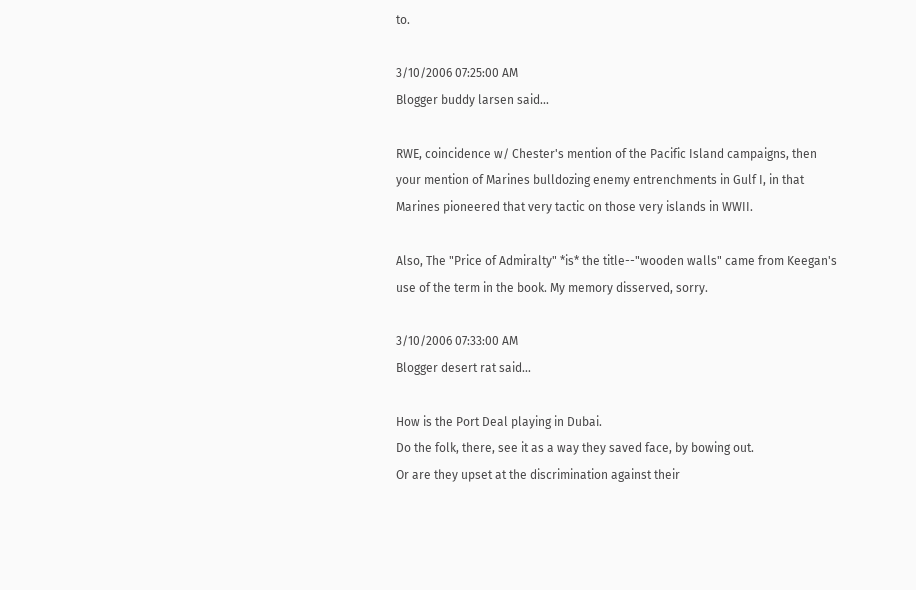to.

3/10/2006 07:25:00 AM
Blogger buddy larsen said...

RWE, coincidence w/ Chester's mention of the Pacific Island campaigns, then your mention of Marines bulldozing enemy entrenchments in Gulf I, in that Marines pioneered that very tactic on those very islands in WWII.

Also, The "Price of Admiralty" *is* the title--"wooden walls" came from Keegan's use of the term in the book. My memory disserved, sorry.

3/10/2006 07:33:00 AM
Blogger desert rat said...

How is the Port Deal playing in Dubai.
Do the folk, there, see it as a way they saved face, by bowing out.
Or are they upset at the discrimination against their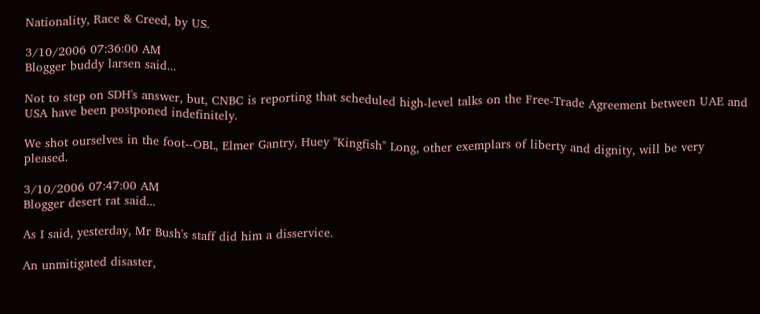Nationality, Race & Creed, by US.

3/10/2006 07:36:00 AM
Blogger buddy larsen said...

Not to step on SDH's answer, but, CNBC is reporting that scheduled high-level talks on the Free-Trade Agreement between UAE and USA have been postponed indefinitely.

We shot ourselves in the foot--OBL, Elmer Gantry, Huey "Kingfish" Long, other exemplars of liberty and dignity, will be very pleased.

3/10/2006 07:47:00 AM
Blogger desert rat said...

As I said, yesterday, Mr Bush's staff did him a disservice.

An unmitigated disaster,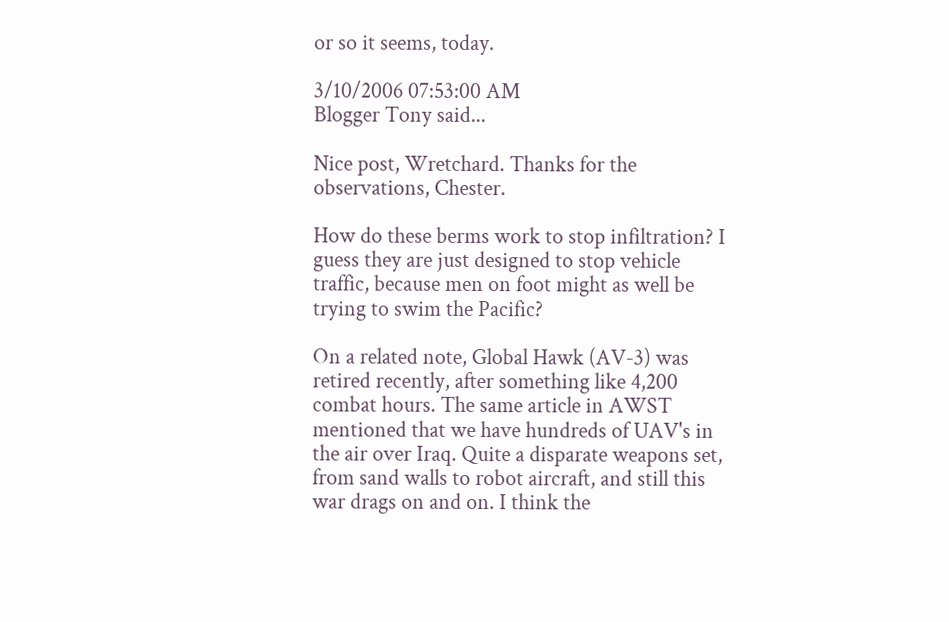or so it seems, today.

3/10/2006 07:53:00 AM
Blogger Tony said...

Nice post, Wretchard. Thanks for the observations, Chester.

How do these berms work to stop infiltration? I guess they are just designed to stop vehicle traffic, because men on foot might as well be trying to swim the Pacific?

On a related note, Global Hawk (AV-3) was retired recently, after something like 4,200 combat hours. The same article in AWST mentioned that we have hundreds of UAV's in the air over Iraq. Quite a disparate weapons set, from sand walls to robot aircraft, and still this war drags on and on. I think the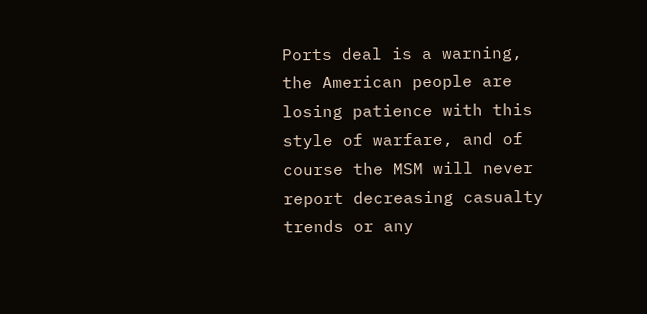Ports deal is a warning, the American people are losing patience with this style of warfare, and of course the MSM will never report decreasing casualty trends or any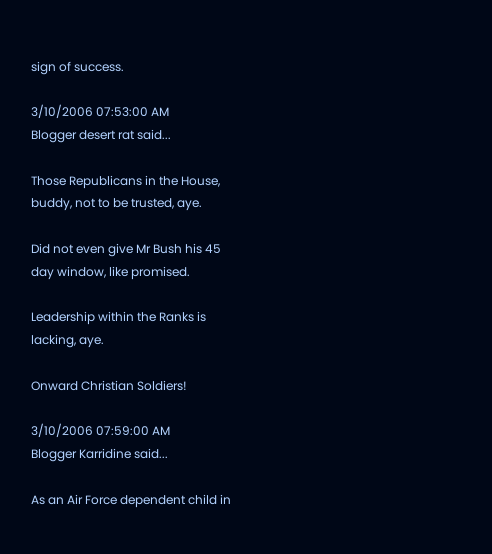sign of success.

3/10/2006 07:53:00 AM
Blogger desert rat said...

Those Republicans in the House, buddy, not to be trusted, aye.

Did not even give Mr Bush his 45 day window, like promised.

Leadership within the Ranks is lacking, aye.

Onward Christian Soldiers!

3/10/2006 07:59:00 AM
Blogger Karridine said...

As an Air Force dependent child in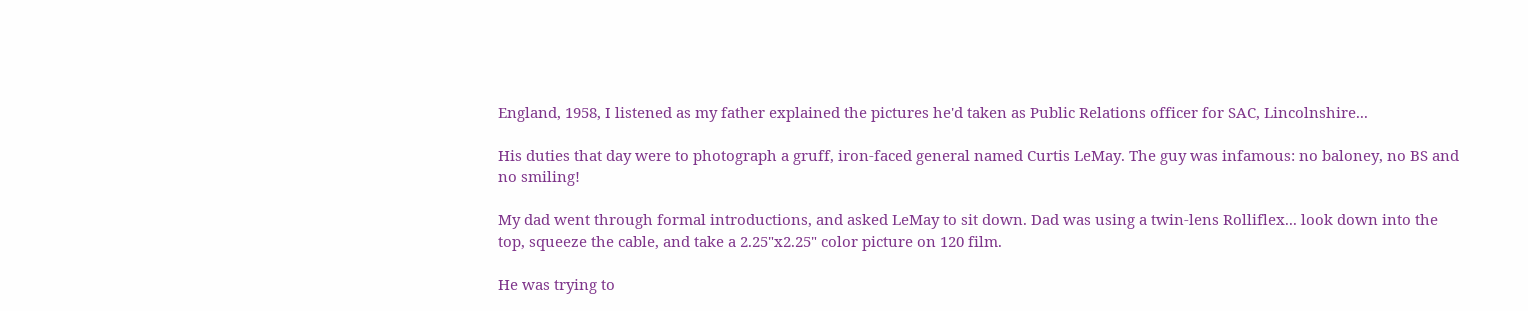England, 1958, I listened as my father explained the pictures he'd taken as Public Relations officer for SAC, Lincolnshire...

His duties that day were to photograph a gruff, iron-faced general named Curtis LeMay. The guy was infamous: no baloney, no BS and no smiling!

My dad went through formal introductions, and asked LeMay to sit down. Dad was using a twin-lens Rolliflex... look down into the top, squeeze the cable, and take a 2.25"x2.25" color picture on 120 film.

He was trying to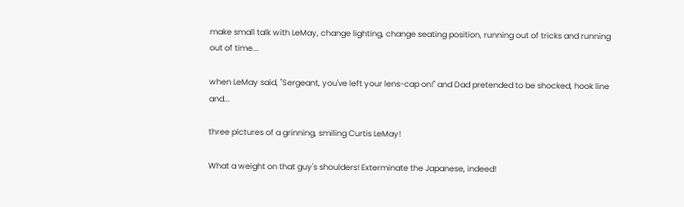make small talk with LeMay, change lighting, change seating position, running out of tricks and running out of time...

when LeMay said, "Sergeant, you've left your lens-cap on!" and Dad pretended to be shocked, hook line and...

three pictures of a grinning, smiling Curtis LeMay!

What a weight on that guy's shoulders! Exterminate the Japanese, indeed!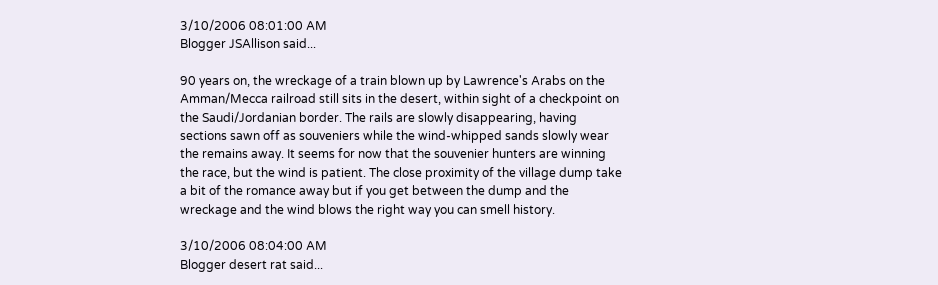3/10/2006 08:01:00 AM
Blogger JSAllison said...

90 years on, the wreckage of a train blown up by Lawrence's Arabs on the Amman/Mecca railroad still sits in the desert, within sight of a checkpoint on the Saudi/Jordanian border. The rails are slowly disappearing, having sections sawn off as souveniers while the wind-whipped sands slowly wear the remains away. It seems for now that the souvenier hunters are winning the race, but the wind is patient. The close proximity of the village dump take a bit of the romance away but if you get between the dump and the wreckage and the wind blows the right way you can smell history.

3/10/2006 08:04:00 AM
Blogger desert rat said...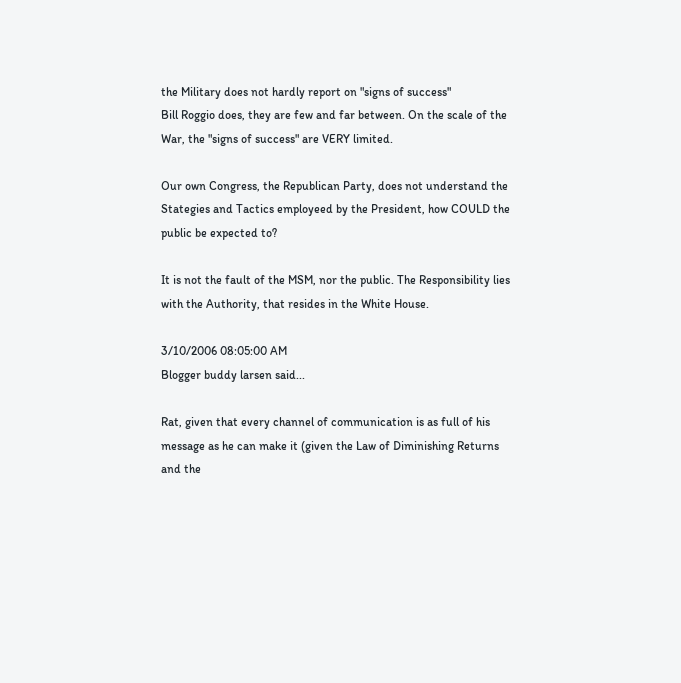the Military does not hardly report on "signs of success"
Bill Roggio does, they are few and far between. On the scale of the War, the "signs of success" are VERY limited.

Our own Congress, the Republican Party, does not understand the Stategies and Tactics employeed by the President, how COULD the public be expected to?

It is not the fault of the MSM, nor the public. The Responsibility lies with the Authority, that resides in the White House.

3/10/2006 08:05:00 AM
Blogger buddy larsen said...

Rat, given that every channel of communication is as full of his message as he can make it (given the Law of Diminishing Returns and the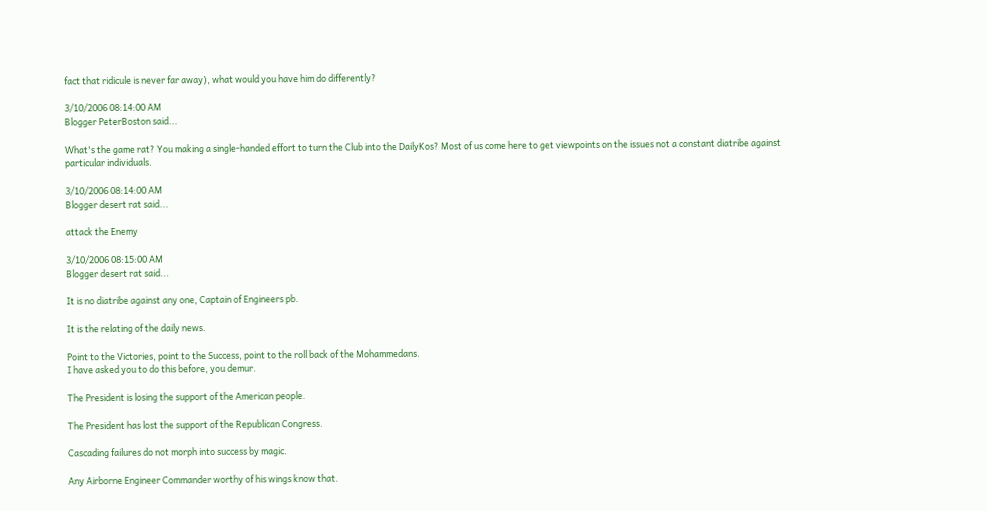fact that ridicule is never far away), what would you have him do differently?

3/10/2006 08:14:00 AM
Blogger PeterBoston said...

What's the game rat? You making a single-handed effort to turn the Club into the DailyKos? Most of us come here to get viewpoints on the issues not a constant diatribe against particular individuals.

3/10/2006 08:14:00 AM
Blogger desert rat said...

attack the Enemy

3/10/2006 08:15:00 AM
Blogger desert rat said...

It is no diatribe against any one, Captain of Engineers pb.

It is the relating of the daily news.

Point to the Victories, point to the Success, point to the roll back of the Mohammedans.
I have asked you to do this before, you demur.

The President is losing the support of the American people.

The President has lost the support of the Republican Congress.

Cascading failures do not morph into success by magic.

Any Airborne Engineer Commander worthy of his wings know that.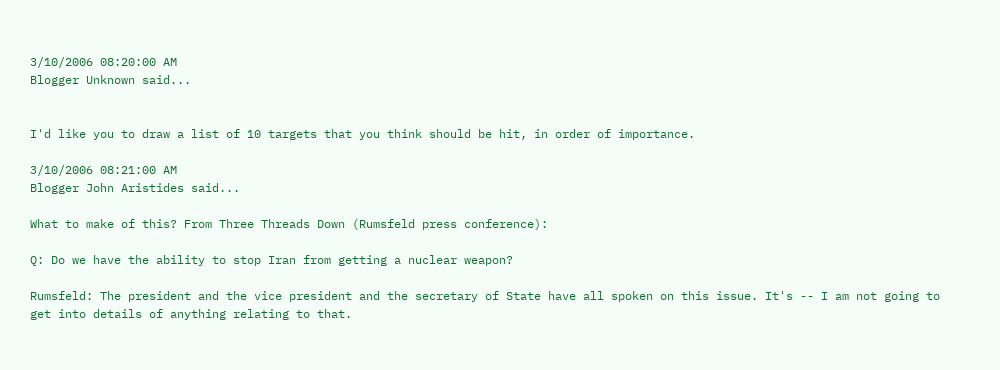3/10/2006 08:20:00 AM
Blogger Unknown said...


I'd like you to draw a list of 10 targets that you think should be hit, in order of importance.

3/10/2006 08:21:00 AM
Blogger John Aristides said...

What to make of this? From Three Threads Down (Rumsfeld press conference):

Q: Do we have the ability to stop Iran from getting a nuclear weapon?

Rumsfeld: The president and the vice president and the secretary of State have all spoken on this issue. It's -- I am not going to get into details of anything relating to that.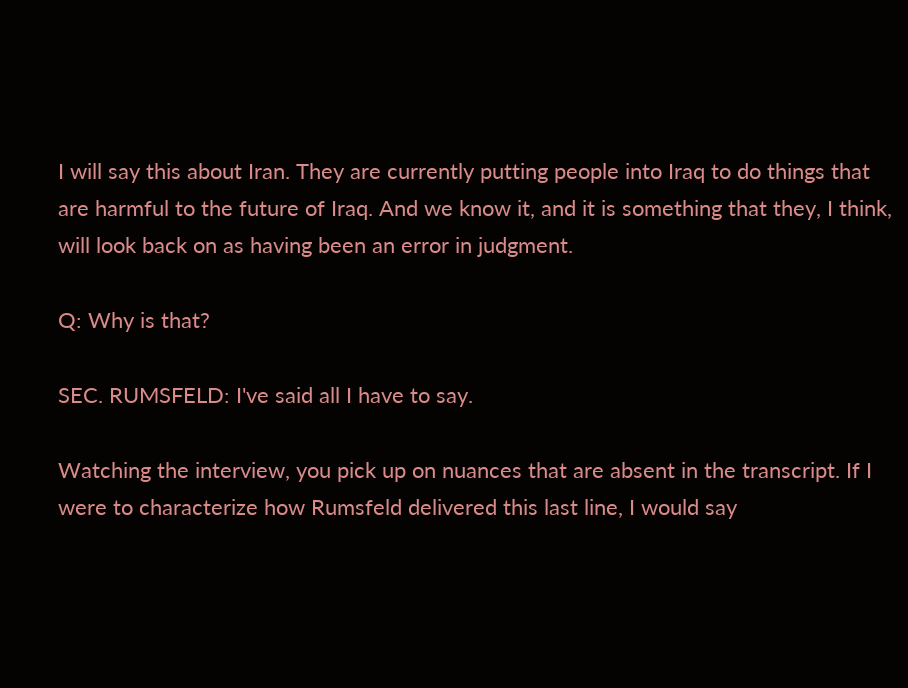I will say this about Iran. They are currently putting people into Iraq to do things that are harmful to the future of Iraq. And we know it, and it is something that they, I think, will look back on as having been an error in judgment.

Q: Why is that?

SEC. RUMSFELD: I've said all I have to say.

Watching the interview, you pick up on nuances that are absent in the transcript. If I were to characterize how Rumsfeld delivered this last line, I would say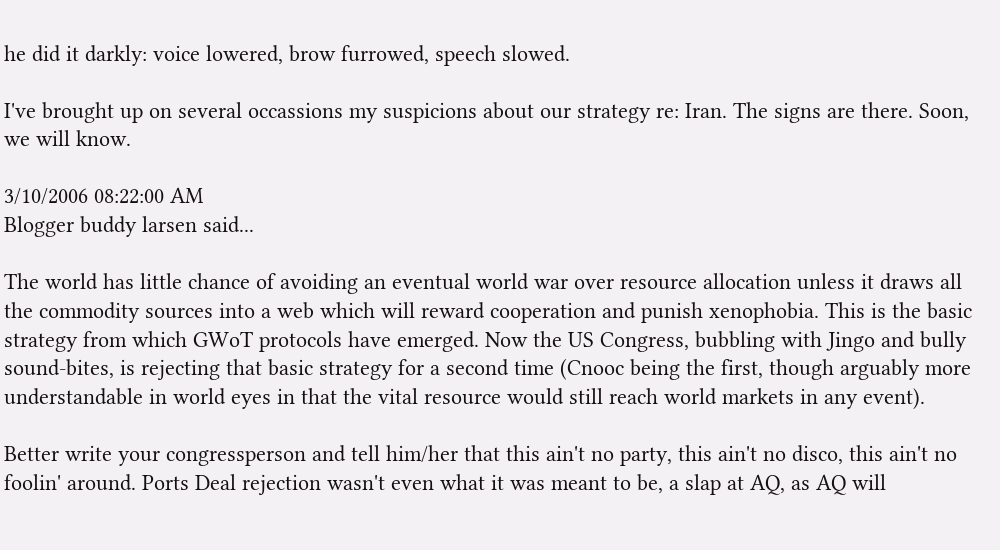he did it darkly: voice lowered, brow furrowed, speech slowed.

I've brought up on several occassions my suspicions about our strategy re: Iran. The signs are there. Soon, we will know.

3/10/2006 08:22:00 AM
Blogger buddy larsen said...

The world has little chance of avoiding an eventual world war over resource allocation unless it draws all the commodity sources into a web which will reward cooperation and punish xenophobia. This is the basic strategy from which GWoT protocols have emerged. Now the US Congress, bubbling with Jingo and bully sound-bites, is rejecting that basic strategy for a second time (Cnooc being the first, though arguably more understandable in world eyes in that the vital resource would still reach world markets in any event).

Better write your congressperson and tell him/her that this ain't no party, this ain't no disco, this ain't no foolin' around. Ports Deal rejection wasn't even what it was meant to be, a slap at AQ, as AQ will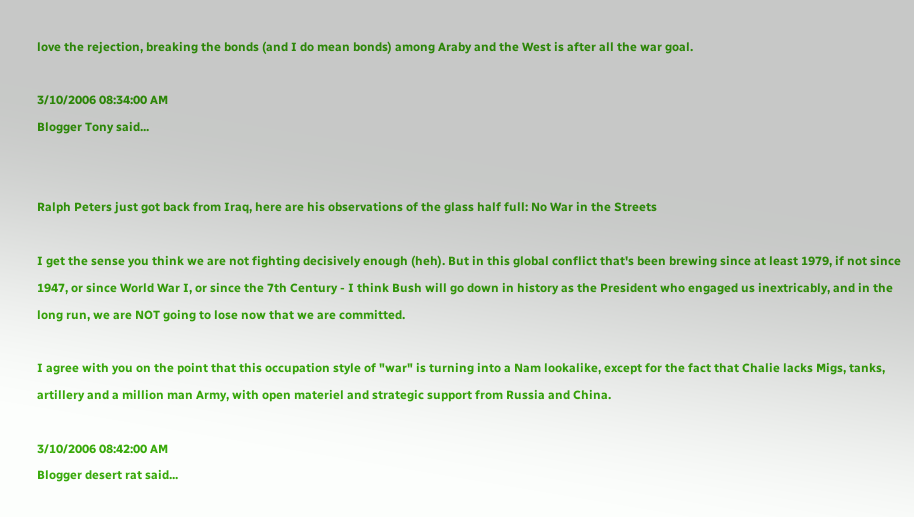love the rejection, breaking the bonds (and I do mean bonds) among Araby and the West is after all the war goal.

3/10/2006 08:34:00 AM
Blogger Tony said...


Ralph Peters just got back from Iraq, here are his observations of the glass half full: No War in the Streets

I get the sense you think we are not fighting decisively enough (heh). But in this global conflict that's been brewing since at least 1979, if not since 1947, or since World War I, or since the 7th Century - I think Bush will go down in history as the President who engaged us inextricably, and in the long run, we are NOT going to lose now that we are committed.

I agree with you on the point that this occupation style of "war" is turning into a Nam lookalike, except for the fact that Chalie lacks Migs, tanks, artillery and a million man Army, with open materiel and strategic support from Russia and China.

3/10/2006 08:42:00 AM
Blogger desert rat said...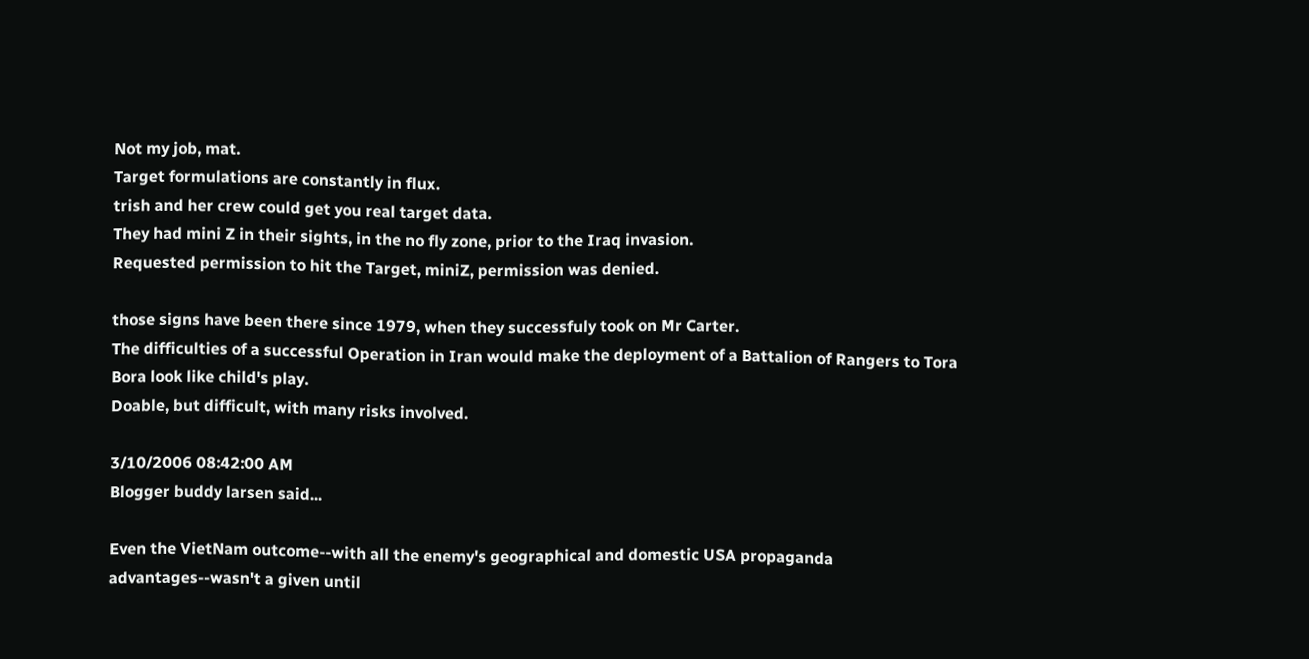Not my job, mat.
Target formulations are constantly in flux.
trish and her crew could get you real target data.
They had mini Z in their sights, in the no fly zone, prior to the Iraq invasion.
Requested permission to hit the Target, miniZ, permission was denied.

those signs have been there since 1979, when they successfuly took on Mr Carter.
The difficulties of a successful Operation in Iran would make the deployment of a Battalion of Rangers to Tora Bora look like child's play.
Doable, but difficult, with many risks involved.

3/10/2006 08:42:00 AM
Blogger buddy larsen said...

Even the VietNam outcome--with all the enemy's geographical and domestic USA propaganda advantages--wasn't a given until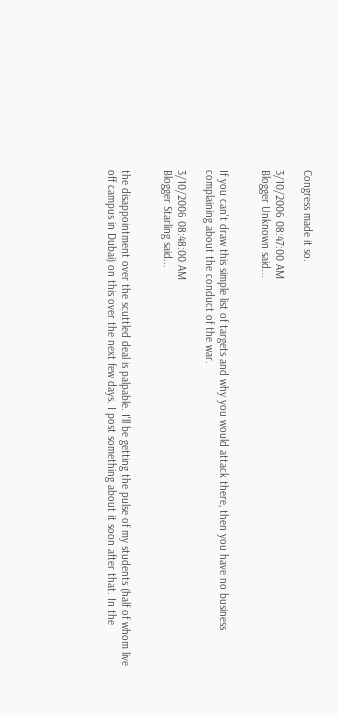Congress made it so.

3/10/2006 08:47:00 AM
Blogger Unknown said...


If you can't draw this simple list of targets and why you would attack there, then you have no business complaining about the conduct of the war.

3/10/2006 08:48:00 AM
Blogger Starling said...


the disappointment over the scuttled deal is palpable. I'll be getting the pulse of my students (half of whom live off campus in Dubai) on this over the next few days. I post something about it soon after that. In the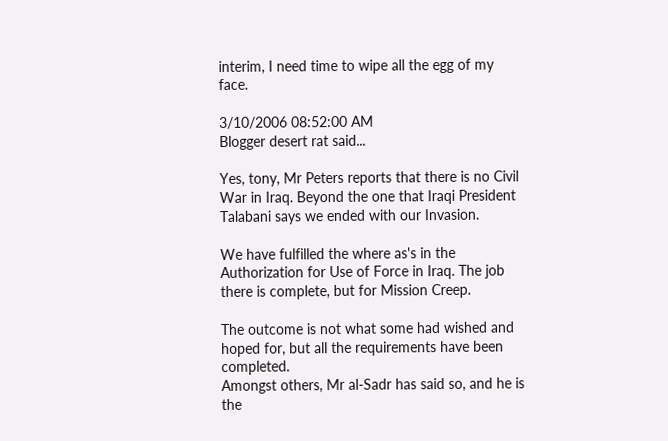interim, I need time to wipe all the egg of my face.

3/10/2006 08:52:00 AM
Blogger desert rat said...

Yes, tony, Mr Peters reports that there is no Civil War in Iraq. Beyond the one that Iraqi President Talabani says we ended with our Invasion.

We have fulfilled the where as's in the Authorization for Use of Force in Iraq. The job there is complete, but for Mission Creep.

The outcome is not what some had wished and hoped for, but all the requirements have been completed.
Amongst others, Mr al-Sadr has said so, and he is the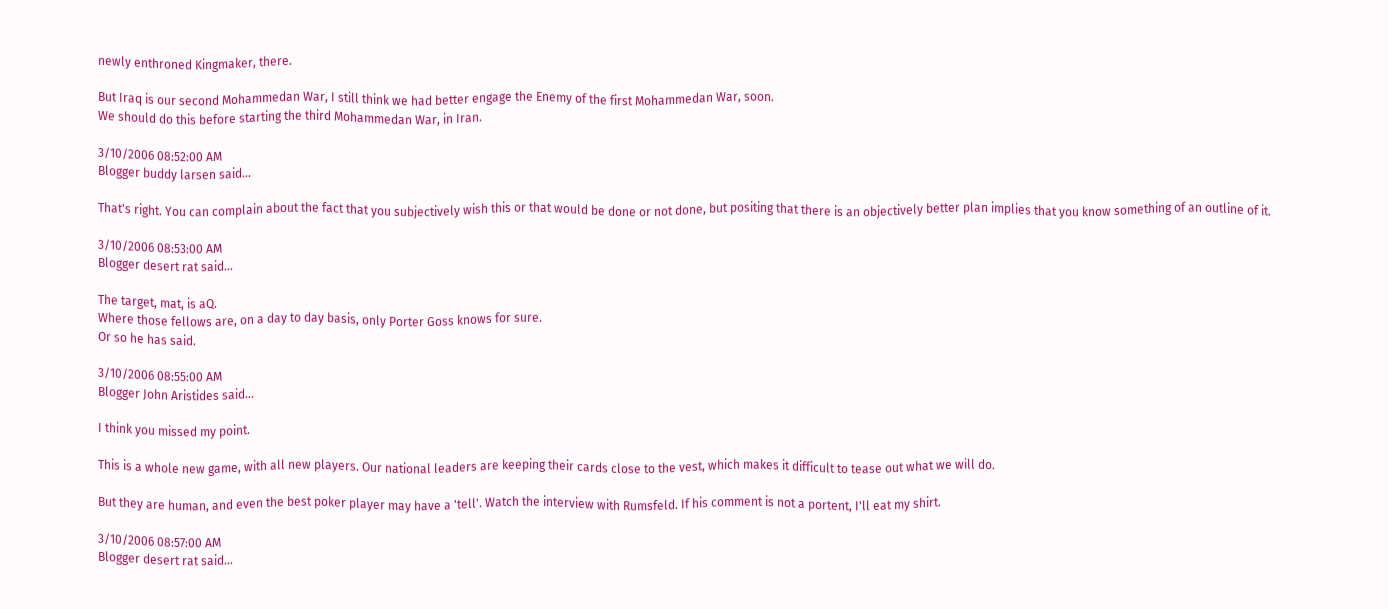newly enthroned Kingmaker, there.

But Iraq is our second Mohammedan War, I still think we had better engage the Enemy of the first Mohammedan War, soon.
We should do this before starting the third Mohammedan War, in Iran.

3/10/2006 08:52:00 AM
Blogger buddy larsen said...

That's right. You can complain about the fact that you subjectively wish this or that would be done or not done, but positing that there is an objectively better plan implies that you know something of an outline of it.

3/10/2006 08:53:00 AM
Blogger desert rat said...

The target, mat, is aQ.
Where those fellows are, on a day to day basis, only Porter Goss knows for sure.
Or so he has said.

3/10/2006 08:55:00 AM
Blogger John Aristides said...

I think you missed my point.

This is a whole new game, with all new players. Our national leaders are keeping their cards close to the vest, which makes it difficult to tease out what we will do.

But they are human, and even the best poker player may have a 'tell'. Watch the interview with Rumsfeld. If his comment is not a portent, I'll eat my shirt.

3/10/2006 08:57:00 AM
Blogger desert rat said...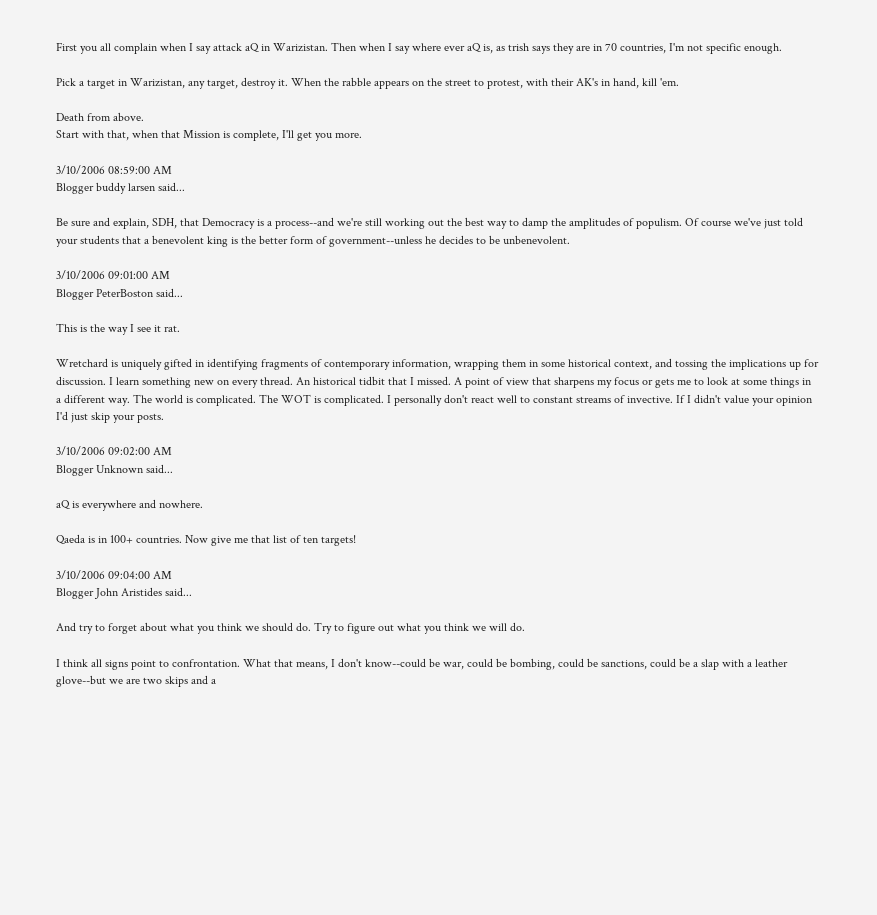First you all complain when I say attack aQ in Warizistan. Then when I say where ever aQ is, as trish says they are in 70 countries, I'm not specific enough.

Pick a target in Warizistan, any target, destroy it. When the rabble appears on the street to protest, with their AK's in hand, kill 'em.

Death from above.
Start with that, when that Mission is complete, I'll get you more.

3/10/2006 08:59:00 AM
Blogger buddy larsen said...

Be sure and explain, SDH, that Democracy is a process--and we're still working out the best way to damp the amplitudes of populism. Of course we've just told your students that a benevolent king is the better form of government--unless he decides to be unbenevolent.

3/10/2006 09:01:00 AM
Blogger PeterBoston said...

This is the way I see it rat.

Wretchard is uniquely gifted in identifying fragments of contemporary information, wrapping them in some historical context, and tossing the implications up for discussion. I learn something new on every thread. An historical tidbit that I missed. A point of view that sharpens my focus or gets me to look at some things in a different way. The world is complicated. The WOT is complicated. I personally don't react well to constant streams of invective. If I didn't value your opinion I'd just skip your posts.

3/10/2006 09:02:00 AM
Blogger Unknown said...

aQ is everywhere and nowhere.

Qaeda is in 100+ countries. Now give me that list of ten targets!

3/10/2006 09:04:00 AM
Blogger John Aristides said...

And try to forget about what you think we should do. Try to figure out what you think we will do.

I think all signs point to confrontation. What that means, I don't know--could be war, could be bombing, could be sanctions, could be a slap with a leather glove--but we are two skips and a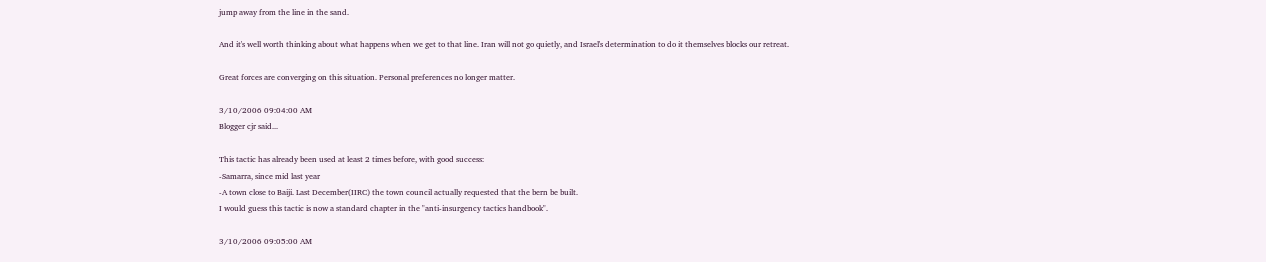jump away from the line in the sand.

And it's well worth thinking about what happens when we get to that line. Iran will not go quietly, and Israel's determination to do it themselves blocks our retreat.

Great forces are converging on this situation. Personal preferences no longer matter.

3/10/2006 09:04:00 AM
Blogger cjr said...

This tactic has already been used at least 2 times before, with good success:
-Samarra, since mid last year
-A town close to Baiji. Last December(IIRC) the town council actually requested that the bern be built.
I would guess this tactic is now a standard chapter in the "anti-insurgency tactics handbook".

3/10/2006 09:05:00 AM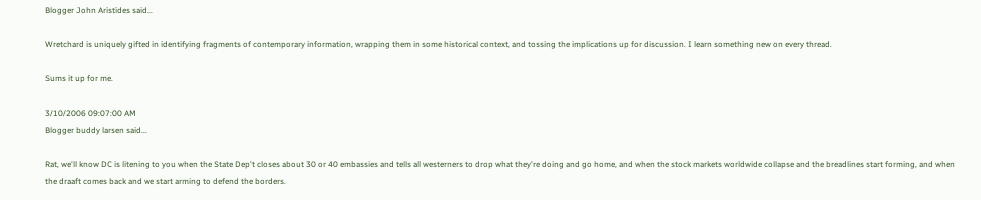Blogger John Aristides said...

Wretchard is uniquely gifted in identifying fragments of contemporary information, wrapping them in some historical context, and tossing the implications up for discussion. I learn something new on every thread.

Sums it up for me.

3/10/2006 09:07:00 AM
Blogger buddy larsen said...

Rat, we'll know DC is litening to you when the State Dep't closes about 30 or 40 embassies and tells all westerners to drop what they're doing and go home, and when the stock markets worldwide collapse and the breadlines start forming, and when the draaft comes back and we start arming to defend the borders.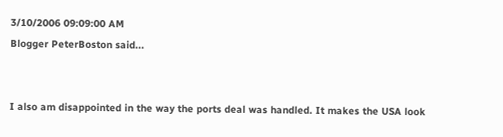3/10/2006 09:09:00 AM
Blogger PeterBoston said...


I also am disappointed in the way the ports deal was handled. It makes the USA look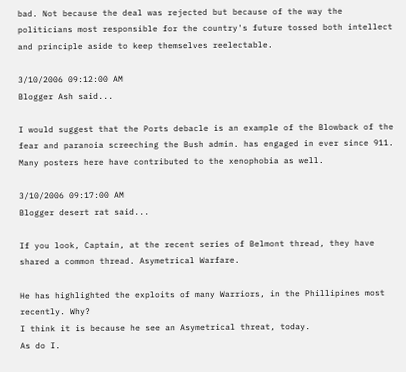bad. Not because the deal was rejected but because of the way the politicians most responsible for the country's future tossed both intellect and principle aside to keep themselves reelectable.

3/10/2006 09:12:00 AM
Blogger Ash said...

I would suggest that the Ports debacle is an example of the Blowback of the fear and paranoia screeching the Bush admin. has engaged in ever since 911. Many posters here have contributed to the xenophobia as well.

3/10/2006 09:17:00 AM
Blogger desert rat said...

If you look, Captain, at the recent series of Belmont thread, they have shared a common thread. Asymetrical Warfare.

He has highlighted the exploits of many Warriors, in the Phillipines most recently. Why?
I think it is because he see an Asymetrical threat, today.
As do I.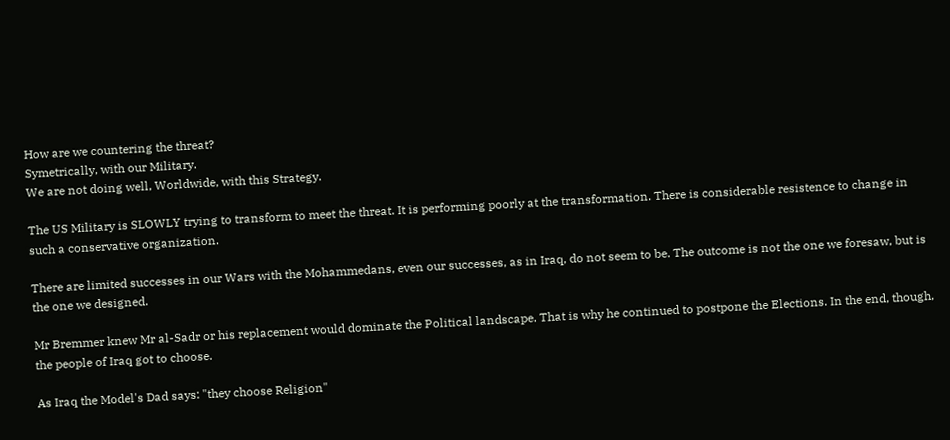How are we countering the threat?
Symetrically, with our Military.
We are not doing well, Worldwide, with this Strategy.

The US Military is SLOWLY trying to transform to meet the threat. It is performing poorly at the transformation. There is considerable resistence to change in such a conservative organization.

There are limited successes in our Wars with the Mohammedans, even our successes, as in Iraq, do not seem to be. The outcome is not the one we foresaw, but is the one we designed.

Mr Bremmer knew Mr al-Sadr or his replacement would dominate the Political landscape. That is why he continued to postpone the Elections. In the end, though, the people of Iraq got to choose.

As Iraq the Model's Dad says: "they choose Religion"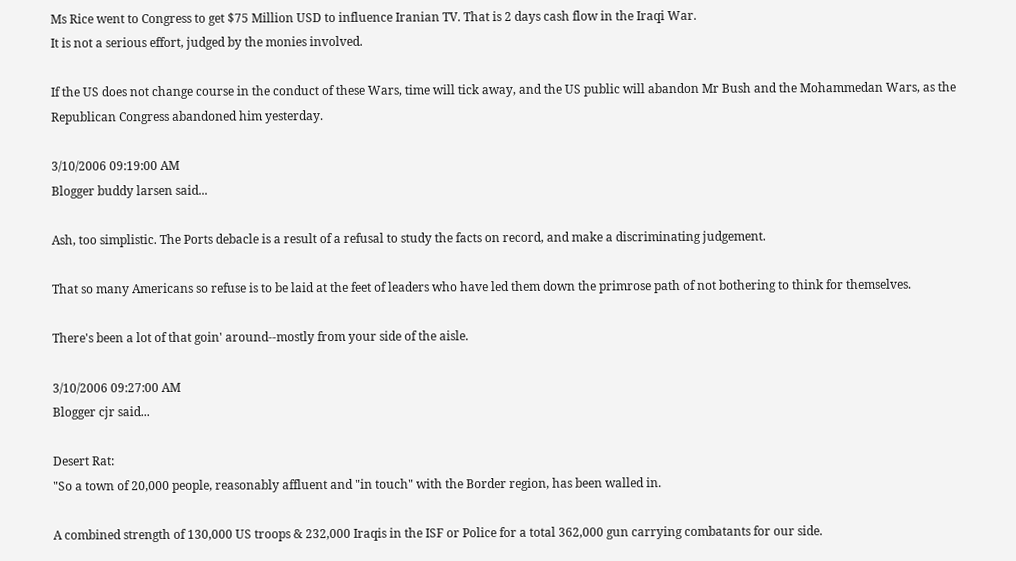Ms Rice went to Congress to get $75 Million USD to influence Iranian TV. That is 2 days cash flow in the Iraqi War.
It is not a serious effort, judged by the monies involved.

If the US does not change course in the conduct of these Wars, time will tick away, and the US public will abandon Mr Bush and the Mohammedan Wars, as the Republican Congress abandoned him yesterday.

3/10/2006 09:19:00 AM
Blogger buddy larsen said...

Ash, too simplistic. The Ports debacle is a result of a refusal to study the facts on record, and make a discriminating judgement.

That so many Americans so refuse is to be laid at the feet of leaders who have led them down the primrose path of not bothering to think for themselves.

There's been a lot of that goin' around--mostly from your side of the aisle.

3/10/2006 09:27:00 AM
Blogger cjr said...

Desert Rat:
"So a town of 20,000 people, reasonably affluent and "in touch" with the Border region, has been walled in.

A combined strength of 130,000 US troops & 232,000 Iraqis in the ISF or Police for a total 362,000 gun carrying combatants for our side.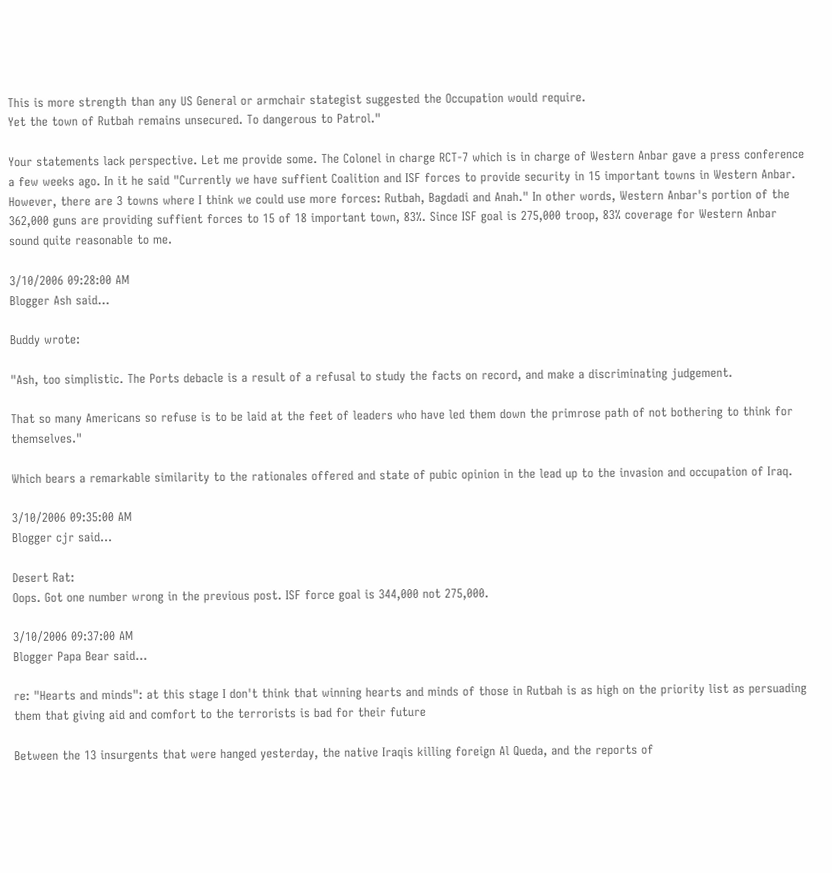This is more strength than any US General or armchair stategist suggested the Occupation would require.
Yet the town of Rutbah remains unsecured. To dangerous to Patrol."

Your statements lack perspective. Let me provide some. The Colonel in charge RCT-7 which is in charge of Western Anbar gave a press conference a few weeks ago. In it he said "Currently we have suffient Coalition and ISF forces to provide security in 15 important towns in Western Anbar. However, there are 3 towns where I think we could use more forces: Rutbah, Bagdadi and Anah." In other words, Western Anbar's portion of the 362,000 guns are providing suffient forces to 15 of 18 important town, 83%. Since ISF goal is 275,000 troop, 83% coverage for Western Anbar sound quite reasonable to me.

3/10/2006 09:28:00 AM
Blogger Ash said...

Buddy wrote:

"Ash, too simplistic. The Ports debacle is a result of a refusal to study the facts on record, and make a discriminating judgement.

That so many Americans so refuse is to be laid at the feet of leaders who have led them down the primrose path of not bothering to think for themselves."

Which bears a remarkable similarity to the rationales offered and state of pubic opinion in the lead up to the invasion and occupation of Iraq.

3/10/2006 09:35:00 AM
Blogger cjr said...

Desert Rat:
Oops. Got one number wrong in the previous post. ISF force goal is 344,000 not 275,000.

3/10/2006 09:37:00 AM
Blogger Papa Bear said...

re: "Hearts and minds": at this stage I don't think that winning hearts and minds of those in Rutbah is as high on the priority list as persuading them that giving aid and comfort to the terrorists is bad for their future

Between the 13 insurgents that were hanged yesterday, the native Iraqis killing foreign Al Queda, and the reports of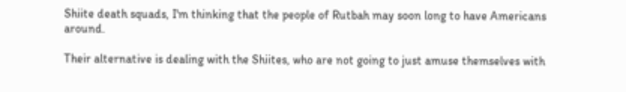Shiite death squads, I'm thinking that the people of Rutbah may soon long to have Americans around.

Their alternative is dealing with the Shiites, who are not going to just amuse themselves with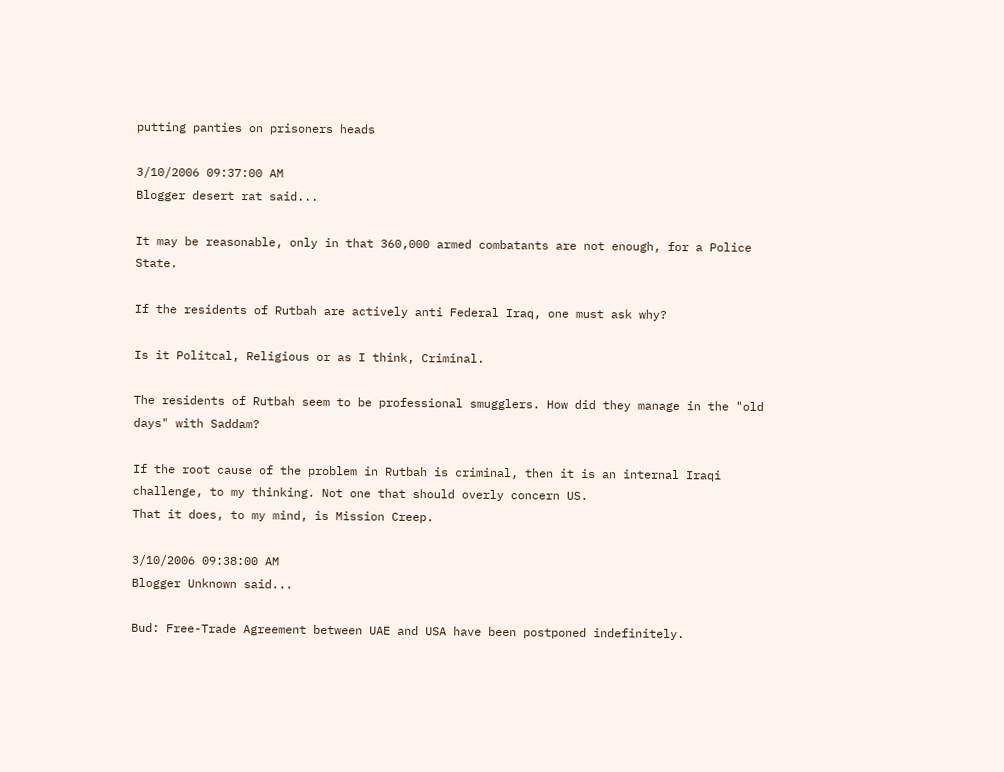putting panties on prisoners heads

3/10/2006 09:37:00 AM
Blogger desert rat said...

It may be reasonable, only in that 360,000 armed combatants are not enough, for a Police State.

If the residents of Rutbah are actively anti Federal Iraq, one must ask why?

Is it Politcal, Religious or as I think, Criminal.

The residents of Rutbah seem to be professional smugglers. How did they manage in the "old days" with Saddam?

If the root cause of the problem in Rutbah is criminal, then it is an internal Iraqi challenge, to my thinking. Not one that should overly concern US.
That it does, to my mind, is Mission Creep.

3/10/2006 09:38:00 AM
Blogger Unknown said...

Bud: Free-Trade Agreement between UAE and USA have been postponed indefinitely.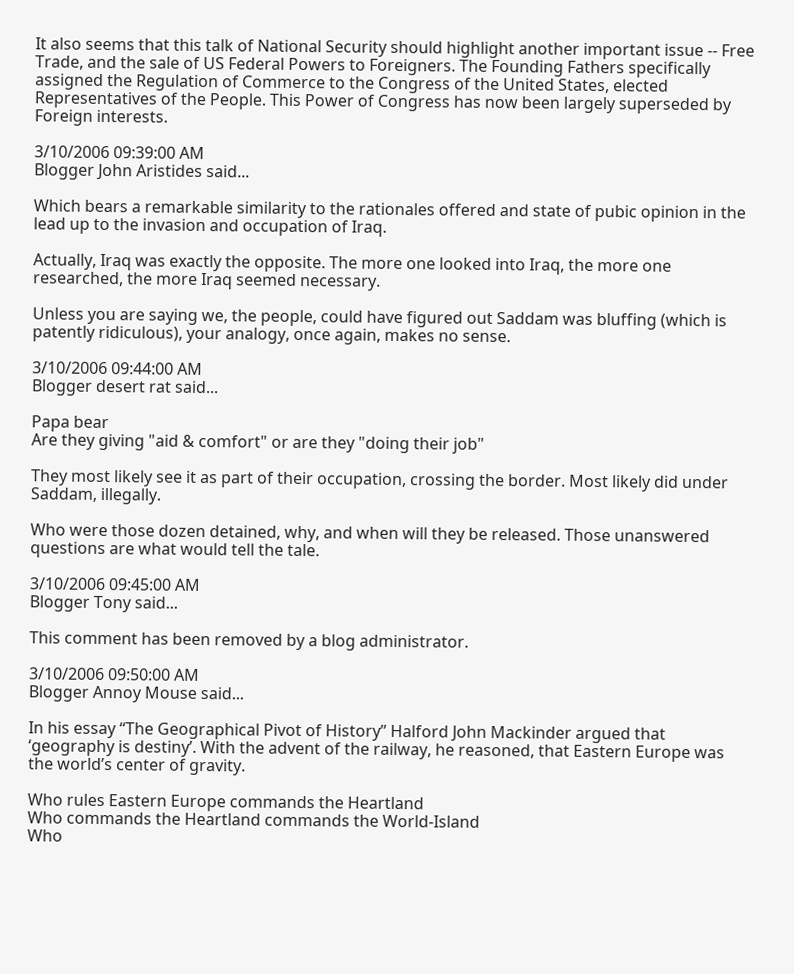It also seems that this talk of National Security should highlight another important issue -- Free Trade, and the sale of US Federal Powers to Foreigners. The Founding Fathers specifically assigned the Regulation of Commerce to the Congress of the United States, elected Representatives of the People. This Power of Congress has now been largely superseded by Foreign interests.

3/10/2006 09:39:00 AM
Blogger John Aristides said...

Which bears a remarkable similarity to the rationales offered and state of pubic opinion in the lead up to the invasion and occupation of Iraq.

Actually, Iraq was exactly the opposite. The more one looked into Iraq, the more one researched, the more Iraq seemed necessary.

Unless you are saying we, the people, could have figured out Saddam was bluffing (which is patently ridiculous), your analogy, once again, makes no sense.

3/10/2006 09:44:00 AM
Blogger desert rat said...

Papa bear
Are they giving "aid & comfort" or are they "doing their job"

They most likely see it as part of their occupation, crossing the border. Most likely did under Saddam, illegally.

Who were those dozen detained, why, and when will they be released. Those unanswered questions are what would tell the tale.

3/10/2006 09:45:00 AM
Blogger Tony said...

This comment has been removed by a blog administrator.

3/10/2006 09:50:00 AM
Blogger Annoy Mouse said...

In his essay “The Geographical Pivot of History” Halford John Mackinder argued that ‘geography is destiny’. With the advent of the railway, he reasoned, that Eastern Europe was the world’s center of gravity.

Who rules Eastern Europe commands the Heartland
Who commands the Heartland commands the World-Island
Who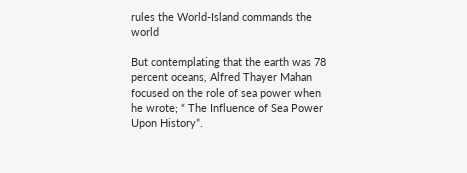rules the World-Island commands the world

But contemplating that the earth was 78 percent oceans, Alfred Thayer Mahan focused on the role of sea power when he wrote; “ The Influence of Sea Power Upon History”.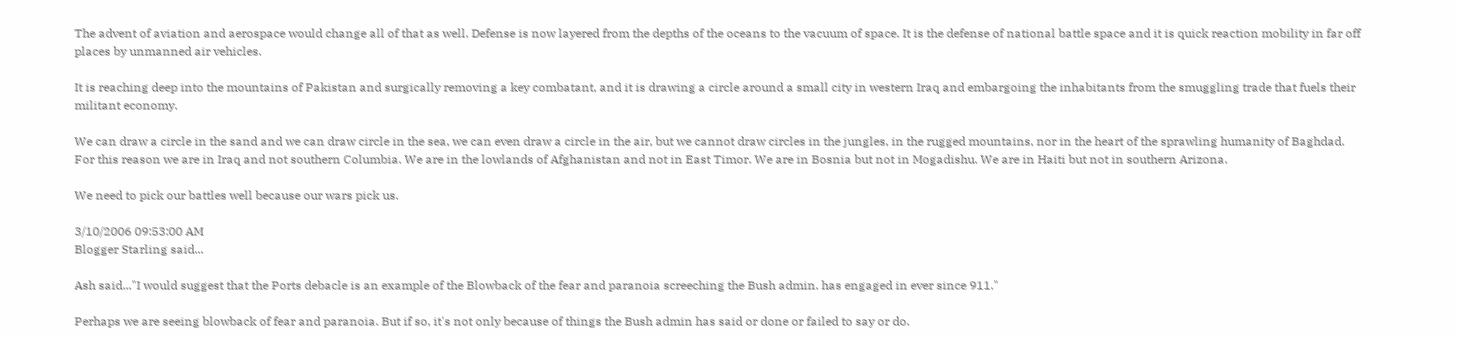The advent of aviation and aerospace would change all of that as well. Defense is now layered from the depths of the oceans to the vacuum of space. It is the defense of national battle space and it is quick reaction mobility in far off places by unmanned air vehicles.

It is reaching deep into the mountains of Pakistan and surgically removing a key combatant, and it is drawing a circle around a small city in western Iraq and embargoing the inhabitants from the smuggling trade that fuels their militant economy.

We can draw a circle in the sand and we can draw circle in the sea, we can even draw a circle in the air, but we cannot draw circles in the jungles, in the rugged mountains, nor in the heart of the sprawling humanity of Baghdad. For this reason we are in Iraq and not southern Columbia. We are in the lowlands of Afghanistan and not in East Timor. We are in Bosnia but not in Mogadishu. We are in Haiti but not in southern Arizona.

We need to pick our battles well because our wars pick us.

3/10/2006 09:53:00 AM
Blogger Starling said...

Ash said..."I would suggest that the Ports debacle is an example of the Blowback of the fear and paranoia screeching the Bush admin. has engaged in ever since 911."

Perhaps we are seeing blowback of fear and paranoia. But if so, it's not only because of things the Bush admin has said or done or failed to say or do.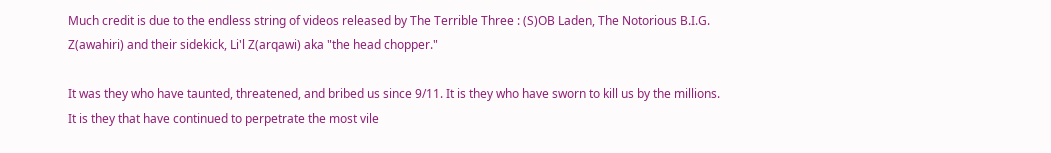Much credit is due to the endless string of videos released by The Terrible Three : (S)OB Laden, The Notorious B.I.G. Z(awahiri) and their sidekick, Li'l Z(arqawi) aka "the head chopper."

It was they who have taunted, threatened, and bribed us since 9/11. It is they who have sworn to kill us by the millions. It is they that have continued to perpetrate the most vile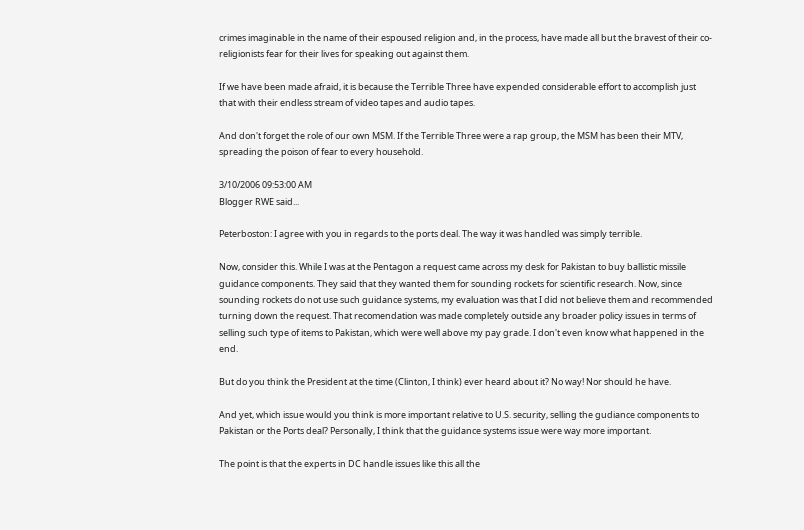crimes imaginable in the name of their espoused religion and, in the process, have made all but the bravest of their co-religionists fear for their lives for speaking out against them.

If we have been made afraid, it is because the Terrible Three have expended considerable effort to accomplish just that with their endless stream of video tapes and audio tapes.

And don't forget the role of our own MSM. If the Terrible Three were a rap group, the MSM has been their MTV, spreading the poison of fear to every household.

3/10/2006 09:53:00 AM
Blogger RWE said...

Peterboston: I agree with you in regards to the ports deal. The way it was handled was simply terrible.

Now, consider this. While I was at the Pentagon a request came across my desk for Pakistan to buy ballistic missile guidance components. They said that they wanted them for sounding rockets for scientific research. Now, since sounding rockets do not use such guidance systems, my evaluation was that I did not believe them and recommended turning down the request. That recomendation was made completely outside any broader policy issues in terms of selling such type of items to Pakistan, which were well above my pay grade. I don't even know what happened in the end.

But do you think the President at the time (Clinton, I think) ever heard about it? No way! Nor should he have.

And yet, which issue would you think is more important relative to U.S. security, selling the gudiance components to Pakistan or the Ports deal? Personally, I think that the guidance systems issue were way more important.

The point is that the experts in DC handle issues like this all the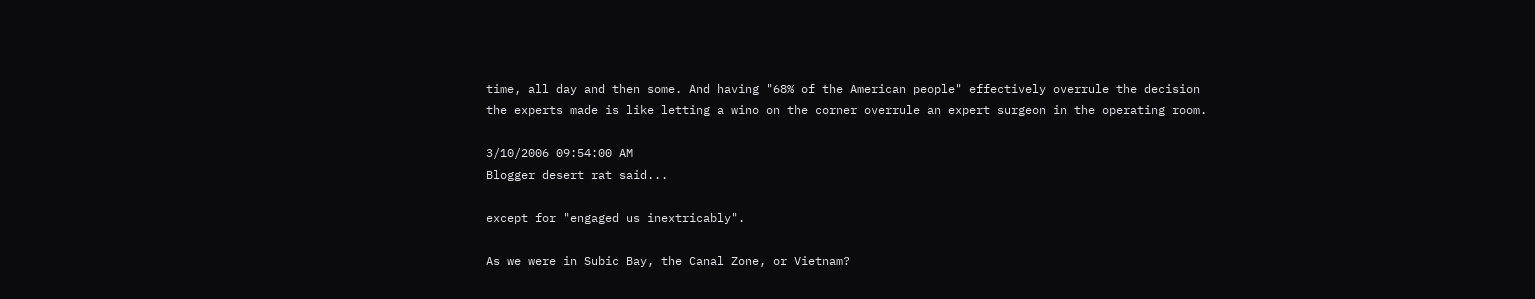time, all day and then some. And having "68% of the American people" effectively overrule the decision the experts made is like letting a wino on the corner overrule an expert surgeon in the operating room.

3/10/2006 09:54:00 AM
Blogger desert rat said...

except for "engaged us inextricably".

As we were in Subic Bay, the Canal Zone, or Vietnam?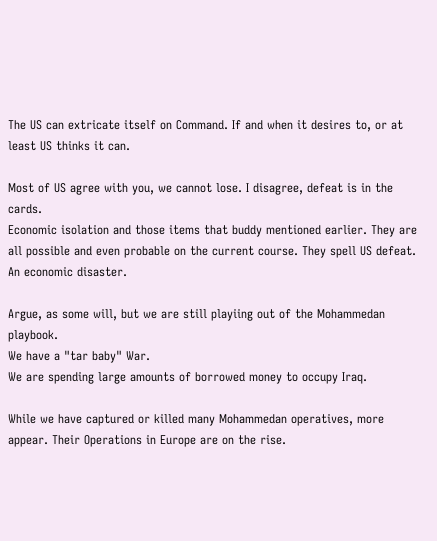The US can extricate itself on Command. If and when it desires to, or at least US thinks it can.

Most of US agree with you, we cannot lose. I disagree, defeat is in the cards.
Economic isolation and those items that buddy mentioned earlier. They are all possible and even probable on the current course. They spell US defeat. An economic disaster.

Argue, as some will, but we are still playiing out of the Mohammedan playbook.
We have a "tar baby" War.
We are spending large amounts of borrowed money to occupy Iraq.

While we have captured or killed many Mohammedan operatives, more appear. Their Operations in Europe are on the rise.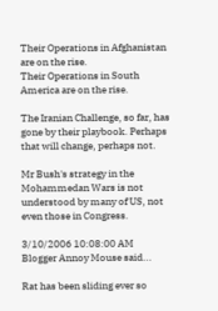Their Operations in Afghanistan are on the rise.
Their Operations in South America are on the rise.

The Iranian Challenge, so far, has gone by their playbook. Perhaps that will change, perhaps not.

Mr Bush's strategy in the Mohammedan Wars is not understood by many of US, not even those in Congress.

3/10/2006 10:08:00 AM
Blogger Annoy Mouse said...

Rat has been sliding ever so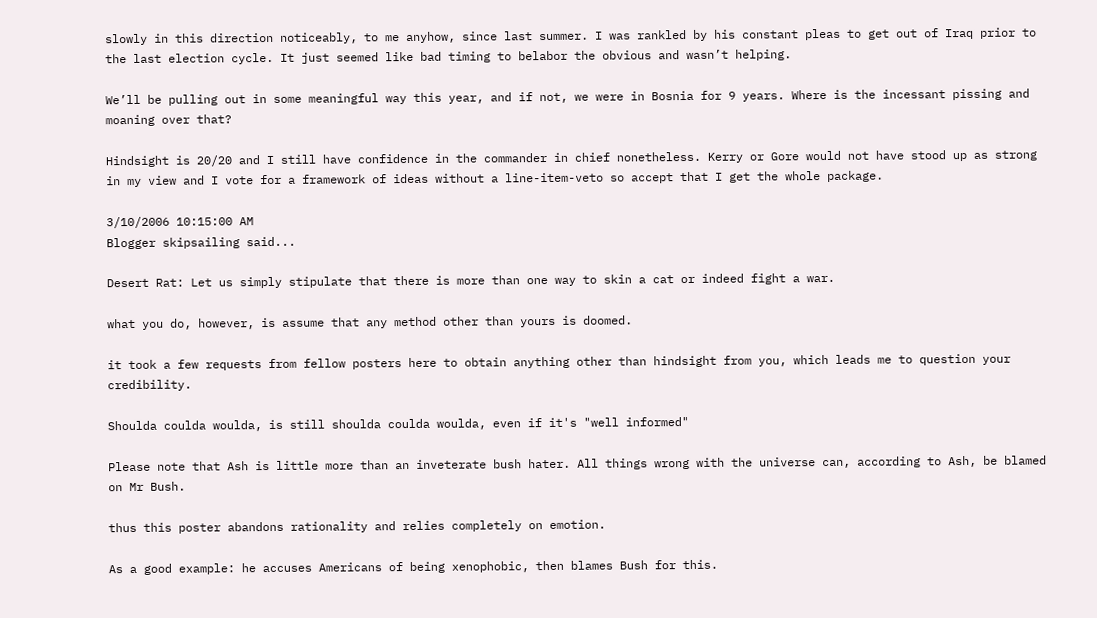slowly in this direction noticeably, to me anyhow, since last summer. I was rankled by his constant pleas to get out of Iraq prior to the last election cycle. It just seemed like bad timing to belabor the obvious and wasn’t helping.

We’ll be pulling out in some meaningful way this year, and if not, we were in Bosnia for 9 years. Where is the incessant pissing and moaning over that?

Hindsight is 20/20 and I still have confidence in the commander in chief nonetheless. Kerry or Gore would not have stood up as strong in my view and I vote for a framework of ideas without a line-item-veto so accept that I get the whole package.

3/10/2006 10:15:00 AM
Blogger skipsailing said...

Desert Rat: Let us simply stipulate that there is more than one way to skin a cat or indeed fight a war.

what you do, however, is assume that any method other than yours is doomed.

it took a few requests from fellow posters here to obtain anything other than hindsight from you, which leads me to question your credibility.

Shoulda coulda woulda, is still shoulda coulda woulda, even if it's "well informed"

Please note that Ash is little more than an inveterate bush hater. All things wrong with the universe can, according to Ash, be blamed on Mr Bush.

thus this poster abandons rationality and relies completely on emotion.

As a good example: he accuses Americans of being xenophobic, then blames Bush for this.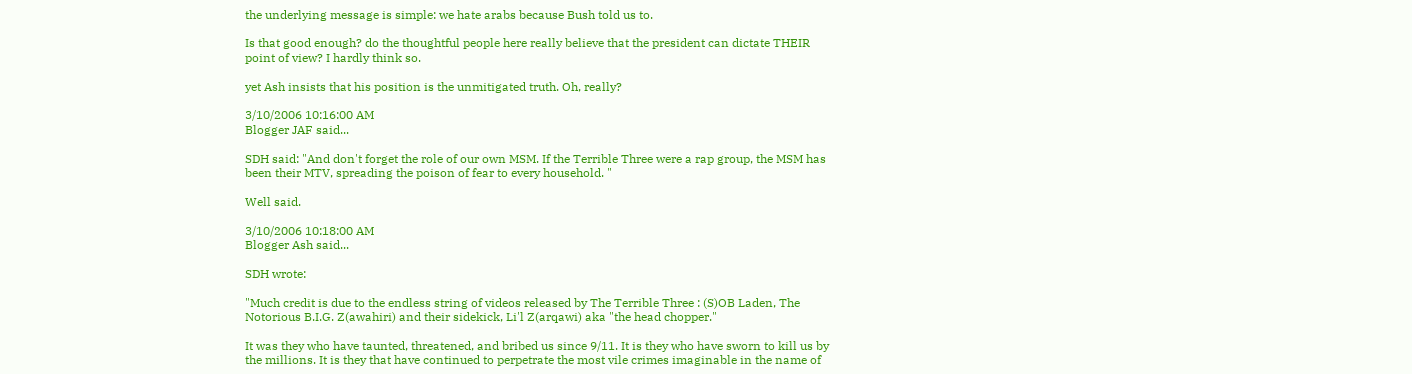the underlying message is simple: we hate arabs because Bush told us to.

Is that good enough? do the thoughtful people here really believe that the president can dictate THEIR point of view? I hardly think so.

yet Ash insists that his position is the unmitigated truth. Oh, really?

3/10/2006 10:16:00 AM
Blogger JAF said...

SDH said: "And don't forget the role of our own MSM. If the Terrible Three were a rap group, the MSM has been their MTV, spreading the poison of fear to every household. "

Well said.

3/10/2006 10:18:00 AM
Blogger Ash said...

SDH wrote:

"Much credit is due to the endless string of videos released by The Terrible Three : (S)OB Laden, The Notorious B.I.G. Z(awahiri) and their sidekick, Li'l Z(arqawi) aka "the head chopper."

It was they who have taunted, threatened, and bribed us since 9/11. It is they who have sworn to kill us by the millions. It is they that have continued to perpetrate the most vile crimes imaginable in the name of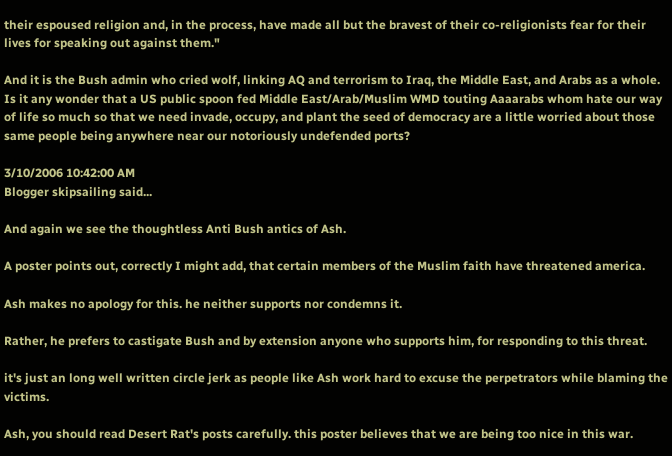their espoused religion and, in the process, have made all but the bravest of their co-religionists fear for their lives for speaking out against them."

And it is the Bush admin who cried wolf, linking AQ and terrorism to Iraq, the Middle East, and Arabs as a whole. Is it any wonder that a US public spoon fed Middle East/Arab/Muslim WMD touting Aaaarabs whom hate our way of life so much so that we need invade, occupy, and plant the seed of democracy are a little worried about those same people being anywhere near our notoriously undefended ports?

3/10/2006 10:42:00 AM
Blogger skipsailing said...

And again we see the thoughtless Anti Bush antics of Ash.

A poster points out, correctly I might add, that certain members of the Muslim faith have threatened america.

Ash makes no apology for this. he neither supports nor condemns it.

Rather, he prefers to castigate Bush and by extension anyone who supports him, for responding to this threat.

it's just an long well written circle jerk as people like Ash work hard to excuse the perpetrators while blaming the victims.

Ash, you should read Desert Rat's posts carefully. this poster believes that we are being too nice in this war.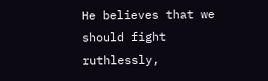He believes that we should fight ruthlessly,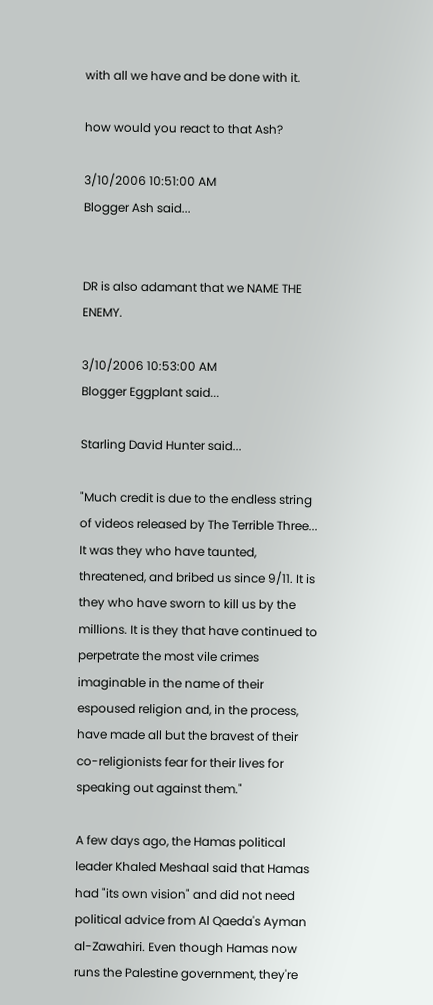with all we have and be done with it.

how would you react to that Ash?

3/10/2006 10:51:00 AM
Blogger Ash said...


DR is also adamant that we NAME THE ENEMY.

3/10/2006 10:53:00 AM
Blogger Eggplant said...

Starling David Hunter said...

"Much credit is due to the endless string of videos released by The Terrible Three... It was they who have taunted, threatened, and bribed us since 9/11. It is they who have sworn to kill us by the millions. It is they that have continued to perpetrate the most vile crimes imaginable in the name of their espoused religion and, in the process, have made all but the bravest of their co-religionists fear for their lives for speaking out against them."

A few days ago, the Hamas political leader Khaled Meshaal said that Hamas had "its own vision" and did not need political advice from Al Qaeda's Ayman al-Zawahiri. Even though Hamas now runs the Palestine government, they're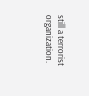still a terrorist organization.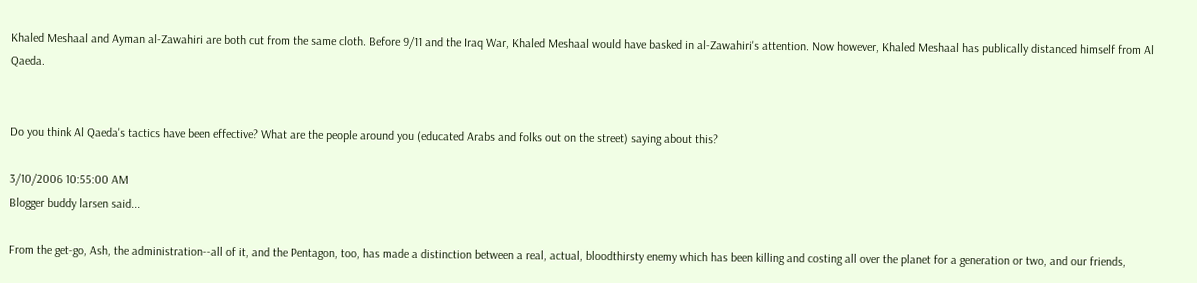Khaled Meshaal and Ayman al-Zawahiri are both cut from the same cloth. Before 9/11 and the Iraq War, Khaled Meshaal would have basked in al-Zawahiri's attention. Now however, Khaled Meshaal has publically distanced himself from Al Qaeda.


Do you think Al Qaeda's tactics have been effective? What are the people around you (educated Arabs and folks out on the street) saying about this?

3/10/2006 10:55:00 AM
Blogger buddy larsen said...

From the get-go, Ash, the administration--all of it, and the Pentagon, too, has made a distinction between a real, actual, bloodthirsty enemy which has been killing and costing all over the planet for a generation or two, and our friends,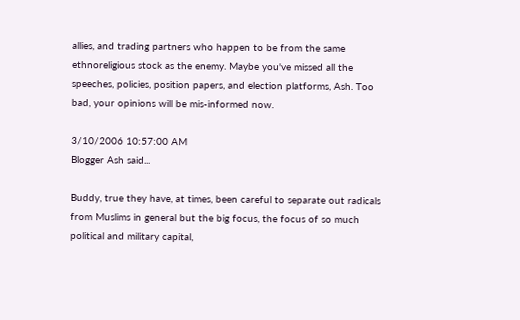allies, and trading partners who happen to be from the same ethnoreligious stock as the enemy. Maybe you've missed all the speeches, policies, position papers, and election platforms, Ash. Too bad, your opinions will be mis-informed now.

3/10/2006 10:57:00 AM
Blogger Ash said...

Buddy, true they have, at times, been careful to separate out radicals from Muslims in general but the big focus, the focus of so much political and military capital,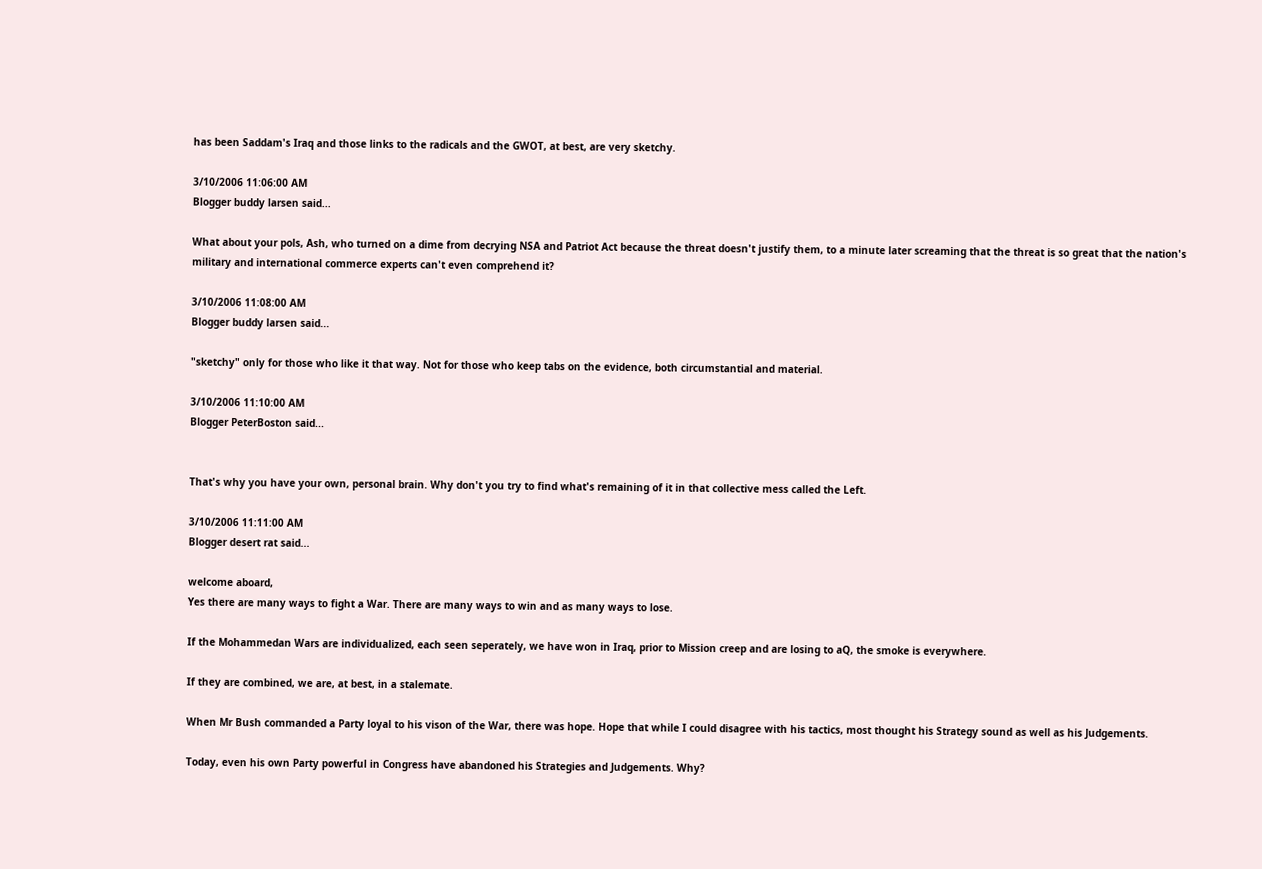has been Saddam's Iraq and those links to the radicals and the GWOT, at best, are very sketchy.

3/10/2006 11:06:00 AM
Blogger buddy larsen said...

What about your pols, Ash, who turned on a dime from decrying NSA and Patriot Act because the threat doesn't justify them, to a minute later screaming that the threat is so great that the nation's military and international commerce experts can't even comprehend it?

3/10/2006 11:08:00 AM
Blogger buddy larsen said...

"sketchy" only for those who like it that way. Not for those who keep tabs on the evidence, both circumstantial and material.

3/10/2006 11:10:00 AM
Blogger PeterBoston said...


That's why you have your own, personal brain. Why don't you try to find what's remaining of it in that collective mess called the Left.

3/10/2006 11:11:00 AM
Blogger desert rat said...

welcome aboard,
Yes there are many ways to fight a War. There are many ways to win and as many ways to lose.

If the Mohammedan Wars are individualized, each seen seperately, we have won in Iraq, prior to Mission creep and are losing to aQ, the smoke is everywhere.

If they are combined, we are, at best, in a stalemate.

When Mr Bush commanded a Party loyal to his vison of the War, there was hope. Hope that while I could disagree with his tactics, most thought his Strategy sound as well as his Judgements.

Today, even his own Party powerful in Congress have abandoned his Strategies and Judgements. Why?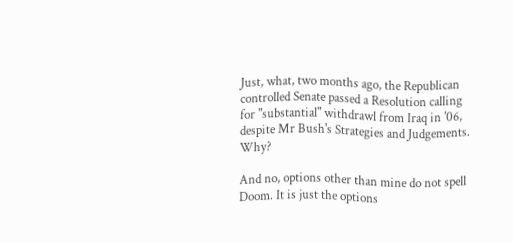Just, what, two months ago, the Republican controlled Senate passed a Resolution calling for "substantial" withdrawl from Iraq in '06, despite Mr Bush's Strategies and Judgements. Why?

And no, options other than mine do not spell Doom. It is just the options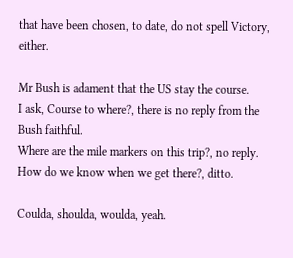that have been chosen, to date, do not spell Victory, either.

Mr Bush is adament that the US stay the course.
I ask, Course to where?, there is no reply from the Bush faithful.
Where are the mile markers on this trip?, no reply.
How do we know when we get there?, ditto.

Coulda, shoulda, woulda, yeah.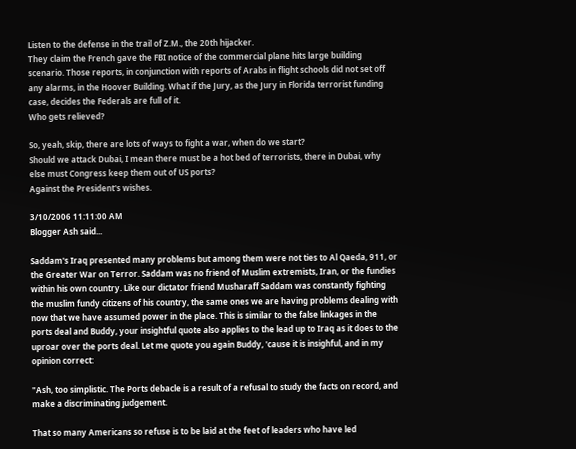Listen to the defense in the trail of Z.M., the 20th hijacker.
They claim the French gave the FBI notice of the commercial plane hits large building scenario. Those reports, in conjunction with reports of Arabs in flight schools did not set off any alarms, in the Hoover Building. What if the Jury, as the Jury in Florida terrorist funding case, decides the Federals are full of it.
Who gets relieved?

So, yeah, skip, there are lots of ways to fight a war, when do we start?
Should we attack Dubai, I mean there must be a hot bed of terrorists, there in Dubai, why else must Congress keep them out of US ports?
Against the President's wishes.

3/10/2006 11:11:00 AM
Blogger Ash said...

Saddam's Iraq presented many problems but among them were not ties to Al Qaeda, 911, or the Greater War on Terror. Saddam was no friend of Muslim extremists, Iran, or the fundies within his own country. Like our dictator friend Musharaff Saddam was constantly fighting the muslim fundy citizens of his country, the same ones we are having problems dealing with now that we have assumed power in the place. This is similar to the false linkages in the ports deal and Buddy, your insightful quote also applies to the lead up to Iraq as it does to the uproar over the ports deal. Let me quote you again Buddy, 'cause it is insighful, and in my opinion correct:

"Ash, too simplistic. The Ports debacle is a result of a refusal to study the facts on record, and make a discriminating judgement.

That so many Americans so refuse is to be laid at the feet of leaders who have led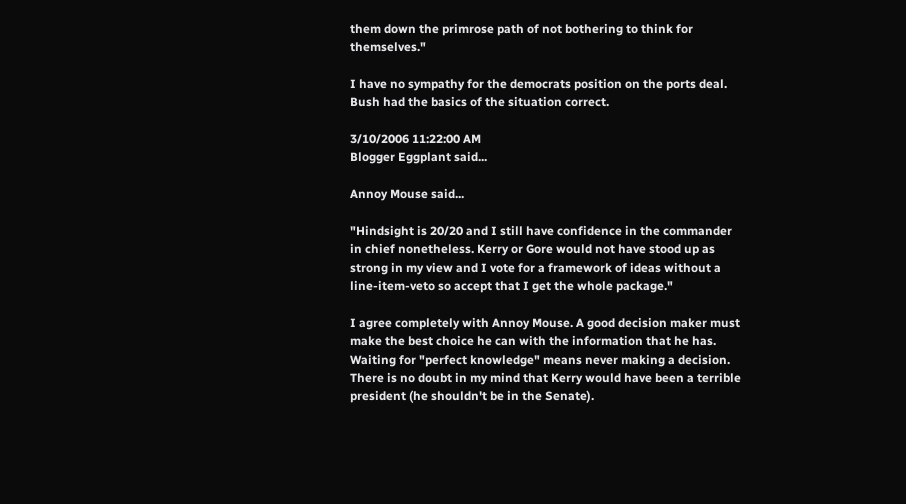them down the primrose path of not bothering to think for themselves."

I have no sympathy for the democrats position on the ports deal. Bush had the basics of the situation correct.

3/10/2006 11:22:00 AM
Blogger Eggplant said...

Annoy Mouse said...

"Hindsight is 20/20 and I still have confidence in the commander in chief nonetheless. Kerry or Gore would not have stood up as strong in my view and I vote for a framework of ideas without a line-item-veto so accept that I get the whole package."

I agree completely with Annoy Mouse. A good decision maker must make the best choice he can with the information that he has. Waiting for "perfect knowledge" means never making a decision. There is no doubt in my mind that Kerry would have been a terrible president (he shouldn't be in the Senate).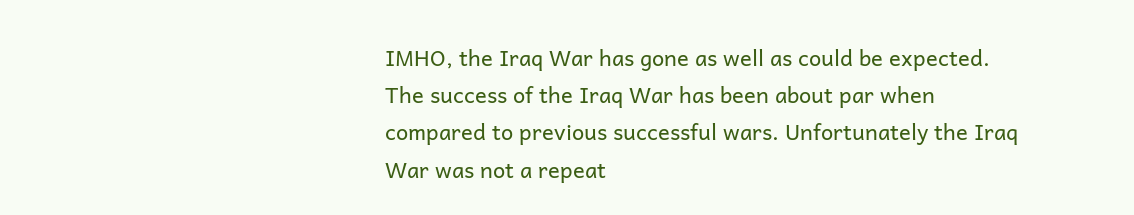IMHO, the Iraq War has gone as well as could be expected. The success of the Iraq War has been about par when compared to previous successful wars. Unfortunately the Iraq War was not a repeat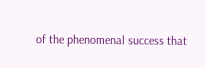of the phenomenal success that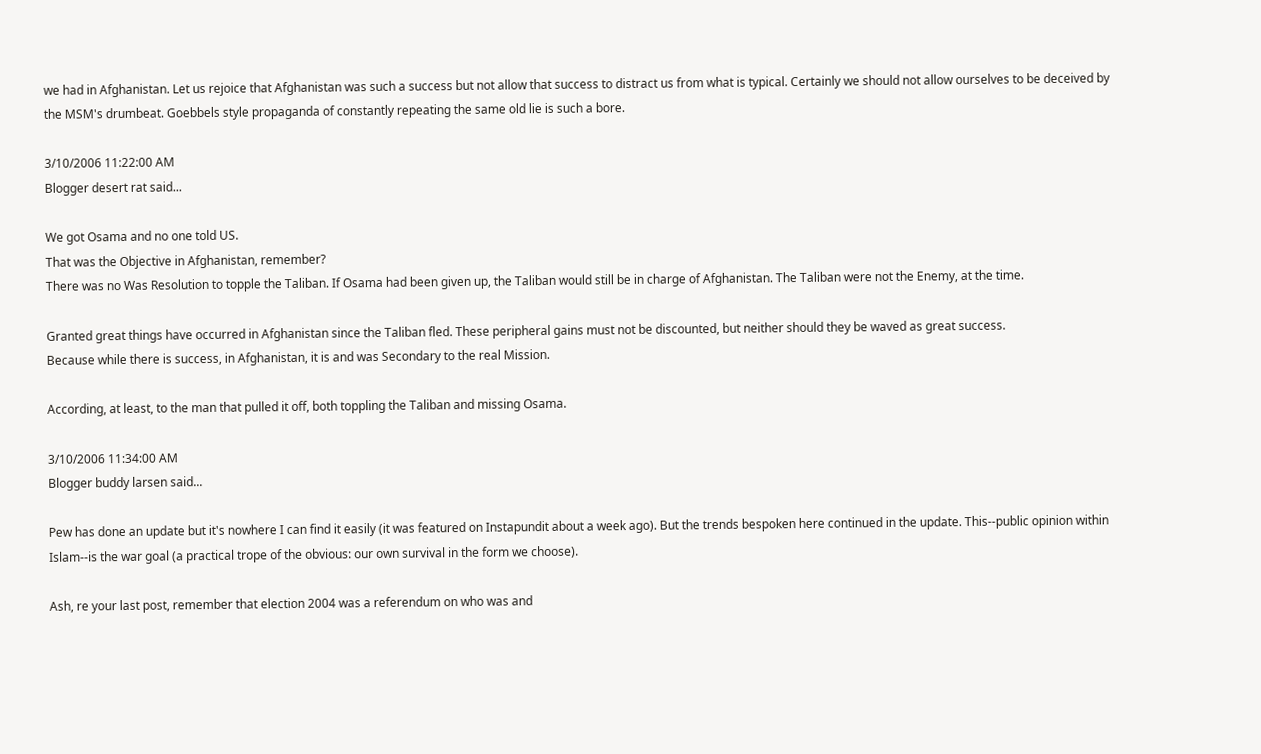we had in Afghanistan. Let us rejoice that Afghanistan was such a success but not allow that success to distract us from what is typical. Certainly we should not allow ourselves to be deceived by the MSM's drumbeat. Goebbels style propaganda of constantly repeating the same old lie is such a bore.

3/10/2006 11:22:00 AM
Blogger desert rat said...

We got Osama and no one told US.
That was the Objective in Afghanistan, remember?
There was no Was Resolution to topple the Taliban. If Osama had been given up, the Taliban would still be in charge of Afghanistan. The Taliban were not the Enemy, at the time.

Granted great things have occurred in Afghanistan since the Taliban fled. These peripheral gains must not be discounted, but neither should they be waved as great success.
Because while there is success, in Afghanistan, it is and was Secondary to the real Mission.

According, at least, to the man that pulled it off, both toppling the Taliban and missing Osama.

3/10/2006 11:34:00 AM
Blogger buddy larsen said...

Pew has done an update but it's nowhere I can find it easily (it was featured on Instapundit about a week ago). But the trends bespoken here continued in the update. This--public opinion within Islam--is the war goal (a practical trope of the obvious: our own survival in the form we choose).

Ash, re your last post, remember that election 2004 was a referendum on who was and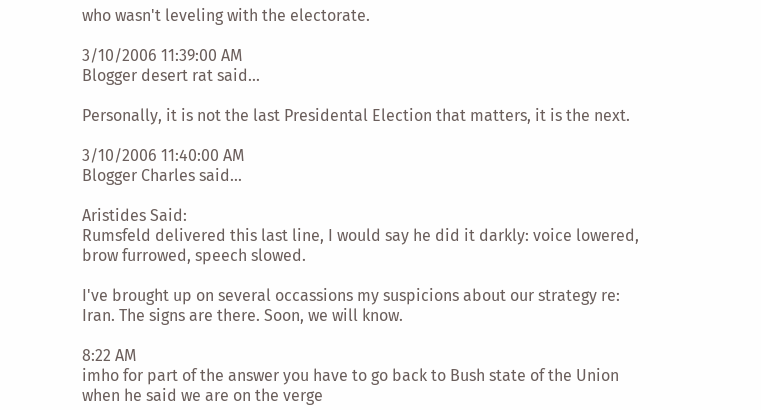who wasn't leveling with the electorate.

3/10/2006 11:39:00 AM
Blogger desert rat said...

Personally, it is not the last Presidental Election that matters, it is the next.

3/10/2006 11:40:00 AM
Blogger Charles said...

Aristides Said:
Rumsfeld delivered this last line, I would say he did it darkly: voice lowered, brow furrowed, speech slowed.

I've brought up on several occassions my suspicions about our strategy re: Iran. The signs are there. Soon, we will know.

8:22 AM
imho for part of the answer you have to go back to Bush state of the Union when he said we are on the verge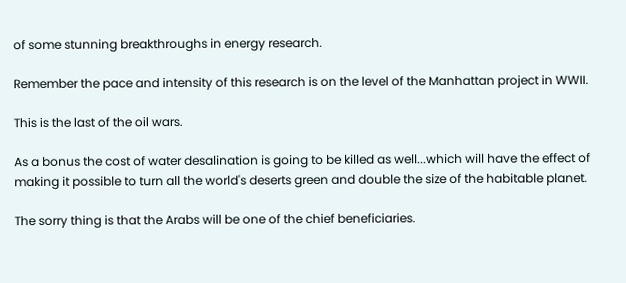of some stunning breakthroughs in energy research.

Remember the pace and intensity of this research is on the level of the Manhattan project in WWII.

This is the last of the oil wars.

As a bonus the cost of water desalination is going to be killed as well...which will have the effect of making it possible to turn all the world's deserts green and double the size of the habitable planet.

The sorry thing is that the Arabs will be one of the chief beneficiaries.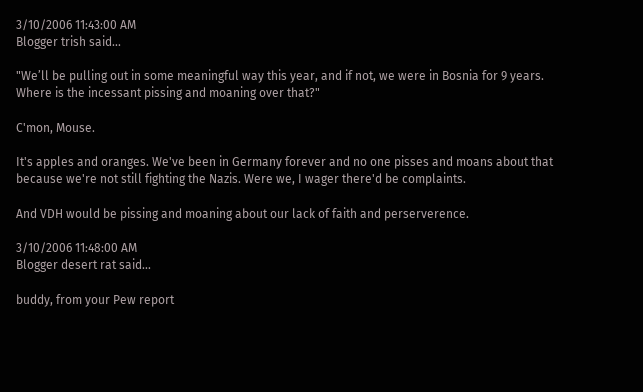3/10/2006 11:43:00 AM
Blogger trish said...

"We’ll be pulling out in some meaningful way this year, and if not, we were in Bosnia for 9 years. Where is the incessant pissing and moaning over that?"

C'mon, Mouse.

It's apples and oranges. We've been in Germany forever and no one pisses and moans about that because we're not still fighting the Nazis. Were we, I wager there'd be complaints.

And VDH would be pissing and moaning about our lack of faith and perserverence.

3/10/2006 11:48:00 AM
Blogger desert rat said...

buddy, from your Pew report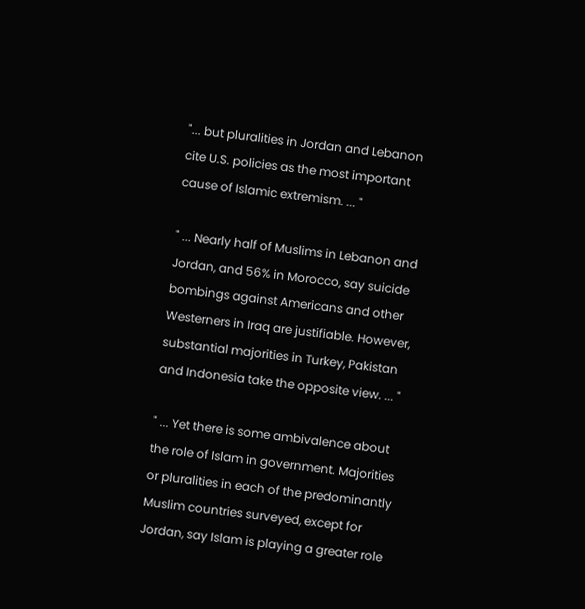"... but pluralities in Jordan and Lebanon cite U.S. policies as the most important cause of Islamic extremism. ... "

" ... Nearly half of Muslims in Lebanon and Jordan, and 56% in Morocco, say suicide bombings against Americans and other Westerners in Iraq are justifiable. However, substantial majorities in Turkey, Pakistan and Indonesia take the opposite view. ... "

" ... Yet there is some ambivalence about the role of Islam in government. Majorities or pluralities in each of the predominantly Muslim countries surveyed, except for Jordan, say Islam is playing a greater role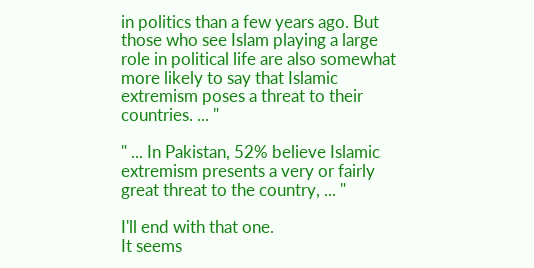in politics than a few years ago. But those who see Islam playing a large role in political life are also somewhat more likely to say that Islamic extremism poses a threat to their countries. ... "

" ... In Pakistan, 52% believe Islamic extremism presents a very or fairly great threat to the country, ... "

I'll end with that one.
It seems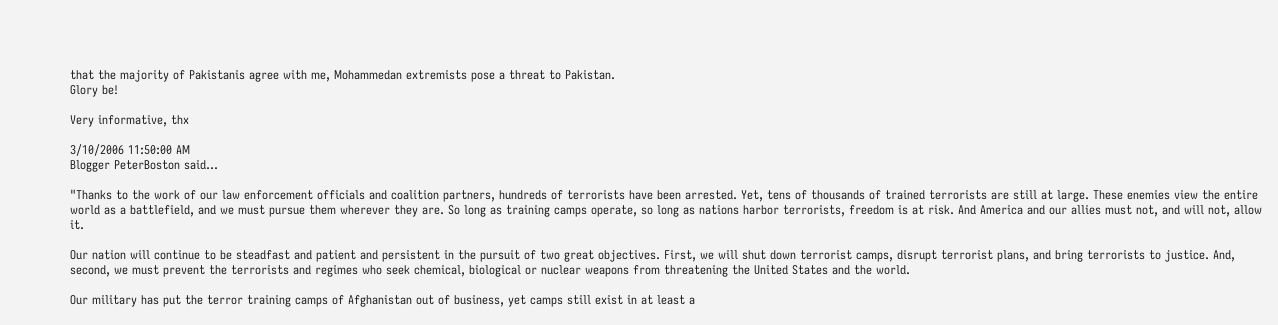that the majority of Pakistanis agree with me, Mohammedan extremists pose a threat to Pakistan.
Glory be!

Very informative, thx

3/10/2006 11:50:00 AM
Blogger PeterBoston said...

"Thanks to the work of our law enforcement officials and coalition partners, hundreds of terrorists have been arrested. Yet, tens of thousands of trained terrorists are still at large. These enemies view the entire world as a battlefield, and we must pursue them wherever they are. So long as training camps operate, so long as nations harbor terrorists, freedom is at risk. And America and our allies must not, and will not, allow it.

Our nation will continue to be steadfast and patient and persistent in the pursuit of two great objectives. First, we will shut down terrorist camps, disrupt terrorist plans, and bring terrorists to justice. And, second, we must prevent the terrorists and regimes who seek chemical, biological or nuclear weapons from threatening the United States and the world.

Our military has put the terror training camps of Afghanistan out of business, yet camps still exist in at least a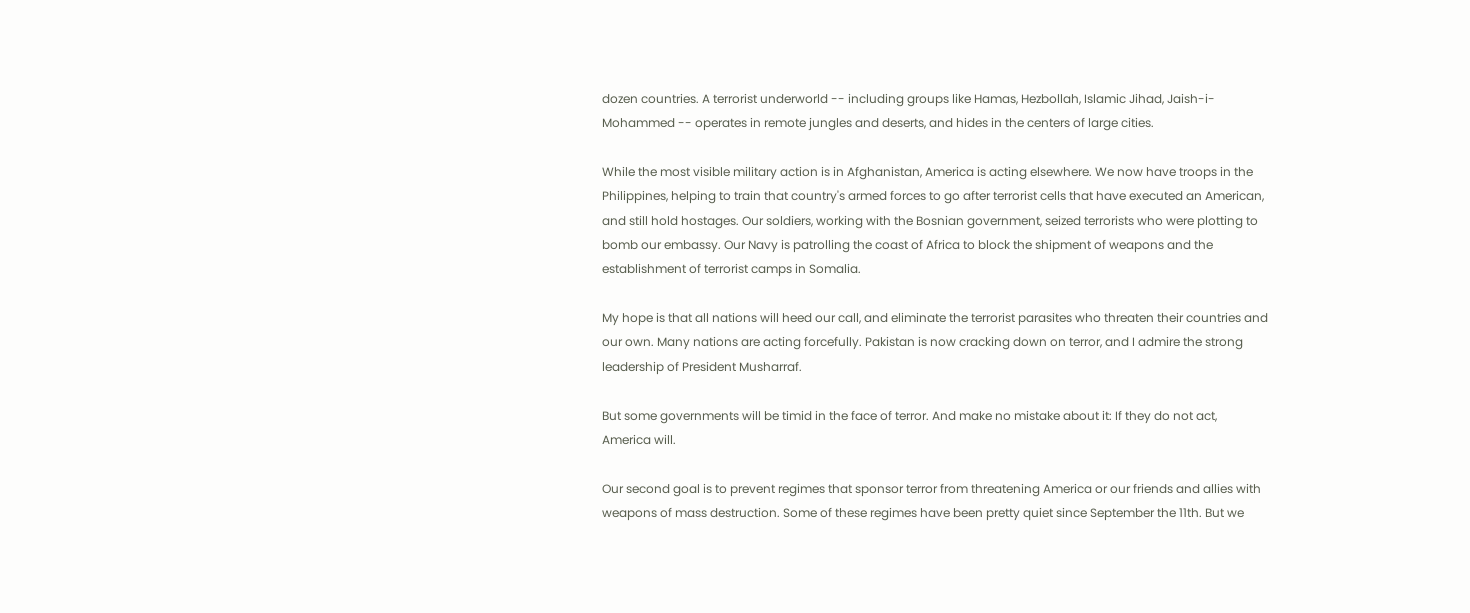dozen countries. A terrorist underworld -- including groups like Hamas, Hezbollah, Islamic Jihad, Jaish-i-Mohammed -- operates in remote jungles and deserts, and hides in the centers of large cities.

While the most visible military action is in Afghanistan, America is acting elsewhere. We now have troops in the Philippines, helping to train that country's armed forces to go after terrorist cells that have executed an American, and still hold hostages. Our soldiers, working with the Bosnian government, seized terrorists who were plotting to bomb our embassy. Our Navy is patrolling the coast of Africa to block the shipment of weapons and the establishment of terrorist camps in Somalia.

My hope is that all nations will heed our call, and eliminate the terrorist parasites who threaten their countries and our own. Many nations are acting forcefully. Pakistan is now cracking down on terror, and I admire the strong leadership of President Musharraf.

But some governments will be timid in the face of terror. And make no mistake about it: If they do not act, America will.

Our second goal is to prevent regimes that sponsor terror from threatening America or our friends and allies with weapons of mass destruction. Some of these regimes have been pretty quiet since September the 11th. But we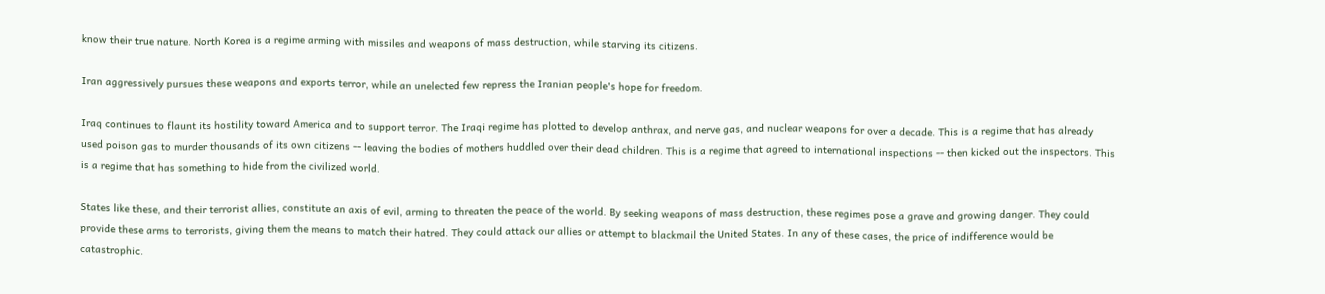know their true nature. North Korea is a regime arming with missiles and weapons of mass destruction, while starving its citizens.

Iran aggressively pursues these weapons and exports terror, while an unelected few repress the Iranian people's hope for freedom.

Iraq continues to flaunt its hostility toward America and to support terror. The Iraqi regime has plotted to develop anthrax, and nerve gas, and nuclear weapons for over a decade. This is a regime that has already used poison gas to murder thousands of its own citizens -- leaving the bodies of mothers huddled over their dead children. This is a regime that agreed to international inspections -- then kicked out the inspectors. This is a regime that has something to hide from the civilized world.

States like these, and their terrorist allies, constitute an axis of evil, arming to threaten the peace of the world. By seeking weapons of mass destruction, these regimes pose a grave and growing danger. They could provide these arms to terrorists, giving them the means to match their hatred. They could attack our allies or attempt to blackmail the United States. In any of these cases, the price of indifference would be catastrophic.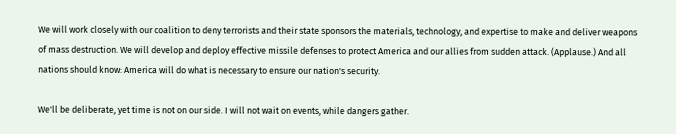We will work closely with our coalition to deny terrorists and their state sponsors the materials, technology, and expertise to make and deliver weapons of mass destruction. We will develop and deploy effective missile defenses to protect America and our allies from sudden attack. (Applause.) And all nations should know: America will do what is necessary to ensure our nation's security.

We'll be deliberate, yet time is not on our side. I will not wait on events, while dangers gather.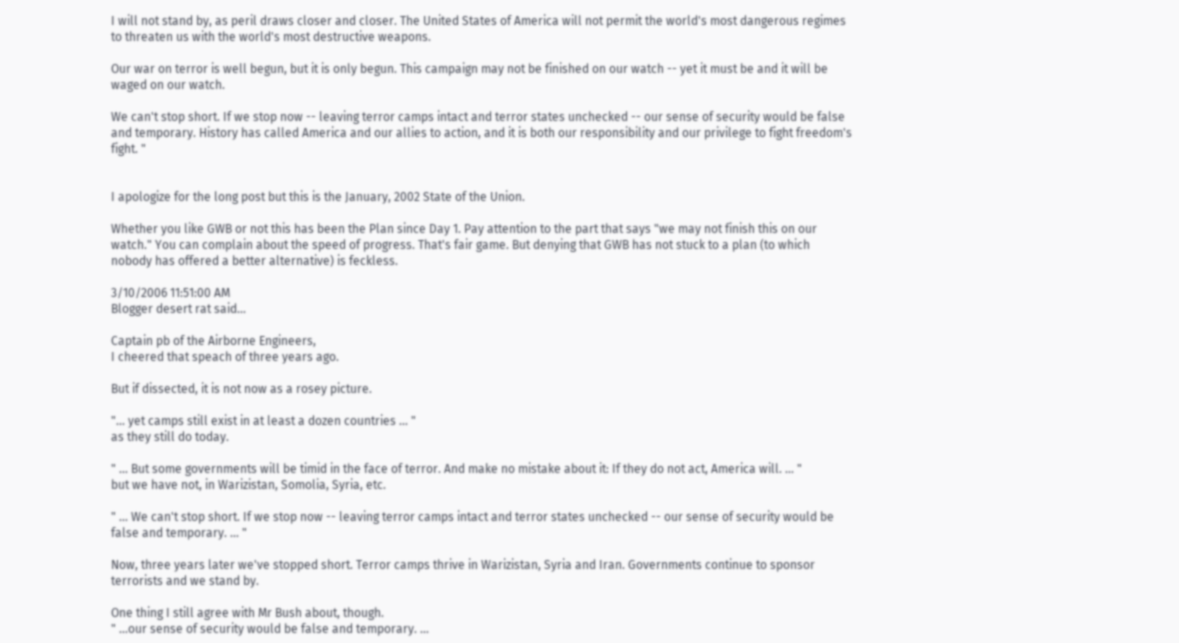I will not stand by, as peril draws closer and closer. The United States of America will not permit the world's most dangerous regimes to threaten us with the world's most destructive weapons.

Our war on terror is well begun, but it is only begun. This campaign may not be finished on our watch -- yet it must be and it will be waged on our watch.

We can't stop short. If we stop now -- leaving terror camps intact and terror states unchecked -- our sense of security would be false and temporary. History has called America and our allies to action, and it is both our responsibility and our privilege to fight freedom's fight. "


I apologize for the long post but this is the January, 2002 State of the Union.

Whether you like GWB or not this has been the Plan since Day 1. Pay attention to the part that says "we may not finish this on our watch." You can complain about the speed of progress. That's fair game. But denying that GWB has not stuck to a plan (to which nobody has offered a better alternative) is feckless.

3/10/2006 11:51:00 AM
Blogger desert rat said...

Captain pb of the Airborne Engineers,
I cheered that speach of three years ago.

But if dissected, it is not now as a rosey picture.

"... yet camps still exist in at least a dozen countries ... "
as they still do today.

" ... But some governments will be timid in the face of terror. And make no mistake about it: If they do not act, America will. ... "
but we have not, in Warizistan, Somolia, Syria, etc.

" ... We can't stop short. If we stop now -- leaving terror camps intact and terror states unchecked -- our sense of security would be false and temporary. ... "

Now, three years later we've stopped short. Terror camps thrive in Warizistan, Syria and Iran. Governments continue to sponsor terrorists and we stand by.

One thing I still agree with Mr Bush about, though.
" ...our sense of security would be false and temporary. ...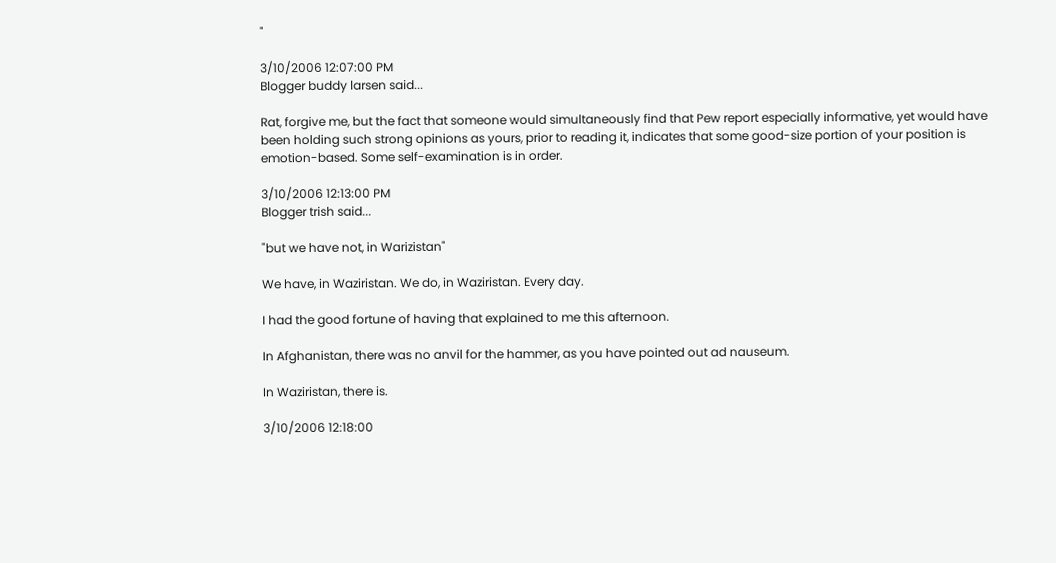"

3/10/2006 12:07:00 PM
Blogger buddy larsen said...

Rat, forgive me, but the fact that someone would simultaneously find that Pew report especially informative, yet would have been holding such strong opinions as yours, prior to reading it, indicates that some good-size portion of your position is emotion-based. Some self-examination is in order.

3/10/2006 12:13:00 PM
Blogger trish said...

"but we have not, in Warizistan"

We have, in Waziristan. We do, in Waziristan. Every day.

I had the good fortune of having that explained to me this afternoon.

In Afghanistan, there was no anvil for the hammer, as you have pointed out ad nauseum.

In Waziristan, there is.

3/10/2006 12:18:00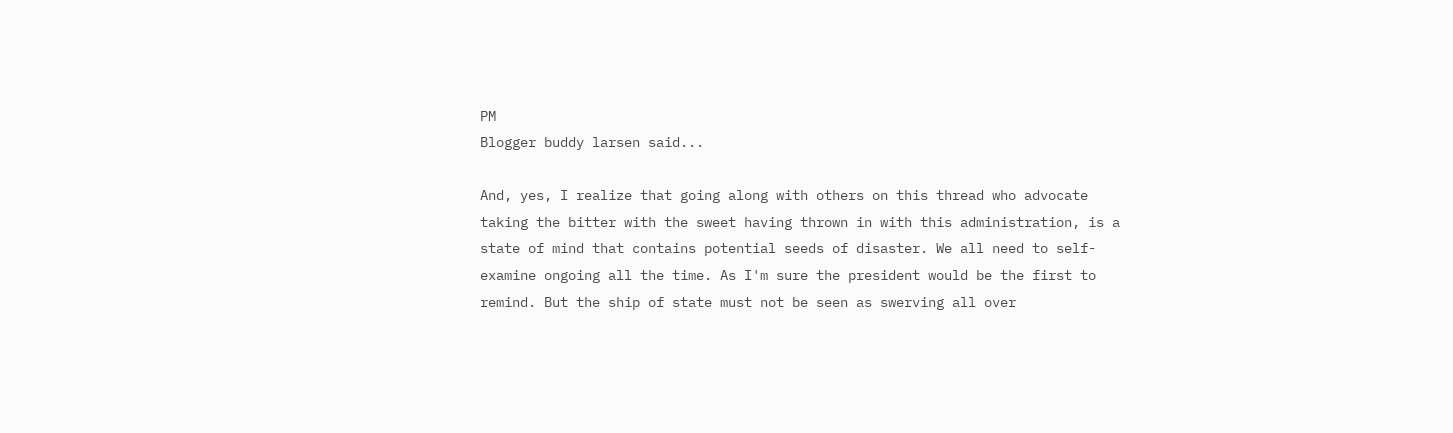PM
Blogger buddy larsen said...

And, yes, I realize that going along with others on this thread who advocate taking the bitter with the sweet having thrown in with this administration, is a state of mind that contains potential seeds of disaster. We all need to self-examine ongoing all the time. As I'm sure the president would be the first to remind. But the ship of state must not be seen as swerving all over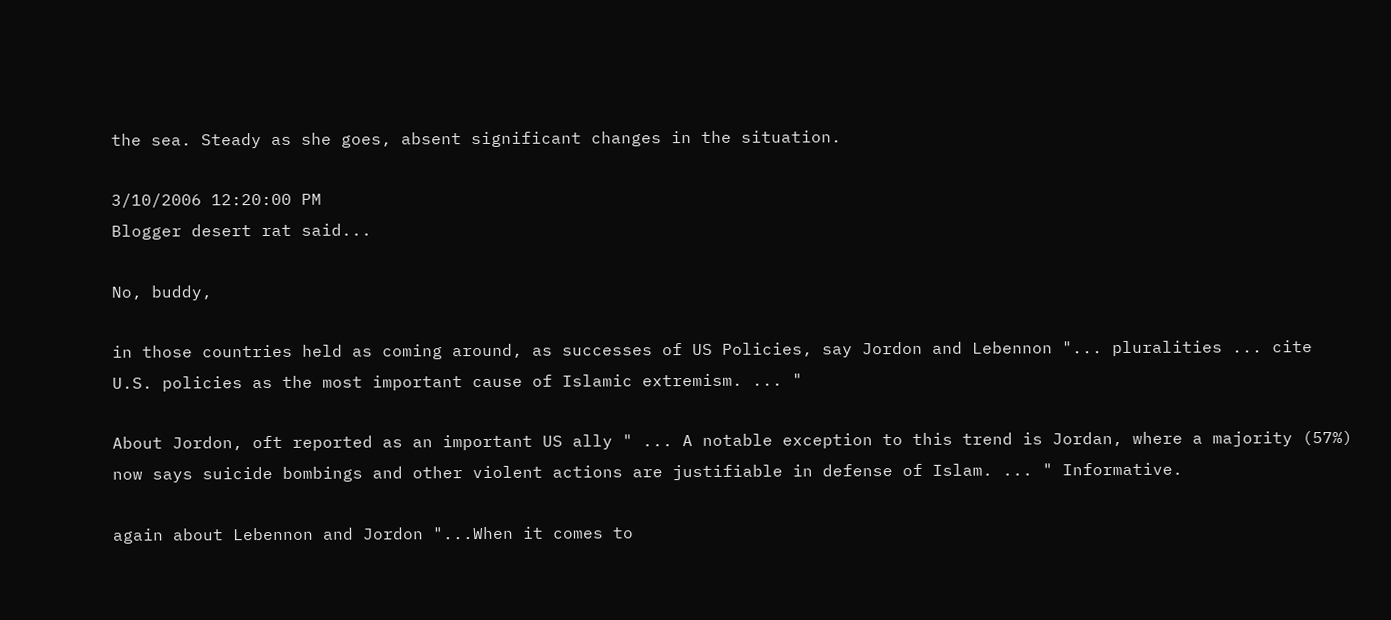the sea. Steady as she goes, absent significant changes in the situation.

3/10/2006 12:20:00 PM
Blogger desert rat said...

No, buddy,

in those countries held as coming around, as successes of US Policies, say Jordon and Lebennon "... pluralities ... cite U.S. policies as the most important cause of Islamic extremism. ... "

About Jordon, oft reported as an important US ally " ... A notable exception to this trend is Jordan, where a majority (57%) now says suicide bombings and other violent actions are justifiable in defense of Islam. ... " Informative.

again about Lebennon and Jordon "...When it comes to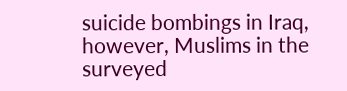suicide bombings in Iraq, however, Muslims in the surveyed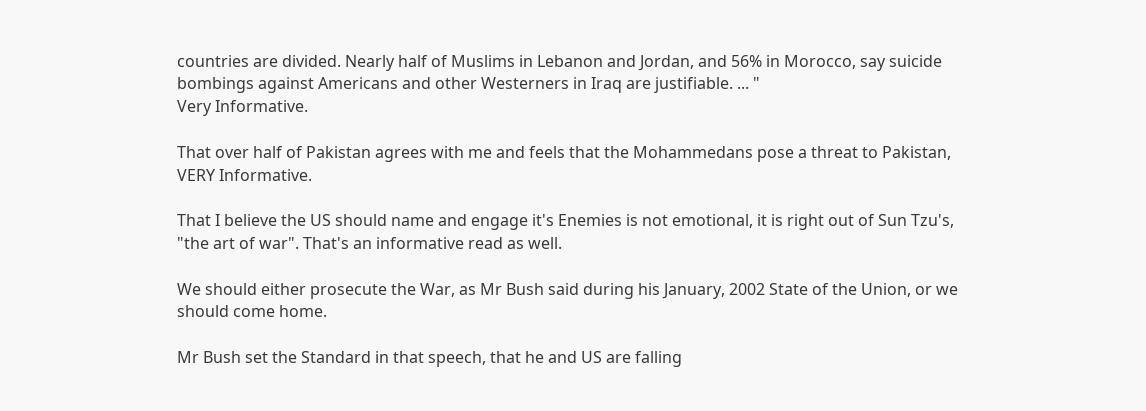countries are divided. Nearly half of Muslims in Lebanon and Jordan, and 56% in Morocco, say suicide bombings against Americans and other Westerners in Iraq are justifiable. ... "
Very Informative.

That over half of Pakistan agrees with me and feels that the Mohammedans pose a threat to Pakistan, VERY Informative.

That I believe the US should name and engage it's Enemies is not emotional, it is right out of Sun Tzu's, "the art of war". That's an informative read as well.

We should either prosecute the War, as Mr Bush said during his January, 2002 State of the Union, or we should come home.

Mr Bush set the Standard in that speech, that he and US are falling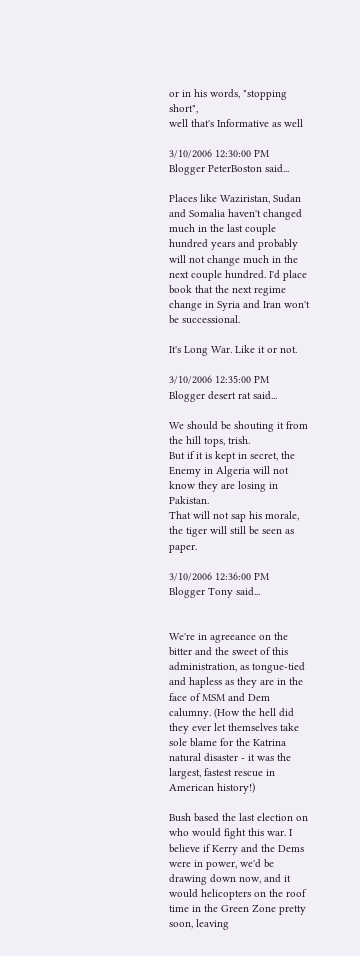or in his words, "stopping short",
well that's Informative as well

3/10/2006 12:30:00 PM
Blogger PeterBoston said...

Places like Waziristan, Sudan and Somalia haven't changed much in the last couple hundred years and probably will not change much in the next couple hundred. I'd place book that the next regime change in Syria and Iran won't be successional.

It's Long War. Like it or not.

3/10/2006 12:35:00 PM
Blogger desert rat said...

We should be shouting it from the hill tops, trish.
But if it is kept in secret, the Enemy in Algeria will not know they are losing in Pakistan.
That will not sap his morale, the tiger will still be seen as paper.

3/10/2006 12:36:00 PM
Blogger Tony said...


We're in agreeance on the bitter and the sweet of this administration, as tongue-tied and hapless as they are in the face of MSM and Dem calumny. (How the hell did they ever let themselves take sole blame for the Katrina natural disaster - it was the largest, fastest rescue in American history!)

Bush based the last election on who would fight this war. I believe if Kerry and the Dems were in power, we'd be drawing down now, and it would helicopters on the roof time in the Green Zone pretty soon, leaving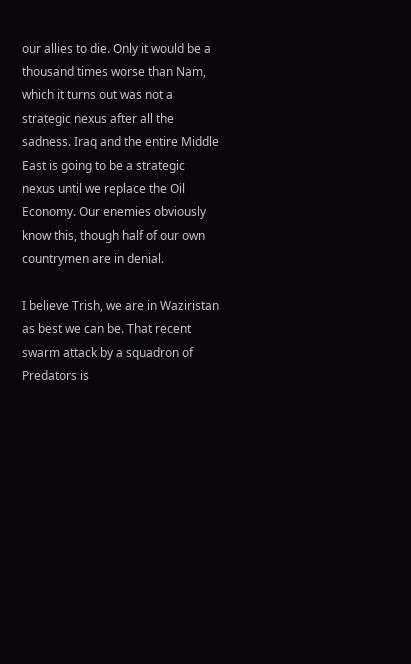our allies to die. Only it would be a thousand times worse than Nam, which it turns out was not a strategic nexus after all the sadness. Iraq and the entire Middle East is going to be a strategic nexus until we replace the Oil Economy. Our enemies obviously know this, though half of our own countrymen are in denial.

I believe Trish, we are in Waziristan as best we can be. That recent swarm attack by a squadron of Predators is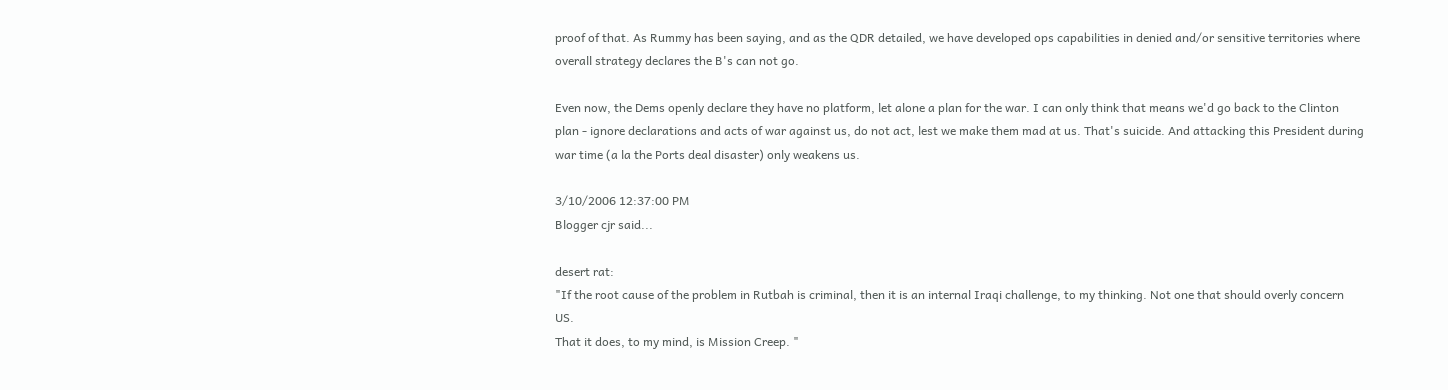proof of that. As Rummy has been saying, and as the QDR detailed, we have developed ops capabilities in denied and/or sensitive territories where overall strategy declares the B's can not go.

Even now, the Dems openly declare they have no platform, let alone a plan for the war. I can only think that means we'd go back to the Clinton plan - ignore declarations and acts of war against us, do not act, lest we make them mad at us. That's suicide. And attacking this President during war time (a la the Ports deal disaster) only weakens us.

3/10/2006 12:37:00 PM
Blogger cjr said...

desert rat:
"If the root cause of the problem in Rutbah is criminal, then it is an internal Iraqi challenge, to my thinking. Not one that should overly concern US.
That it does, to my mind, is Mission Creep. "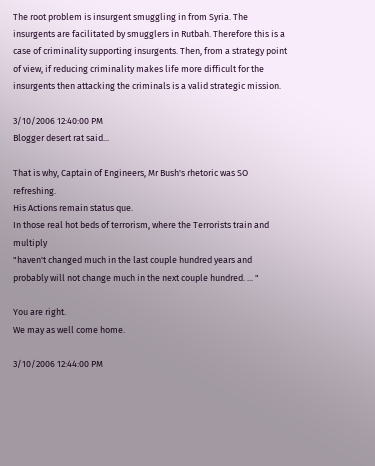The root problem is insurgent smuggling in from Syria. The insurgents are facilitated by smugglers in Rutbah. Therefore this is a case of criminality supporting insurgents. Then, from a strategy point of view, if reducing criminality makes life more difficult for the insurgents then attacking the criminals is a valid strategic mission.

3/10/2006 12:40:00 PM
Blogger desert rat said...

That is why, Captain of Engineers, Mr Bush's rhetoric was SO refreshing.
His Actions remain status que.
In those real hot beds of terrorism, where the Terrorists train and multiply
"haven't changed much in the last couple hundred years and probably will not change much in the next couple hundred. ... "

You are right.
We may as well come home.

3/10/2006 12:44:00 PM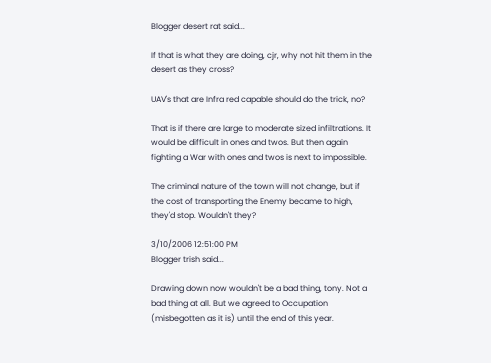Blogger desert rat said...

If that is what they are doing, cjr, why not hit them in the desert as they cross?

UAV's that are Infra red capable should do the trick, no?

That is if there are large to moderate sized infiltrations. It would be difficult in ones and twos. But then again fighting a War with ones and twos is next to impossible.

The criminal nature of the town will not change, but if the cost of transporting the Enemy became to high, they'd stop. Wouldn't they?

3/10/2006 12:51:00 PM
Blogger trish said...

Drawing down now wouldn't be a bad thing, tony. Not a bad thing at all. But we agreed to Occupation (misbegotten as it is) until the end of this year.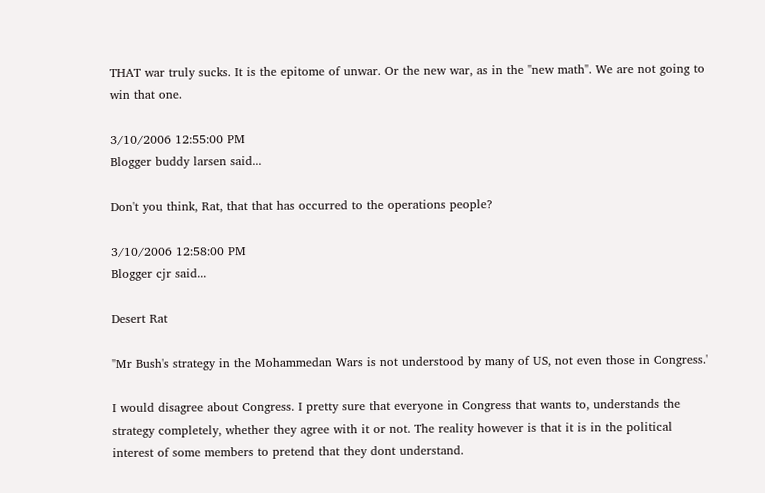THAT war truly sucks. It is the epitome of unwar. Or the new war, as in the "new math". We are not going to win that one.

3/10/2006 12:55:00 PM
Blogger buddy larsen said...

Don't you think, Rat, that that has occurred to the operations people?

3/10/2006 12:58:00 PM
Blogger cjr said...

Desert Rat

"Mr Bush's strategy in the Mohammedan Wars is not understood by many of US, not even those in Congress.'

I would disagree about Congress. I pretty sure that everyone in Congress that wants to, understands the strategy completely, whether they agree with it or not. The reality however is that it is in the political interest of some members to pretend that they dont understand.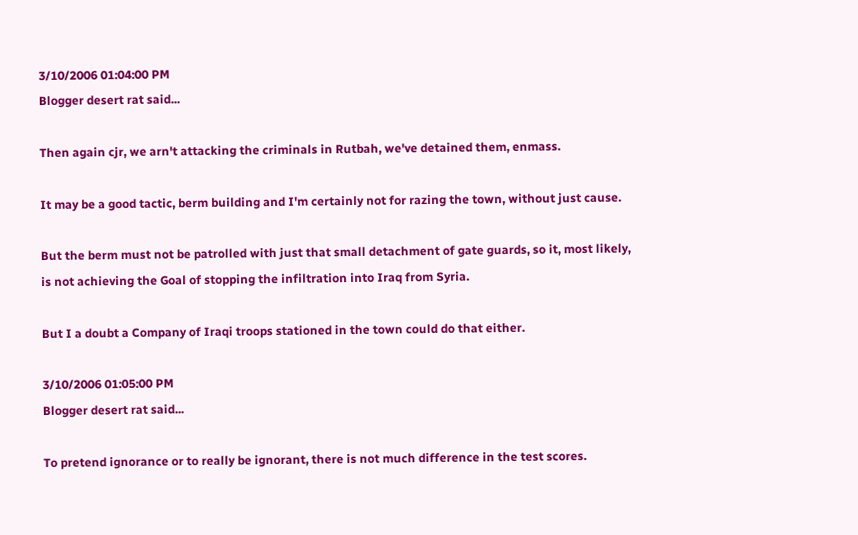3/10/2006 01:04:00 PM
Blogger desert rat said...

Then again cjr, we arn't attacking the criminals in Rutbah, we've detained them, enmass.

It may be a good tactic, berm building and I'm certainly not for razing the town, without just cause.

But the berm must not be patrolled with just that small detachment of gate guards, so it, most likely, is not achieving the Goal of stopping the infiltration into Iraq from Syria.

But I a doubt a Company of Iraqi troops stationed in the town could do that either.

3/10/2006 01:05:00 PM
Blogger desert rat said...

To pretend ignorance or to really be ignorant, there is not much difference in the test scores.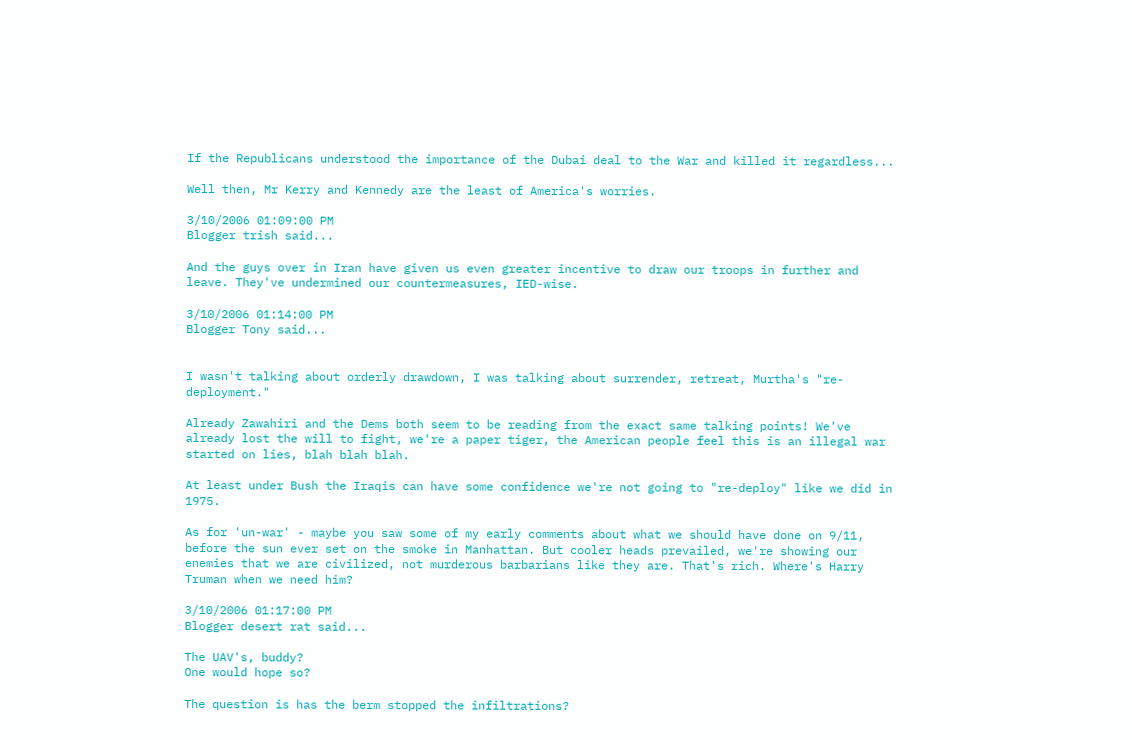If the Republicans understood the importance of the Dubai deal to the War and killed it regardless...

Well then, Mr Kerry and Kennedy are the least of America's worries.

3/10/2006 01:09:00 PM
Blogger trish said...

And the guys over in Iran have given us even greater incentive to draw our troops in further and leave. They've undermined our countermeasures, IED-wise.

3/10/2006 01:14:00 PM
Blogger Tony said...


I wasn't talking about orderly drawdown, I was talking about surrender, retreat, Murtha's "re-deployment."

Already Zawahiri and the Dems both seem to be reading from the exact same talking points! We've already lost the will to fight, we're a paper tiger, the American people feel this is an illegal war started on lies, blah blah blah.

At least under Bush the Iraqis can have some confidence we're not going to "re-deploy" like we did in 1975.

As for 'un-war' - maybe you saw some of my early comments about what we should have done on 9/11, before the sun ever set on the smoke in Manhattan. But cooler heads prevailed, we're showing our enemies that we are civilized, not murderous barbarians like they are. That's rich. Where's Harry Truman when we need him?

3/10/2006 01:17:00 PM
Blogger desert rat said...

The UAV's, buddy?
One would hope so?

The question is has the berm stopped the infiltrations?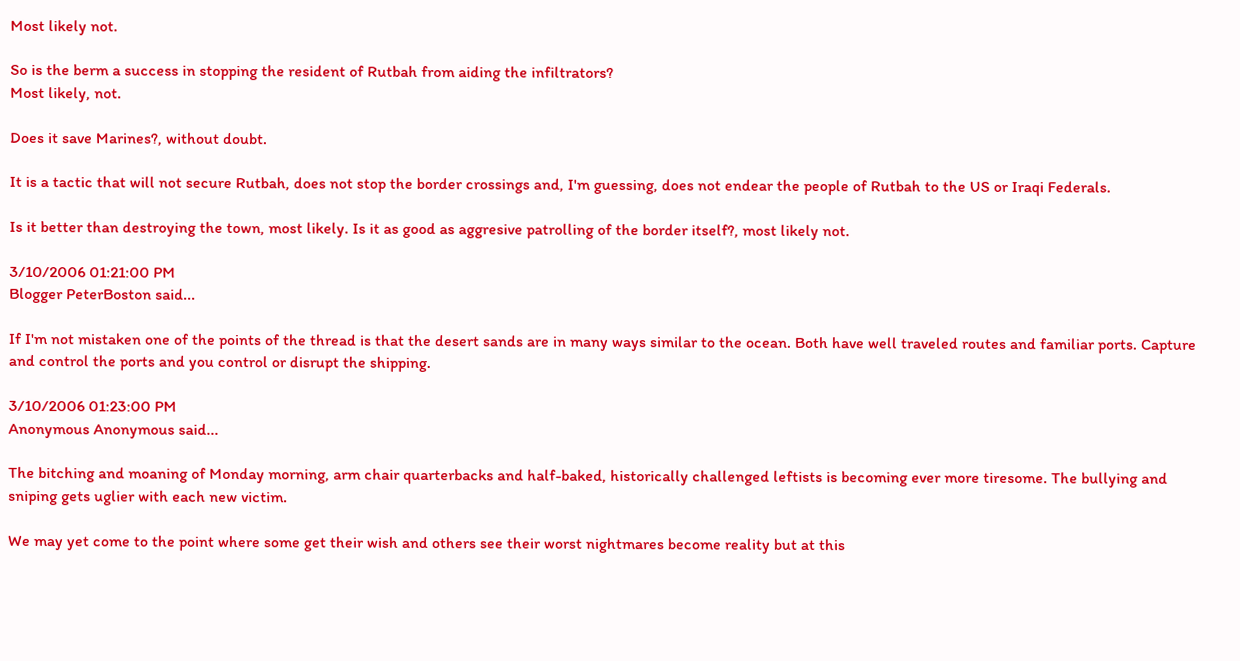Most likely not.

So is the berm a success in stopping the resident of Rutbah from aiding the infiltrators?
Most likely, not.

Does it save Marines?, without doubt.

It is a tactic that will not secure Rutbah, does not stop the border crossings and, I'm guessing, does not endear the people of Rutbah to the US or Iraqi Federals.

Is it better than destroying the town, most likely. Is it as good as aggresive patrolling of the border itself?, most likely not.

3/10/2006 01:21:00 PM
Blogger PeterBoston said...

If I'm not mistaken one of the points of the thread is that the desert sands are in many ways similar to the ocean. Both have well traveled routes and familiar ports. Capture and control the ports and you control or disrupt the shipping.

3/10/2006 01:23:00 PM
Anonymous Anonymous said...

The bitching and moaning of Monday morning, arm chair quarterbacks and half-baked, historically challenged leftists is becoming ever more tiresome. The bullying and sniping gets uglier with each new victim.

We may yet come to the point where some get their wish and others see their worst nightmares become reality but at this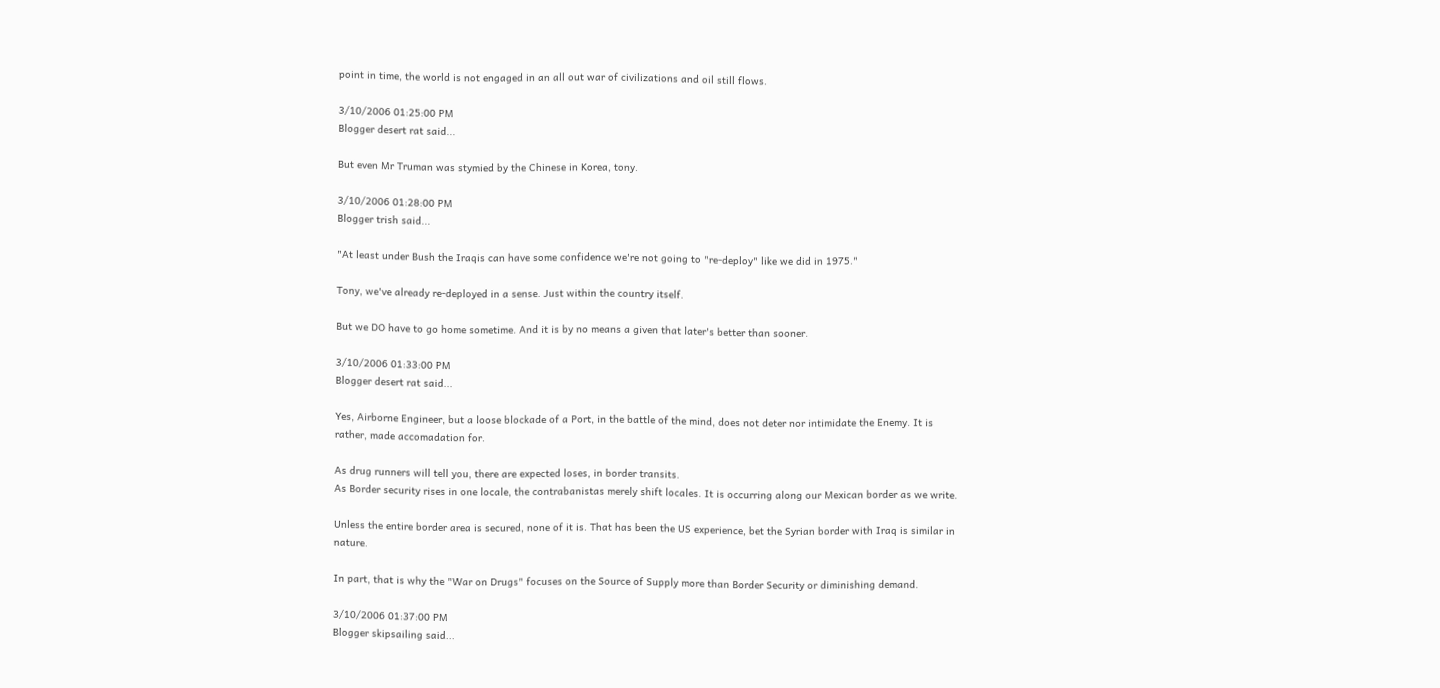point in time, the world is not engaged in an all out war of civilizations and oil still flows.

3/10/2006 01:25:00 PM
Blogger desert rat said...

But even Mr Truman was stymied by the Chinese in Korea, tony.

3/10/2006 01:28:00 PM
Blogger trish said...

"At least under Bush the Iraqis can have some confidence we're not going to "re-deploy" like we did in 1975."

Tony, we've already re-deployed in a sense. Just within the country itself.

But we DO have to go home sometime. And it is by no means a given that later's better than sooner.

3/10/2006 01:33:00 PM
Blogger desert rat said...

Yes, Airborne Engineer, but a loose blockade of a Port, in the battle of the mind, does not deter nor intimidate the Enemy. It is rather, made accomadation for.

As drug runners will tell you, there are expected loses, in border transits.
As Border security rises in one locale, the contrabanistas merely shift locales. It is occurring along our Mexican border as we write.

Unless the entire border area is secured, none of it is. That has been the US experience, bet the Syrian border with Iraq is similar in nature.

In part, that is why the "War on Drugs" focuses on the Source of Supply more than Border Security or diminishing demand.

3/10/2006 01:37:00 PM
Blogger skipsailing said...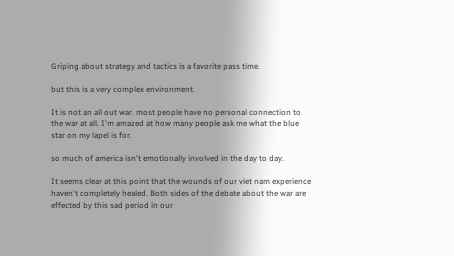Griping about strategy and tactics is a favorite pass time.

but this is a very complex environment.

It is not an all out war. most people have no personal connection to the war at all. I'm amazed at how many people ask me what the blue star on my lapel is for.

so much of america isn't emotionally involved in the day to day.

It seems clear at this point that the wounds of our viet nam experience haven't completely healed. Both sides of the debate about the war are effected by this sad period in our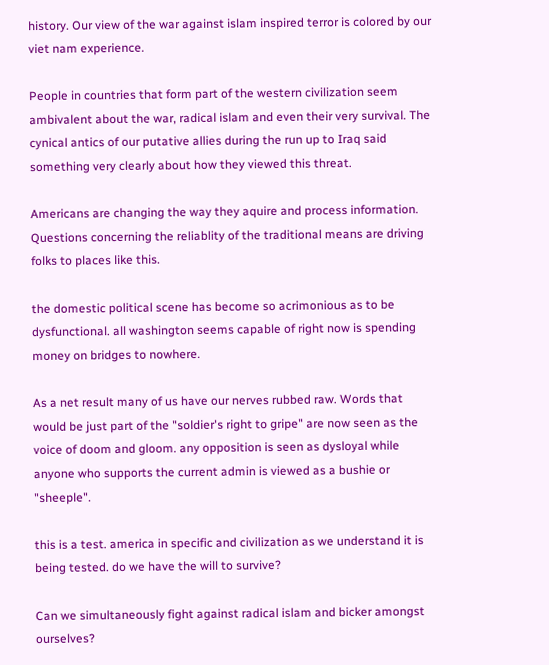history. Our view of the war against islam inspired terror is colored by our viet nam experience.

People in countries that form part of the western civilization seem ambivalent about the war, radical islam and even their very survival. The cynical antics of our putative allies during the run up to Iraq said something very clearly about how they viewed this threat.

Americans are changing the way they aquire and process information. Questions concerning the reliablity of the traditional means are driving folks to places like this.

the domestic political scene has become so acrimonious as to be dysfunctional. all washington seems capable of right now is spending money on bridges to nowhere.

As a net result many of us have our nerves rubbed raw. Words that would be just part of the "soldier's right to gripe" are now seen as the voice of doom and gloom. any opposition is seen as dysloyal while anyone who supports the current admin is viewed as a bushie or "sheeple".

this is a test. america in specific and civilization as we understand it is being tested. do we have the will to survive?

Can we simultaneously fight against radical islam and bicker amongst ourselves?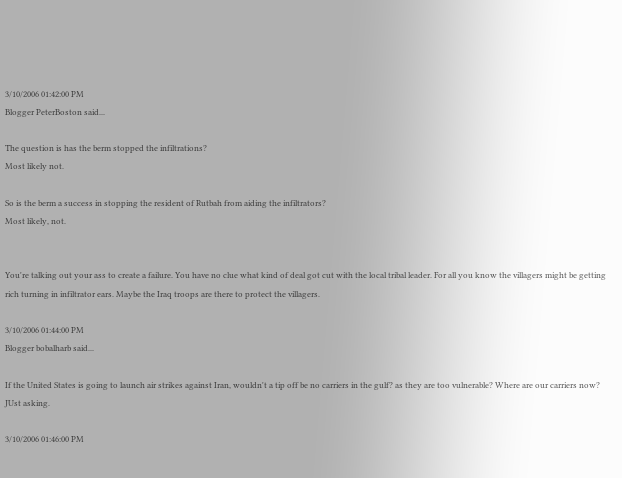3/10/2006 01:42:00 PM
Blogger PeterBoston said...

The question is has the berm stopped the infiltrations?
Most likely not.

So is the berm a success in stopping the resident of Rutbah from aiding the infiltrators?
Most likely, not.


You're talking out your ass to create a failure. You have no clue what kind of deal got cut with the local tribal leader. For all you know the villagers might be getting rich turning in infiltrator ears. Maybe the Iraq troops are there to protect the villagers.

3/10/2006 01:44:00 PM
Blogger bobalharb said...

If the United States is going to launch air strikes against Iran, wouldn't a tip off be no carriers in the gulf? as they are too vulnerable? Where are our carriers now? JUst asking.

3/10/2006 01:46:00 PM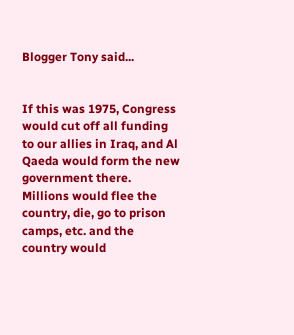Blogger Tony said...


If this was 1975, Congress would cut off all funding to our allies in Iraq, and Al Qaeda would form the new government there. Millions would flee the country, die, go to prison camps, etc. and the country would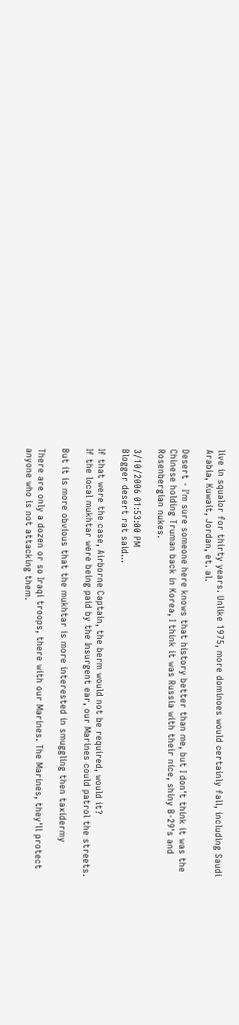live in squalor for thirty years. Unlike 1975, more dominoes would certainly fall, including Saudi Arabia, Kuwait, Jordan, et. al.

Desert - I'm sure someone here knows that history better than me, but I don't think it was the Chinese holding Truman back in Korea, I think it was Russia with their nice, shiny B-29's and Rosenbergian nukes.

3/10/2006 01:53:00 PM
Blogger desert rat said...

If that were the case, Airborne Captain, the berm would not be required, would it?
If the local mukhtar were being paid by the Insurgent ear, our Marines could patrol the streets.

But it is more obvious that the mukhtar is more interested in smuggling then taxidermy

There are only a dozen or so Iraqi troops, there with our Marines. The Marines, they'll protect anyone who is not attacking them.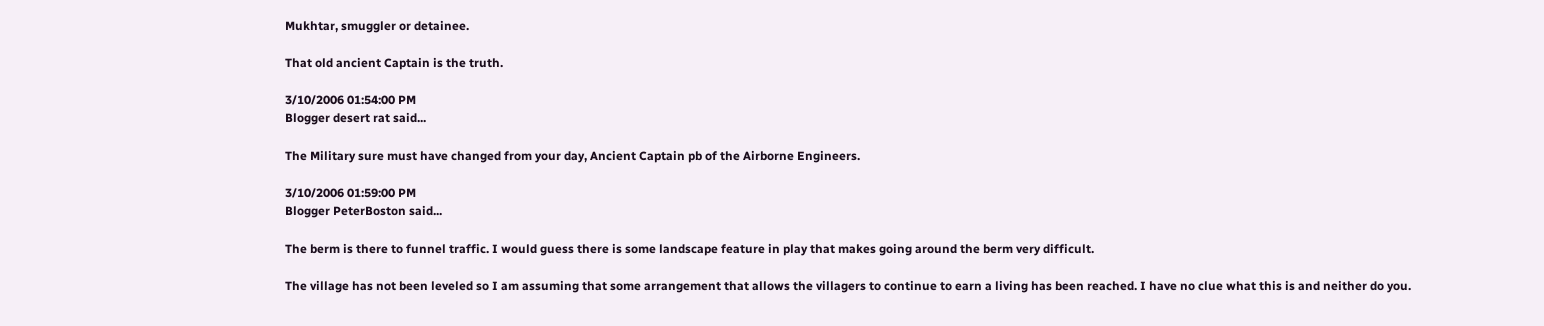Mukhtar, smuggler or detainee.

That old ancient Captain is the truth.

3/10/2006 01:54:00 PM
Blogger desert rat said...

The Military sure must have changed from your day, Ancient Captain pb of the Airborne Engineers.

3/10/2006 01:59:00 PM
Blogger PeterBoston said...

The berm is there to funnel traffic. I would guess there is some landscape feature in play that makes going around the berm very difficult.

The village has not been leveled so I am assuming that some arrangement that allows the villagers to continue to earn a living has been reached. I have no clue what this is and neither do you.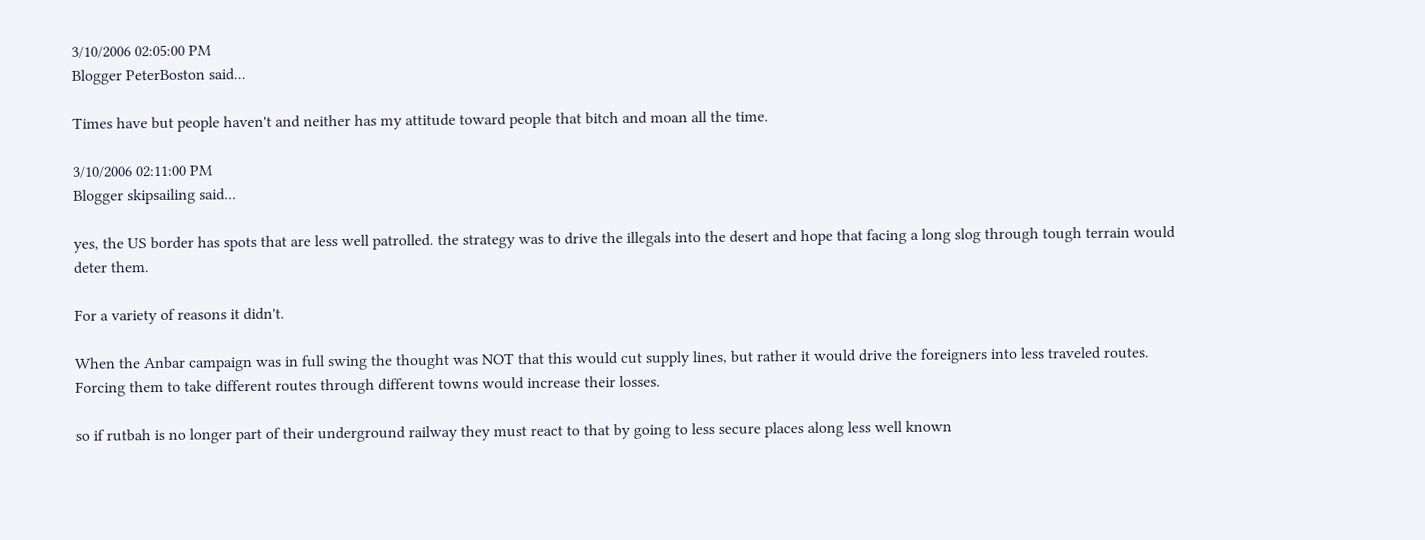3/10/2006 02:05:00 PM
Blogger PeterBoston said...

Times have but people haven't and neither has my attitude toward people that bitch and moan all the time.

3/10/2006 02:11:00 PM
Blogger skipsailing said...

yes, the US border has spots that are less well patrolled. the strategy was to drive the illegals into the desert and hope that facing a long slog through tough terrain would deter them.

For a variety of reasons it didn't.

When the Anbar campaign was in full swing the thought was NOT that this would cut supply lines, but rather it would drive the foreigners into less traveled routes. Forcing them to take different routes through different towns would increase their losses.

so if rutbah is no longer part of their underground railway they must react to that by going to less secure places along less well known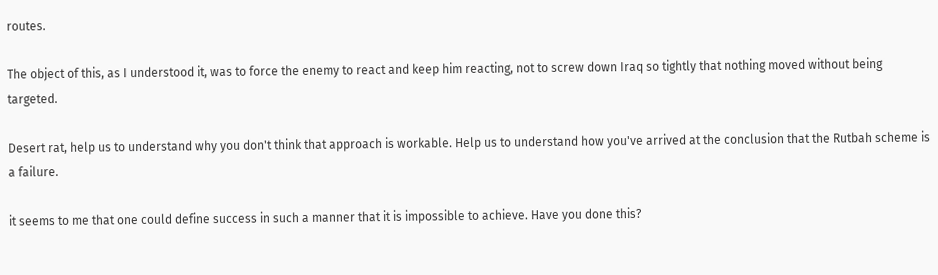routes.

The object of this, as I understood it, was to force the enemy to react and keep him reacting, not to screw down Iraq so tightly that nothing moved without being targeted.

Desert rat, help us to understand why you don't think that approach is workable. Help us to understand how you've arrived at the conclusion that the Rutbah scheme is a failure.

it seems to me that one could define success in such a manner that it is impossible to achieve. Have you done this?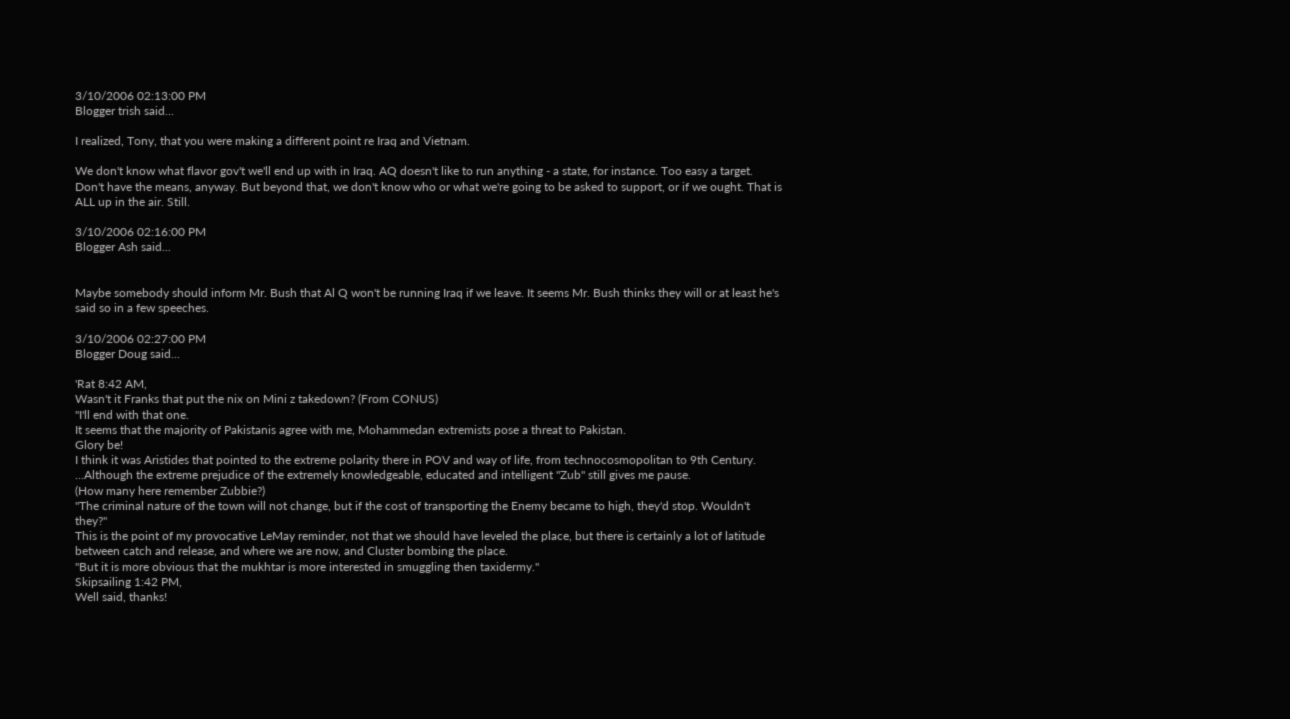3/10/2006 02:13:00 PM
Blogger trish said...

I realized, Tony, that you were making a different point re Iraq and Vietnam.

We don't know what flavor gov't we'll end up with in Iraq. AQ doesn't like to run anything - a state, for instance. Too easy a target. Don't have the means, anyway. But beyond that, we don't know who or what we're going to be asked to support, or if we ought. That is ALL up in the air. Still.

3/10/2006 02:16:00 PM
Blogger Ash said...


Maybe somebody should inform Mr. Bush that Al Q won't be running Iraq if we leave. It seems Mr. Bush thinks they will or at least he's said so in a few speeches.

3/10/2006 02:27:00 PM
Blogger Doug said...

'Rat 8:42 AM,
Wasn't it Franks that put the nix on Mini z takedown? (From CONUS)
"I'll end with that one.
It seems that the majority of Pakistanis agree with me, Mohammedan extremists pose a threat to Pakistan.
Glory be!
I think it was Aristides that pointed to the extreme polarity there in POV and way of life, from technocosmopolitan to 9th Century.
...Although the extreme prejudice of the extremely knowledgeable, educated and intelligent "Zub" still gives me pause.
(How many here remember Zubbie?)
"The criminal nature of the town will not change, but if the cost of transporting the Enemy became to high, they'd stop. Wouldn't they?"
This is the point of my provocative LeMay reminder, not that we should have leveled the place, but there is certainly a lot of latitude between catch and release, and where we are now, and Cluster bombing the place.
"But it is more obvious that the mukhtar is more interested in smuggling then taxidermy."
Skipsailing 1:42 PM,
Well said, thanks!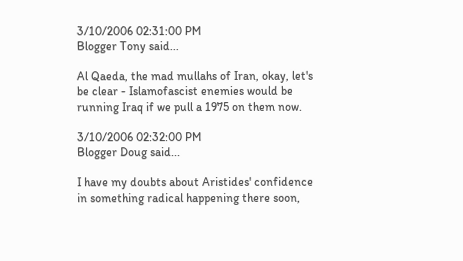3/10/2006 02:31:00 PM
Blogger Tony said...

Al Qaeda, the mad mullahs of Iran, okay, let's be clear - Islamofascist enemies would be running Iraq if we pull a 1975 on them now.

3/10/2006 02:32:00 PM
Blogger Doug said...

I have my doubts about Aristides' confidence in something radical happening there soon,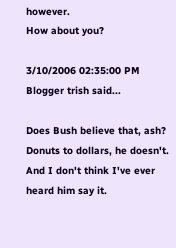however.
How about you?

3/10/2006 02:35:00 PM
Blogger trish said...

Does Bush believe that, ash? Donuts to dollars, he doesn't. And I don't think I've ever heard him say it.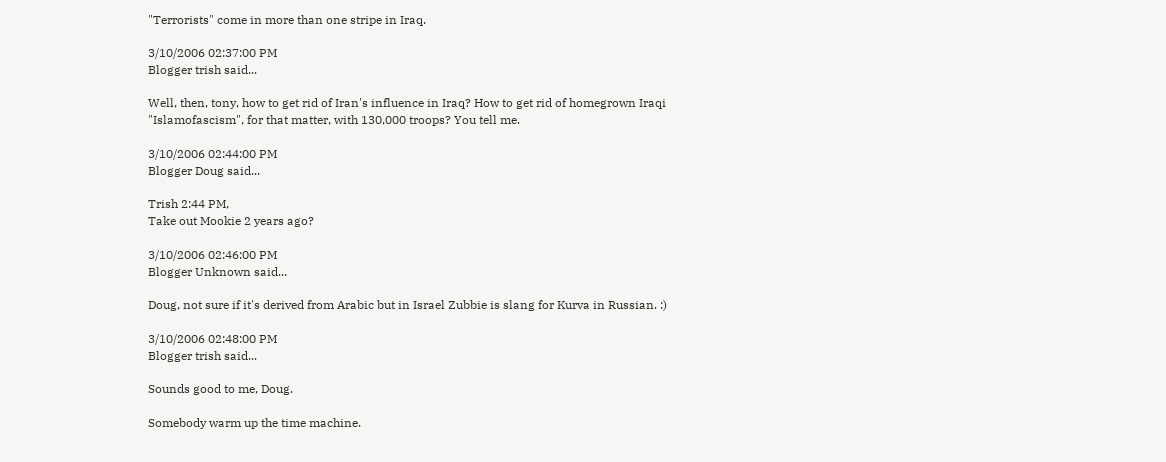"Terrorists" come in more than one stripe in Iraq.

3/10/2006 02:37:00 PM
Blogger trish said...

Well, then, tony, how to get rid of Iran's influence in Iraq? How to get rid of homegrown Iraqi "Islamofascism", for that matter, with 130,000 troops? You tell me.

3/10/2006 02:44:00 PM
Blogger Doug said...

Trish 2:44 PM,
Take out Mookie 2 years ago?

3/10/2006 02:46:00 PM
Blogger Unknown said...

Doug, not sure if it's derived from Arabic but in Israel Zubbie is slang for Kurva in Russian. :)

3/10/2006 02:48:00 PM
Blogger trish said...

Sounds good to me, Doug.

Somebody warm up the time machine.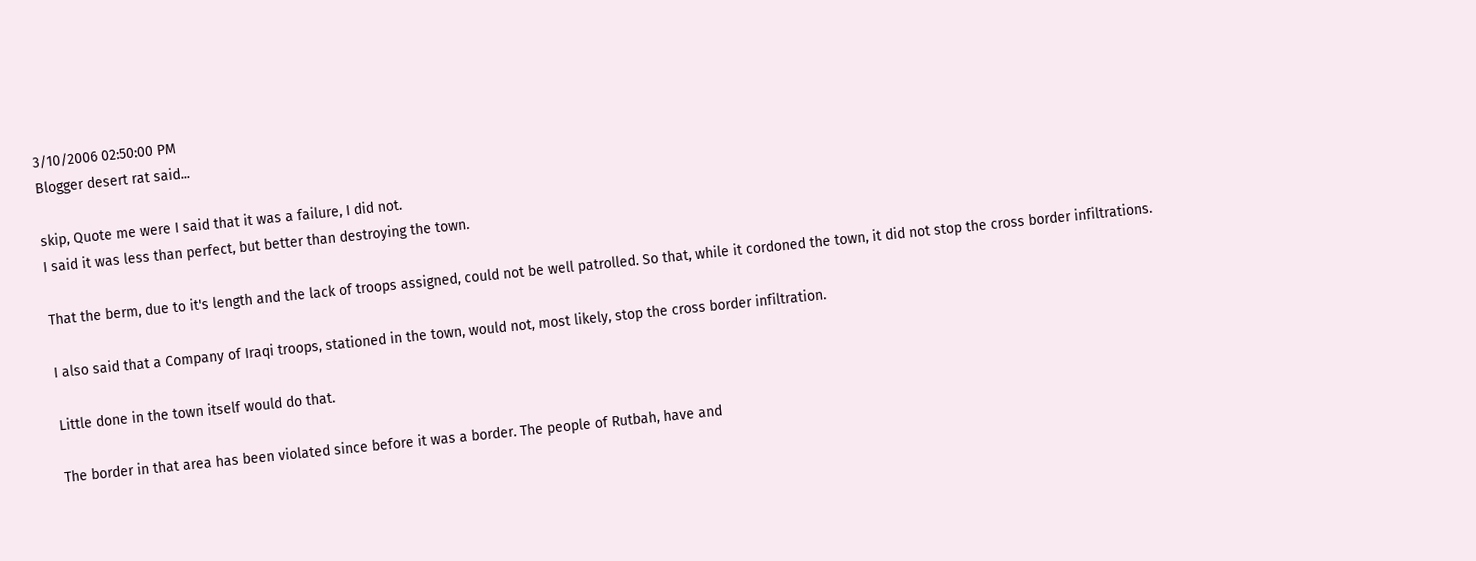3/10/2006 02:50:00 PM
Blogger desert rat said...

skip, Quote me were I said that it was a failure, I did not.
I said it was less than perfect, but better than destroying the town.

That the berm, due to it's length and the lack of troops assigned, could not be well patrolled. So that, while it cordoned the town, it did not stop the cross border infiltrations.

I also said that a Company of Iraqi troops, stationed in the town, would not, most likely, stop the cross border infiltration.

Little done in the town itself would do that.

The border in that area has been violated since before it was a border. The people of Rutbah, have and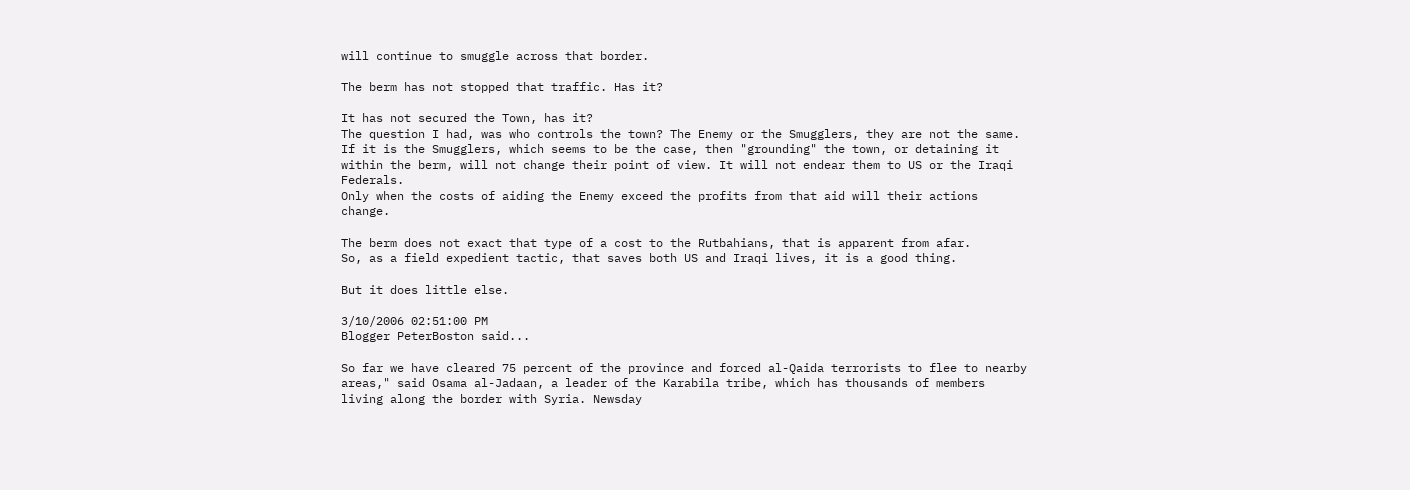will continue to smuggle across that border.

The berm has not stopped that traffic. Has it?

It has not secured the Town, has it?
The question I had, was who controls the town? The Enemy or the Smugglers, they are not the same.
If it is the Smugglers, which seems to be the case, then "grounding" the town, or detaining it within the berm, will not change their point of view. It will not endear them to US or the Iraqi Federals.
Only when the costs of aiding the Enemy exceed the profits from that aid will their actions change.

The berm does not exact that type of a cost to the Rutbahians, that is apparent from afar.
So, as a field expedient tactic, that saves both US and Iraqi lives, it is a good thing.

But it does little else.

3/10/2006 02:51:00 PM
Blogger PeterBoston said...

So far we have cleared 75 percent of the province and forced al-Qaida terrorists to flee to nearby areas," said Osama al-Jadaan, a leader of the Karabila tribe, which has thousands of members living along the border with Syria. Newsday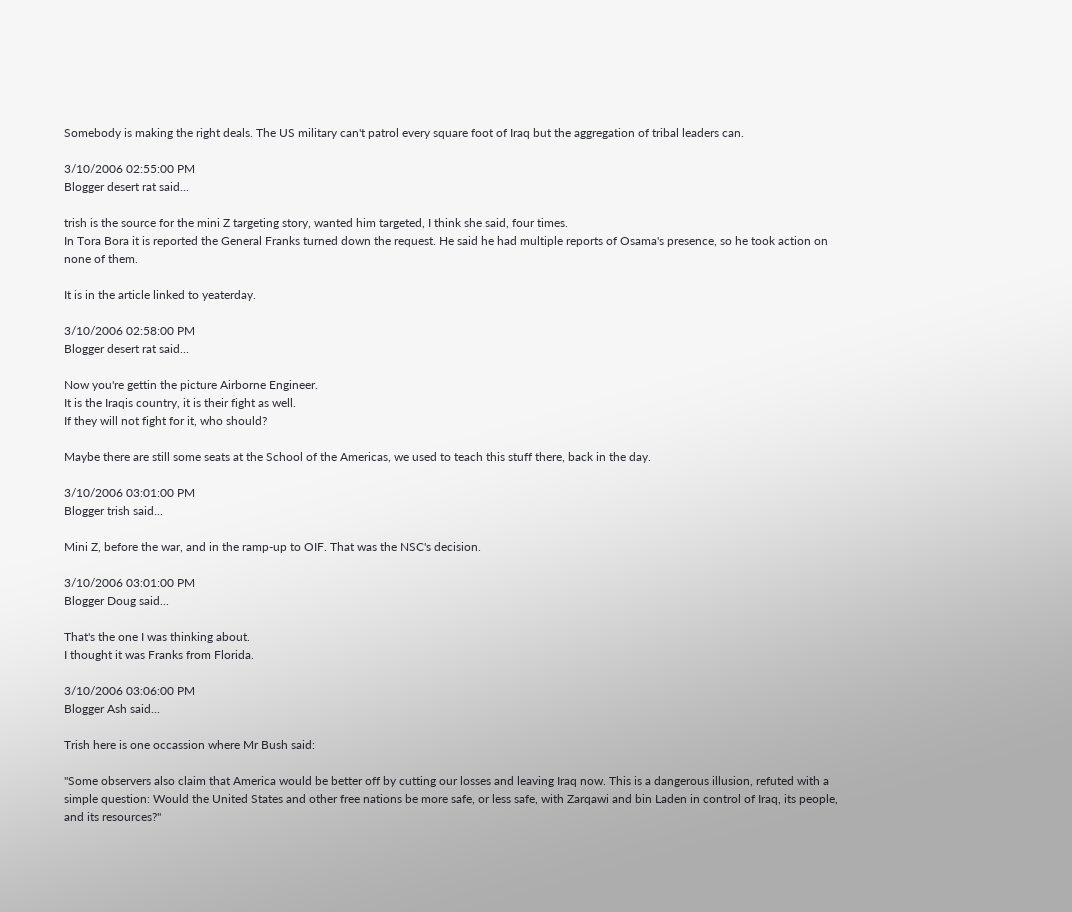Somebody is making the right deals. The US military can't patrol every square foot of Iraq but the aggregation of tribal leaders can.

3/10/2006 02:55:00 PM
Blogger desert rat said...

trish is the source for the mini Z targeting story, wanted him targeted, I think she said, four times.
In Tora Bora it is reported the General Franks turned down the request. He said he had multiple reports of Osama's presence, so he took action on none of them.

It is in the article linked to yeaterday.

3/10/2006 02:58:00 PM
Blogger desert rat said...

Now you're gettin the picture Airborne Engineer.
It is the Iraqis country, it is their fight as well.
If they will not fight for it, who should?

Maybe there are still some seats at the School of the Americas, we used to teach this stuff there, back in the day.

3/10/2006 03:01:00 PM
Blogger trish said...

Mini Z, before the war, and in the ramp-up to OIF. That was the NSC's decision.

3/10/2006 03:01:00 PM
Blogger Doug said...

That's the one I was thinking about.
I thought it was Franks from Florida.

3/10/2006 03:06:00 PM
Blogger Ash said...

Trish here is one occassion where Mr Bush said:

"Some observers also claim that America would be better off by cutting our losses and leaving Iraq now. This is a dangerous illusion, refuted with a simple question: Would the United States and other free nations be more safe, or less safe, with Zarqawi and bin Laden in control of Iraq, its people, and its resources?"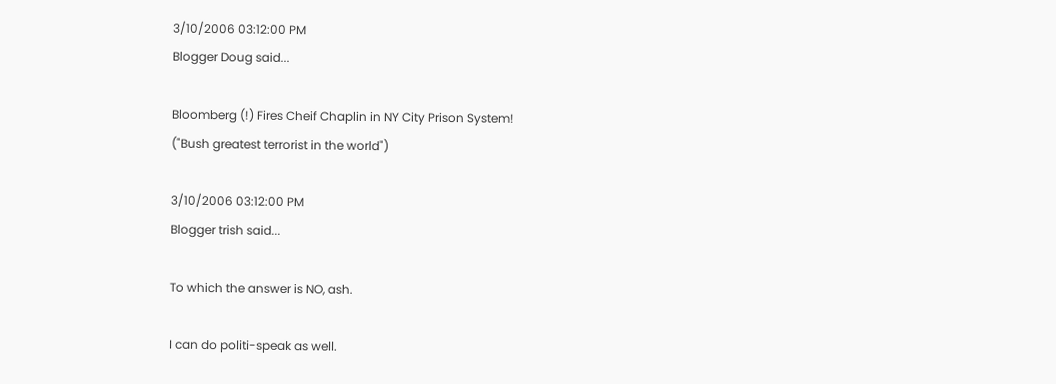3/10/2006 03:12:00 PM
Blogger Doug said...

Bloomberg (!) Fires Cheif Chaplin in NY City Prison System!
("Bush greatest terrorist in the world")

3/10/2006 03:12:00 PM
Blogger trish said...

To which the answer is NO, ash.

I can do politi-speak as well.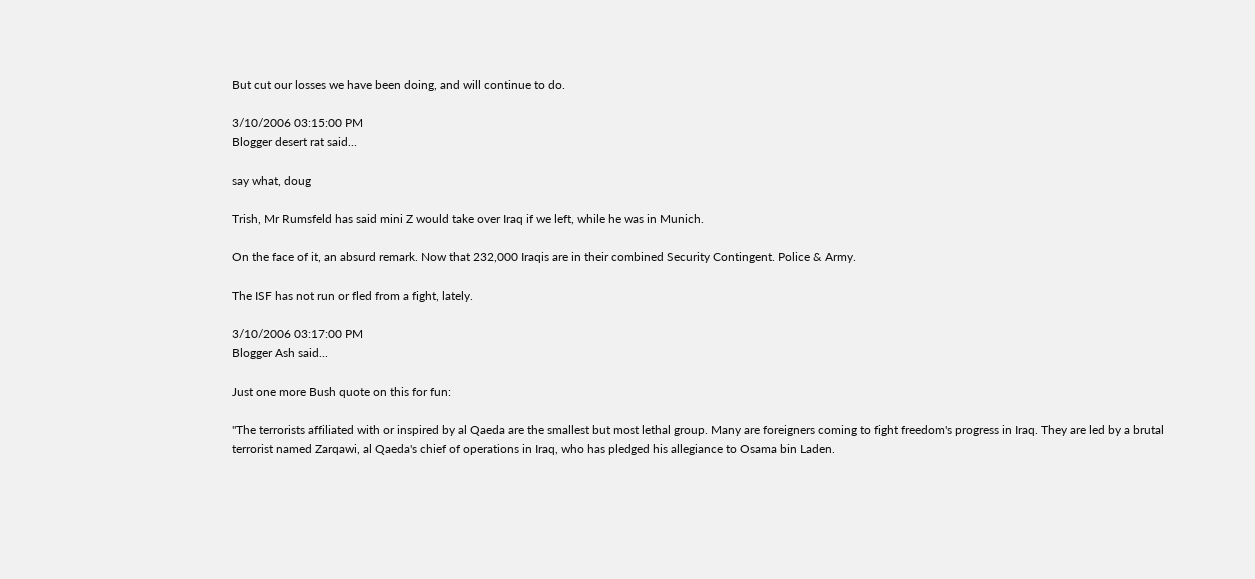But cut our losses we have been doing, and will continue to do.

3/10/2006 03:15:00 PM
Blogger desert rat said...

say what, doug

Trish, Mr Rumsfeld has said mini Z would take over Iraq if we left, while he was in Munich.

On the face of it, an absurd remark. Now that 232,000 Iraqis are in their combined Security Contingent. Police & Army.

The ISF has not run or fled from a fight, lately.

3/10/2006 03:17:00 PM
Blogger Ash said...

Just one more Bush quote on this for fun:

"The terrorists affiliated with or inspired by al Qaeda are the smallest but most lethal group. Many are foreigners coming to fight freedom's progress in Iraq. They are led by a brutal terrorist named Zarqawi, al Qaeda's chief of operations in Iraq, who has pledged his allegiance to Osama bin Laden.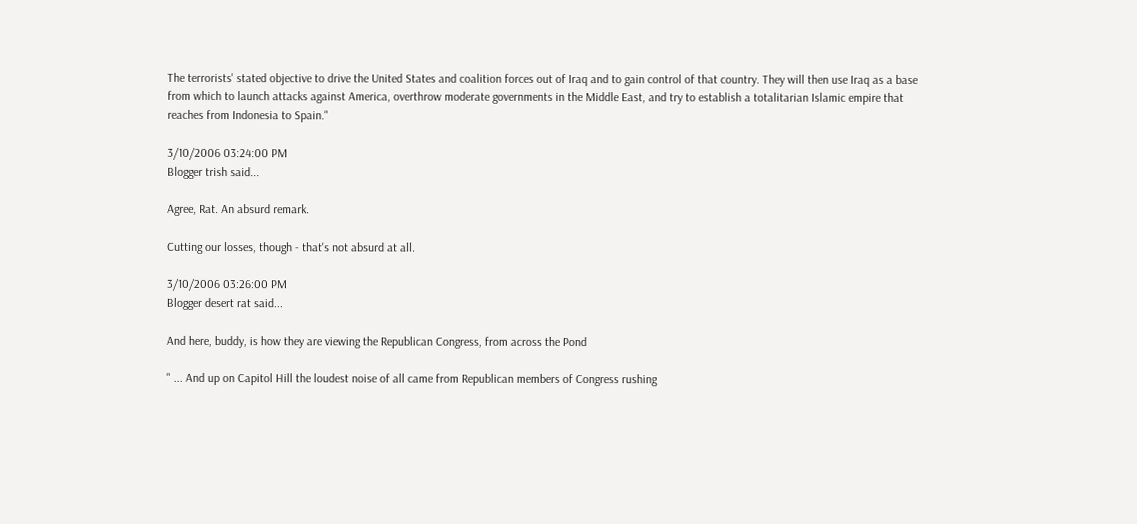The terrorists' stated objective to drive the United States and coalition forces out of Iraq and to gain control of that country. They will then use Iraq as a base from which to launch attacks against America, overthrow moderate governments in the Middle East, and try to establish a totalitarian Islamic empire that reaches from Indonesia to Spain."

3/10/2006 03:24:00 PM
Blogger trish said...

Agree, Rat. An absurd remark.

Cutting our losses, though - that's not absurd at all.

3/10/2006 03:26:00 PM
Blogger desert rat said...

And here, buddy, is how they are viewing the Republican Congress, from across the Pond

" ... And up on Capitol Hill the loudest noise of all came from Republican members of Congress rushing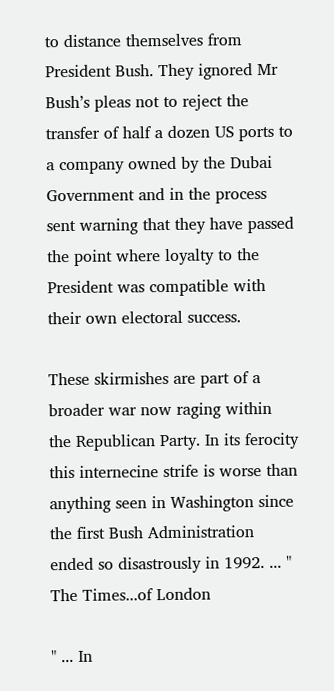to distance themselves from President Bush. They ignored Mr Bush’s pleas not to reject the transfer of half a dozen US ports to a company owned by the Dubai Government and in the process sent warning that they have passed the point where loyalty to the President was compatible with their own electoral success.

These skirmishes are part of a broader war now raging within the Republican Party. In its ferocity this internecine strife is worse than anything seen in Washington since the first Bush Administration ended so disastrously in 1992. ... "
The Times...of London

" ... In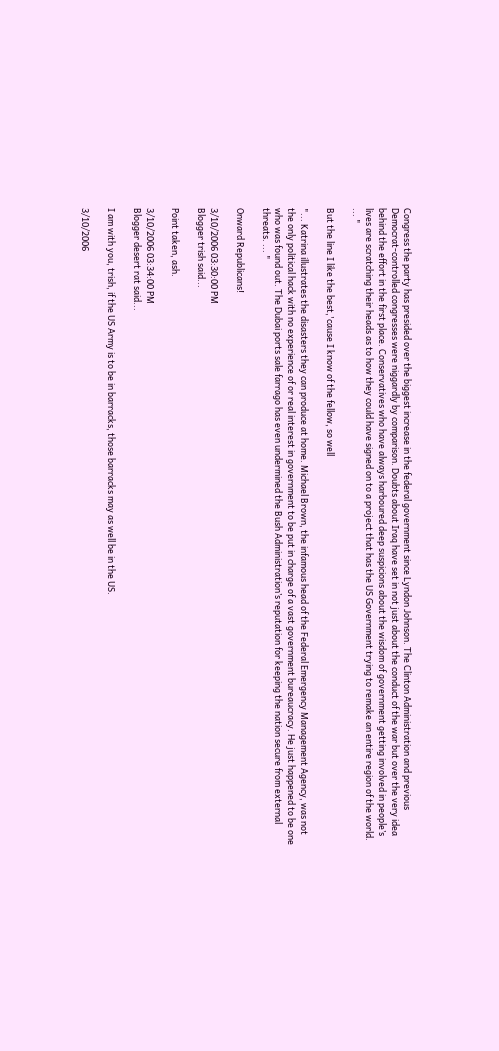Congress the party has presided over the biggest increase in the federal government since Lyndon Johnson. The Clinton Administration and previous Democrat-controlled congresses were niggardly by comparison. Doubts about Iraq have set in not just about the conduct of the war but over the very idea behind the effort in the first place. Conservatives who have always harboured deep suspicions about the wisdom of government getting involved in people’s lives are scratching their heads as to how they could have signed on to a project that has the US Government trying to remake an entire region of the world. ... "

But the line I like the best,'cause I know of the fellow, so well

"... Katrina illustrates the disasters they can produce at home. Michael Brown, the infamous head of the Federal Emergency Management Agency, was not the only political hack with no experience of or real interest in government to be put in charge of a vast government bureaucracy. He just happened to be one who was found out. The Dubai ports sale farrago has even undermined the Bush Administration’s reputation for keeping the nation secure from external threats. ... "

Onward Republicans!

3/10/2006 03:30:00 PM
Blogger trish said...

Point taken, ash.

3/10/2006 03:34:00 PM
Blogger desert rat said...

I am with you, trish, if the US Army is to be in barracks, those barracks may as well be in the US.

3/10/2006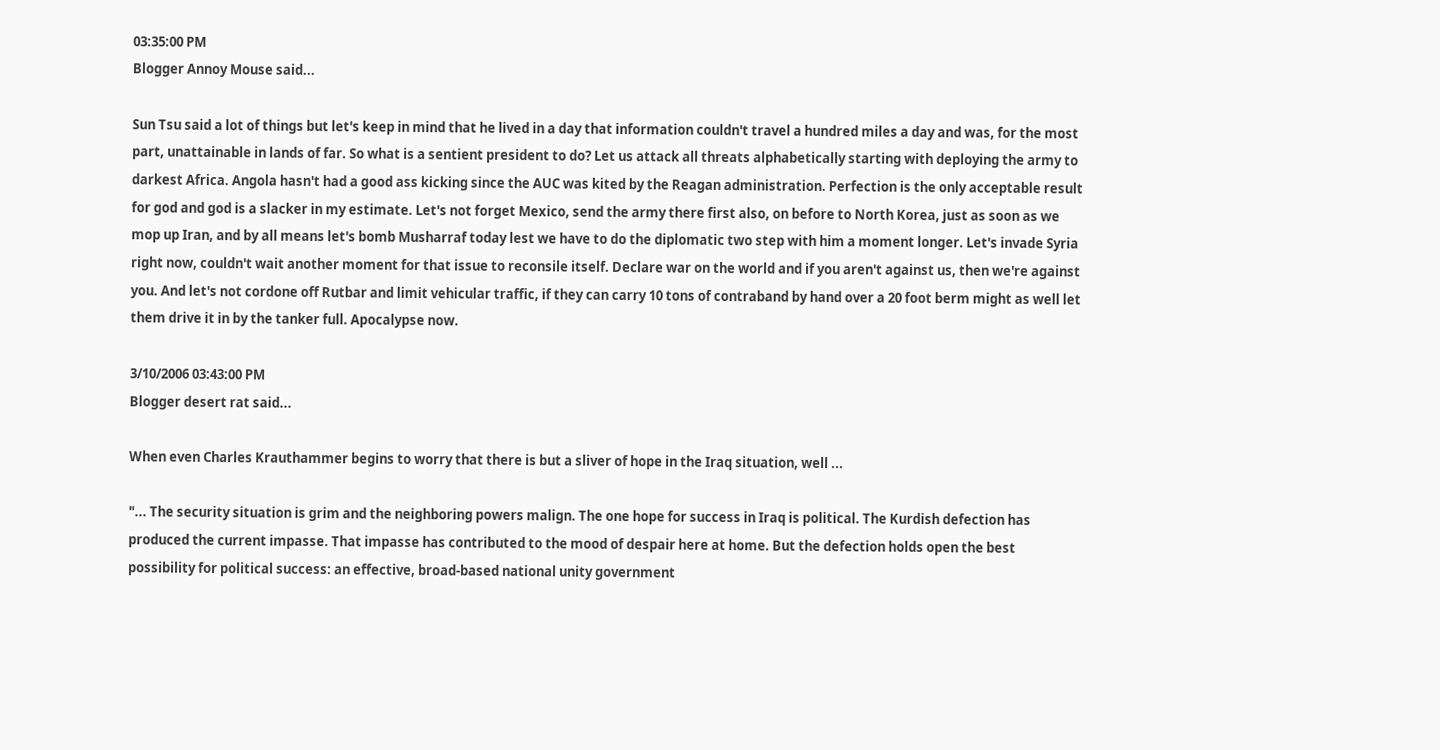03:35:00 PM
Blogger Annoy Mouse said...

Sun Tsu said a lot of things but let's keep in mind that he lived in a day that information couldn't travel a hundred miles a day and was, for the most part, unattainable in lands of far. So what is a sentient president to do? Let us attack all threats alphabetically starting with deploying the army to darkest Africa. Angola hasn't had a good ass kicking since the AUC was kited by the Reagan administration. Perfection is the only acceptable result for god and god is a slacker in my estimate. Let's not forget Mexico, send the army there first also, on before to North Korea, just as soon as we mop up Iran, and by all means let's bomb Musharraf today lest we have to do the diplomatic two step with him a moment longer. Let's invade Syria right now, couldn't wait another moment for that issue to reconsile itself. Declare war on the world and if you aren't against us, then we're against you. And let's not cordone off Rutbar and limit vehicular traffic, if they can carry 10 tons of contraband by hand over a 20 foot berm might as well let them drive it in by the tanker full. Apocalypse now.

3/10/2006 03:43:00 PM
Blogger desert rat said...

When even Charles Krauthammer begins to worry that there is but a sliver of hope in the Iraq situation, well ...

"... The security situation is grim and the neighboring powers malign. The one hope for success in Iraq is political. The Kurdish defection has produced the current impasse. That impasse has contributed to the mood of despair here at home. But the defection holds open the best possibility for political success: an effective, broad-based national unity government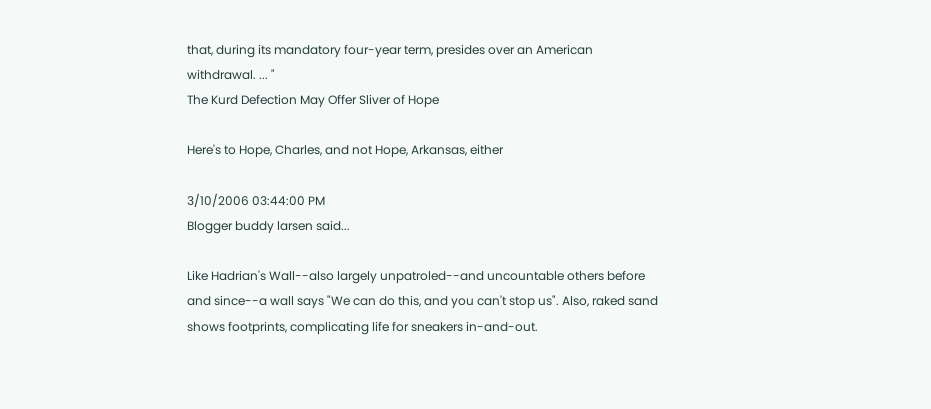that, during its mandatory four-year term, presides over an American withdrawal. ... "
The Kurd Defection May Offer Sliver of Hope

Here's to Hope, Charles, and not Hope, Arkansas, either

3/10/2006 03:44:00 PM
Blogger buddy larsen said...

Like Hadrian's Wall--also largely unpatroled--and uncountable others before and since--a wall says "We can do this, and you can't stop us". Also, raked sand shows footprints, complicating life for sneakers in-and-out.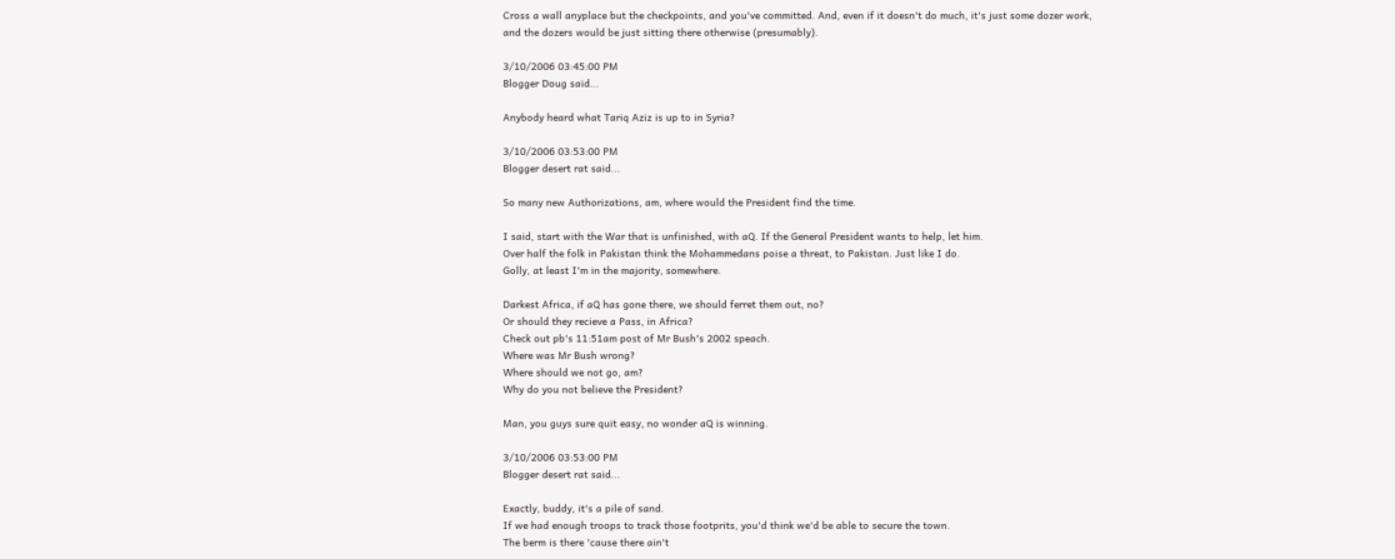Cross a wall anyplace but the checkpoints, and you've committed. And, even if it doesn't do much, it's just some dozer work, and the dozers would be just sitting there otherwise (presumably).

3/10/2006 03:45:00 PM
Blogger Doug said...

Anybody heard what Tariq Aziz is up to in Syria?

3/10/2006 03:53:00 PM
Blogger desert rat said...

So many new Authorizations, am, where would the President find the time.

I said, start with the War that is unfinished, with aQ. If the General President wants to help, let him.
Over half the folk in Pakistan think the Mohammedans poise a threat, to Pakistan. Just like I do.
Golly, at least I'm in the majority, somewhere.

Darkest Africa, if aQ has gone there, we should ferret them out, no?
Or should they recieve a Pass, in Africa?
Check out pb's 11:51am post of Mr Bush's 2002 speach.
Where was Mr Bush wrong?
Where should we not go, am?
Why do you not believe the President?

Man, you guys sure quit easy, no wonder aQ is winning.

3/10/2006 03:53:00 PM
Blogger desert rat said...

Exactly, buddy, it's a pile of sand.
If we had enough troops to track those footprits, you'd think we'd be able to secure the town.
The berm is there 'cause there ain't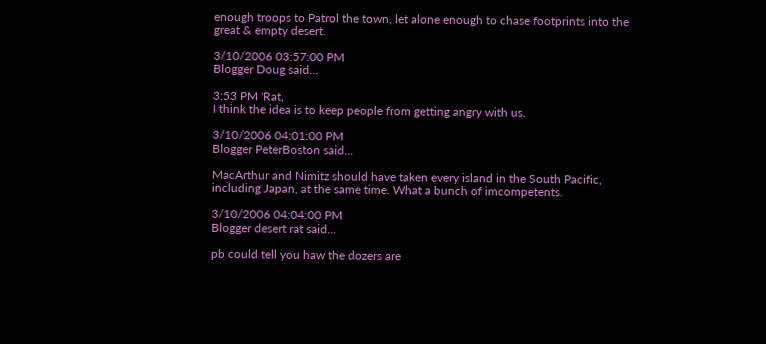enough troops to Patrol the town, let alone enough to chase footprints into the great & empty desert.

3/10/2006 03:57:00 PM
Blogger Doug said...

3:53 PM 'Rat,
I think the idea is to keep people from getting angry with us.

3/10/2006 04:01:00 PM
Blogger PeterBoston said...

MacArthur and Nimitz should have taken every island in the South Pacific, including Japan, at the same time. What a bunch of imcompetents.

3/10/2006 04:04:00 PM
Blogger desert rat said...

pb could tell you haw the dozers are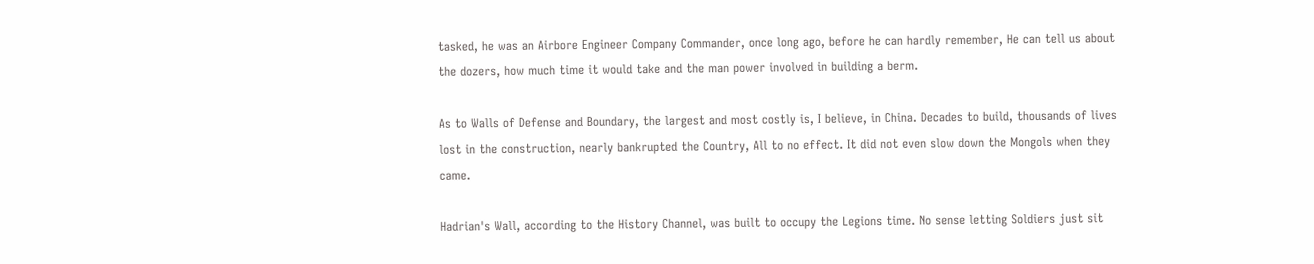tasked, he was an Airbore Engineer Company Commander, once long ago, before he can hardly remember, He can tell us about the dozers, how much time it would take and the man power involved in building a berm.

As to Walls of Defense and Boundary, the largest and most costly is, I believe, in China. Decades to build, thousands of lives lost in the construction, nearly bankrupted the Country, All to no effect. It did not even slow down the Mongols when they came.

Hadrian's Wall, according to the History Channel, was built to occupy the Legions time. No sense letting Soldiers just sit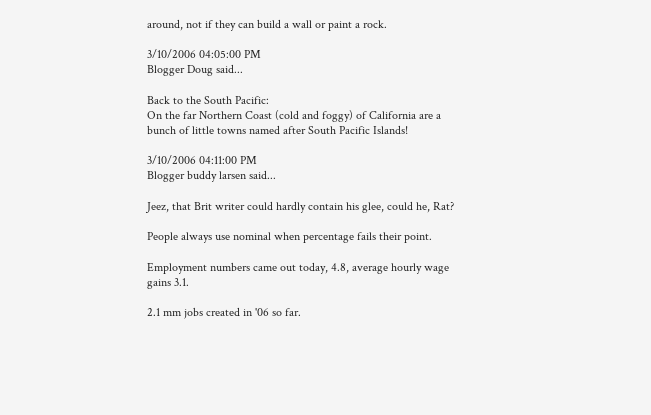around, not if they can build a wall or paint a rock.

3/10/2006 04:05:00 PM
Blogger Doug said...

Back to the South Pacific:
On the far Northern Coast (cold and foggy) of California are a bunch of little towns named after South Pacific Islands!

3/10/2006 04:11:00 PM
Blogger buddy larsen said...

Jeez, that Brit writer could hardly contain his glee, could he, Rat?

People always use nominal when percentage fails their point.

Employment numbers came out today, 4.8, average hourly wage gains 3.1.

2.1 mm jobs created in '06 so far.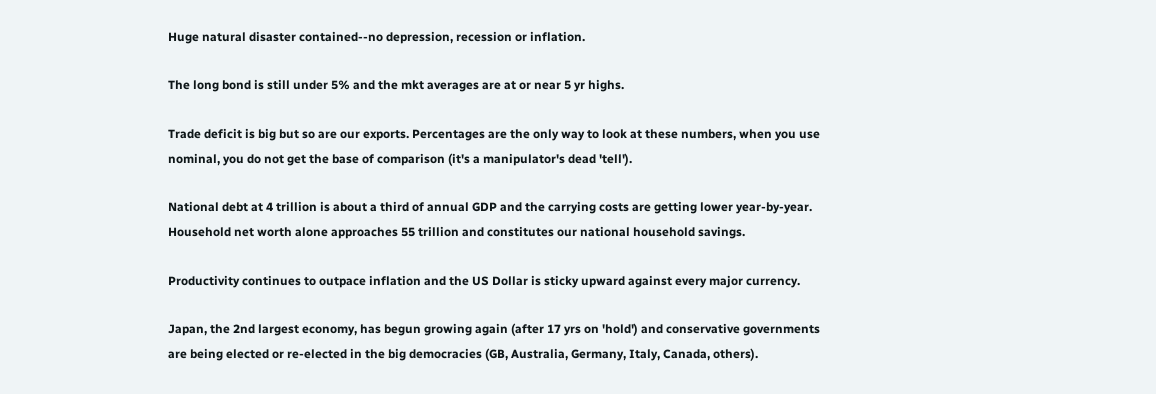Huge natural disaster contained--no depression, recession or inflation.

The long bond is still under 5% and the mkt averages are at or near 5 yr highs.

Trade deficit is big but so are our exports. Percentages are the only way to look at these numbers, when you use nominal, you do not get the base of comparison (it's a manipulator's dead 'tell').

National debt at 4 trillion is about a third of annual GDP and the carrying costs are getting lower year-by-year. Household net worth alone approaches 55 trillion and constitutes our national household savings.

Productivity continues to outpace inflation and the US Dollar is sticky upward against every major currency.

Japan, the 2nd largest economy, has begun growing again (after 17 yrs on 'hold') and conservative governments are being elected or re-elected in the big democracies (GB, Australia, Germany, Italy, Canada, others).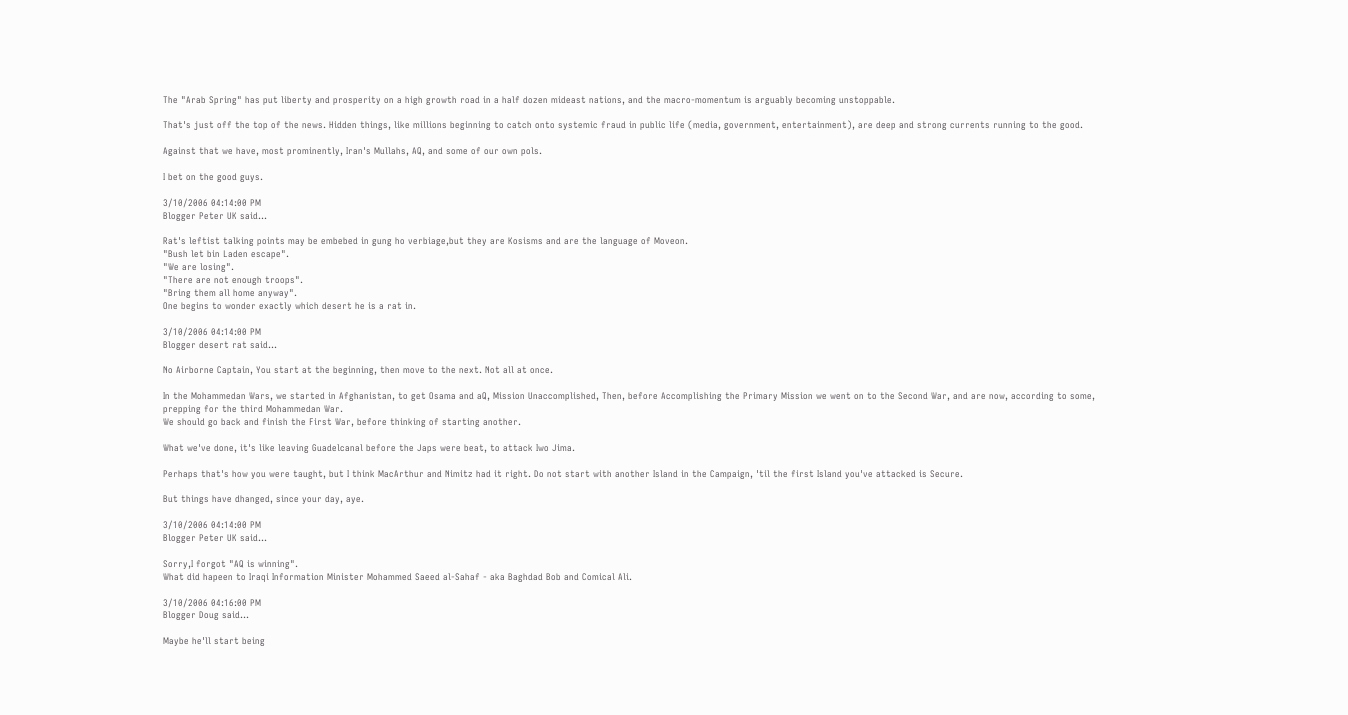The "Arab Spring" has put liberty and prosperity on a high growth road in a half dozen mideast nations, and the macro-momentum is arguably becoming unstoppable.

That's just off the top of the news. Hidden things, like millions beginning to catch onto systemic fraud in public life (media, government, entertainment), are deep and strong currents running to the good.

Against that we have, most prominently, Iran's Mullahs, AQ, and some of our own pols.

I bet on the good guys.

3/10/2006 04:14:00 PM
Blogger Peter UK said...

Rat's leftist talking points may be embebed in gung ho verbiage,but they are Kosisms and are the language of Moveon.
"Bush let bin Laden escape".
"We are losing".
"There are not enough troops".
"Bring them all home anyway".
One begins to wonder exactly which desert he is a rat in.

3/10/2006 04:14:00 PM
Blogger desert rat said...

No Airborne Captain, You start at the beginning, then move to the next. Not all at once.

In the Mohammedan Wars, we started in Afghanistan, to get Osama and aQ, Mission Unaccomplished, Then, before Accomplishing the Primary Mission we went on to the Second War, and are now, according to some, prepping for the third Mohammedan War.
We should go back and finish the First War, before thinking of starting another.

What we've done, it's like leaving Guadelcanal before the Japs were beat, to attack Iwo Jima.

Perhaps that's how you were taught, but I think MacArthur and Nimitz had it right. Do not start with another Island in the Campaign, 'til the first Island you've attacked is Secure.

But things have dhanged, since your day, aye.

3/10/2006 04:14:00 PM
Blogger Peter UK said...

Sorry,I forgot "AQ is winning".
What did hapeen to Iraqi Information Minister Mohammed Saeed al-Sahaf - aka Baghdad Bob and Comical Ali.

3/10/2006 04:16:00 PM
Blogger Doug said...

Maybe he'll start being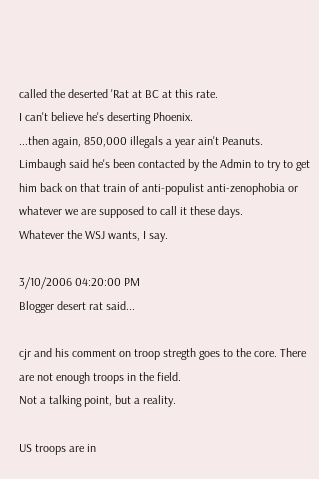called the deserted 'Rat at BC at this rate.
I can't believe he's deserting Phoenix.
...then again, 850,000 illegals a year ain't Peanuts.
Limbaugh said he's been contacted by the Admin to try to get him back on that train of anti-populist anti-zenophobia or whatever we are supposed to call it these days.
Whatever the WSJ wants, I say.

3/10/2006 04:20:00 PM
Blogger desert rat said...

cjr and his comment on troop stregth goes to the core. There are not enough troops in the field.
Not a talking point, but a reality.

US troops are in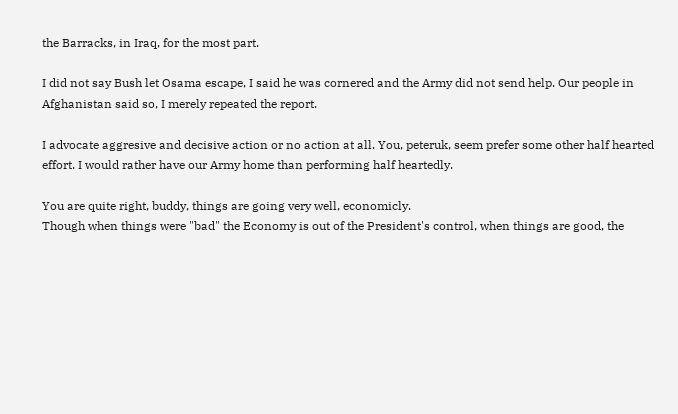the Barracks, in Iraq, for the most part.

I did not say Bush let Osama escape, I said he was cornered and the Army did not send help. Our people in Afghanistan said so, I merely repeated the report.

I advocate aggresive and decisive action or no action at all. You, peteruk, seem prefer some other half hearted effort. I would rather have our Army home than performing half heartedly.

You are quite right, buddy, things are going very well, economicly.
Though when things were "bad" the Economy is out of the President's control, when things are good, the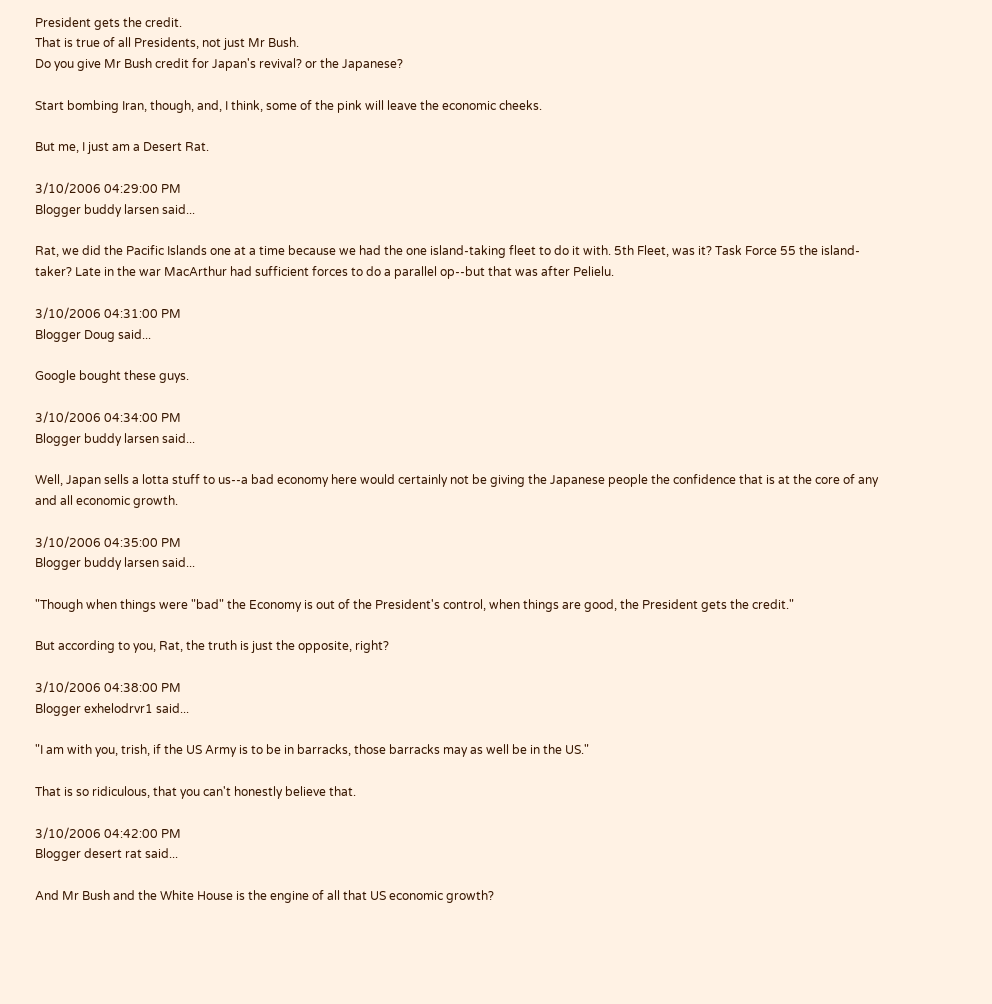President gets the credit.
That is true of all Presidents, not just Mr Bush.
Do you give Mr Bush credit for Japan's revival? or the Japanese?

Start bombing Iran, though, and, I think, some of the pink will leave the economic cheeks.

But me, I just am a Desert Rat.

3/10/2006 04:29:00 PM
Blogger buddy larsen said...

Rat, we did the Pacific Islands one at a time because we had the one island-taking fleet to do it with. 5th Fleet, was it? Task Force 55 the island-taker? Late in the war MacArthur had sufficient forces to do a parallel op--but that was after Pelielu.

3/10/2006 04:31:00 PM
Blogger Doug said...

Google bought these guys.

3/10/2006 04:34:00 PM
Blogger buddy larsen said...

Well, Japan sells a lotta stuff to us--a bad economy here would certainly not be giving the Japanese people the confidence that is at the core of any and all economic growth.

3/10/2006 04:35:00 PM
Blogger buddy larsen said...

"Though when things were "bad" the Economy is out of the President's control, when things are good, the President gets the credit."

But according to you, Rat, the truth is just the opposite, right?

3/10/2006 04:38:00 PM
Blogger exhelodrvr1 said...

"I am with you, trish, if the US Army is to be in barracks, those barracks may as well be in the US."

That is so ridiculous, that you can't honestly believe that.

3/10/2006 04:42:00 PM
Blogger desert rat said...

And Mr Bush and the White House is the engine of all that US economic growth?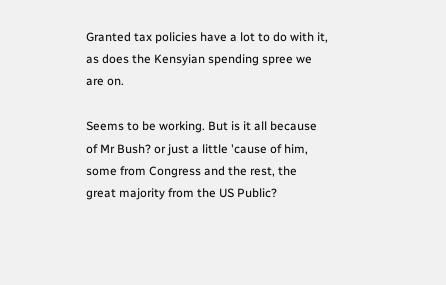Granted tax policies have a lot to do with it, as does the Kensyian spending spree we are on.

Seems to be working. But is it all because of Mr Bush? or just a little 'cause of him, some from Congress and the rest, the great majority from the US Public?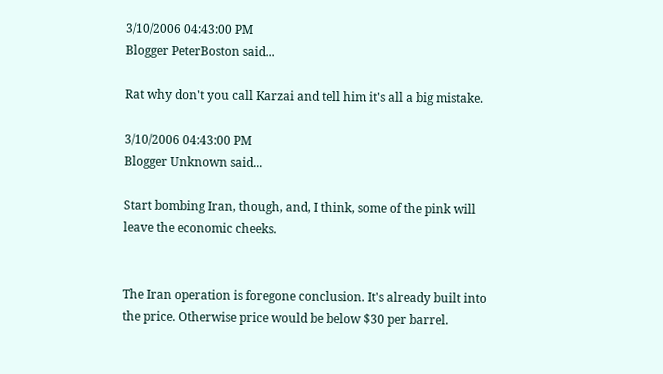3/10/2006 04:43:00 PM
Blogger PeterBoston said...

Rat why don't you call Karzai and tell him it's all a big mistake.

3/10/2006 04:43:00 PM
Blogger Unknown said...

Start bombing Iran, though, and, I think, some of the pink will leave the economic cheeks.


The Iran operation is foregone conclusion. It's already built into the price. Otherwise price would be below $30 per barrel.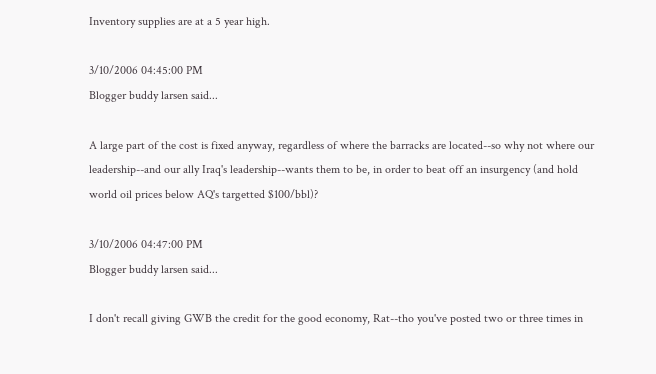Inventory supplies are at a 5 year high.

3/10/2006 04:45:00 PM
Blogger buddy larsen said...

A large part of the cost is fixed anyway, regardless of where the barracks are located--so why not where our leadership--and our ally Iraq's leadership--wants them to be, in order to beat off an insurgency (and hold world oil prices below AQ's targetted $100/bbl)?

3/10/2006 04:47:00 PM
Blogger buddy larsen said...

I don't recall giving GWB the credit for the good economy, Rat--tho you've posted two or three times in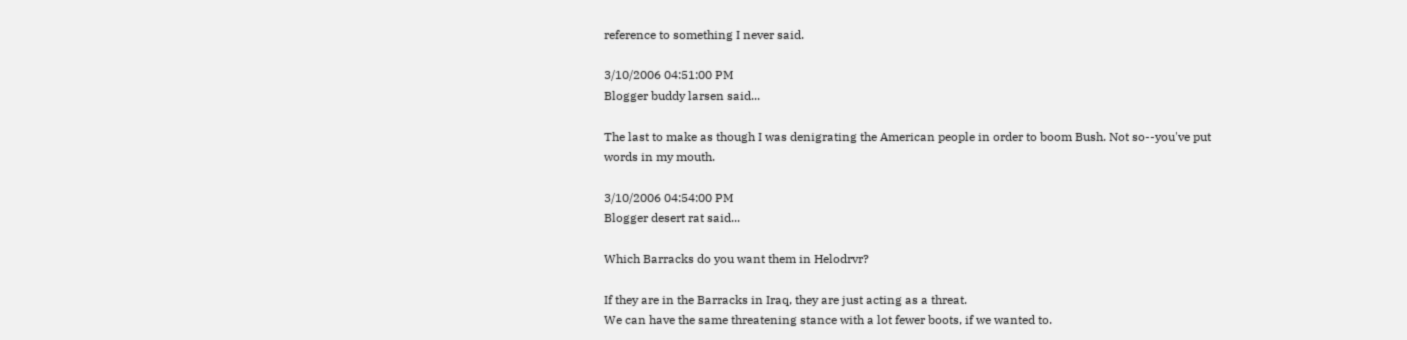reference to something I never said.

3/10/2006 04:51:00 PM
Blogger buddy larsen said...

The last to make as though I was denigrating the American people in order to boom Bush. Not so--you've put words in my mouth.

3/10/2006 04:54:00 PM
Blogger desert rat said...

Which Barracks do you want them in Helodrvr?

If they are in the Barracks in Iraq, they are just acting as a threat.
We can have the same threatening stance with a lot fewer boots, if we wanted to.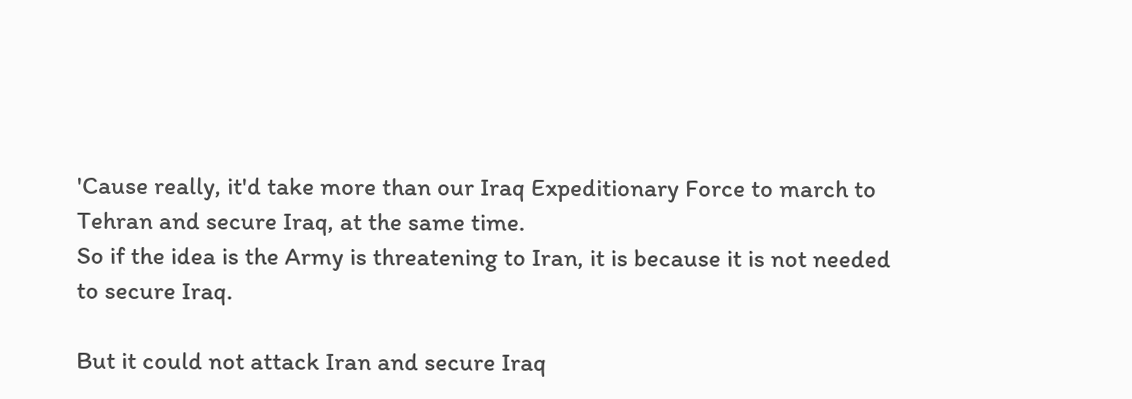'Cause really, it'd take more than our Iraq Expeditionary Force to march to Tehran and secure Iraq, at the same time.
So if the idea is the Army is threatening to Iran, it is because it is not needed to secure Iraq.

But it could not attack Iran and secure Iraq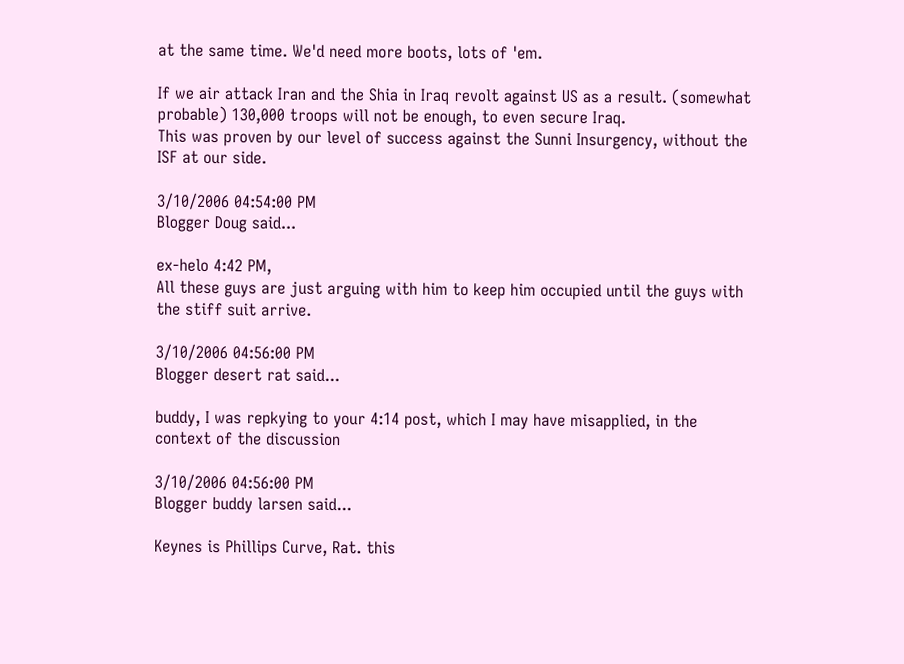at the same time. We'd need more boots, lots of 'em.

If we air attack Iran and the Shia in Iraq revolt against US as a result. (somewhat probable) 130,000 troops will not be enough, to even secure Iraq.
This was proven by our level of success against the Sunni Insurgency, without the ISF at our side.

3/10/2006 04:54:00 PM
Blogger Doug said...

ex-helo 4:42 PM,
All these guys are just arguing with him to keep him occupied until the guys with the stiff suit arrive.

3/10/2006 04:56:00 PM
Blogger desert rat said...

buddy, I was repkying to your 4:14 post, which I may have misapplied, in the context of the discussion

3/10/2006 04:56:00 PM
Blogger buddy larsen said...

Keynes is Phillips Curve, Rat. this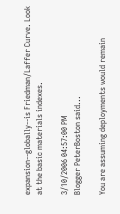expansion--globally--is Friedman/Laffer Curve. Look at the basic materials indexes.

3/10/2006 04:57:00 PM
Blogger PeterBoston said...

You are assuming deployments would remain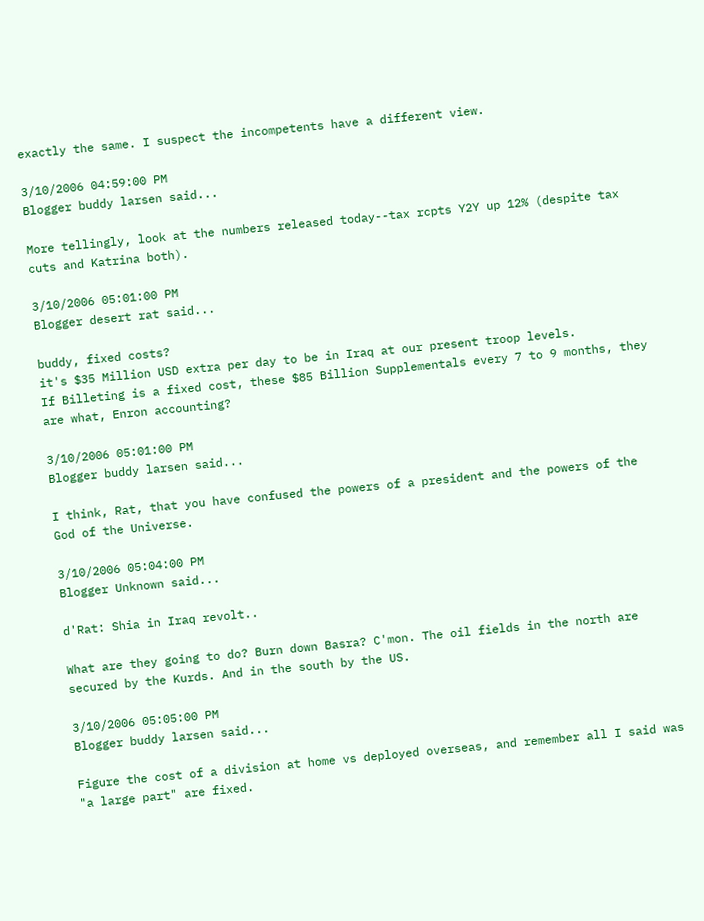exactly the same. I suspect the incompetents have a different view.

3/10/2006 04:59:00 PM
Blogger buddy larsen said...

More tellingly, look at the numbers released today--tax rcpts Y2Y up 12% (despite tax cuts and Katrina both).

3/10/2006 05:01:00 PM
Blogger desert rat said...

buddy, fixed costs?
it's $35 Million USD extra per day to be in Iraq at our present troop levels.
If Billeting is a fixed cost, these $85 Billion Supplementals every 7 to 9 months, they are what, Enron accounting?

3/10/2006 05:01:00 PM
Blogger buddy larsen said...

I think, Rat, that you have confused the powers of a president and the powers of the God of the Universe.

3/10/2006 05:04:00 PM
Blogger Unknown said...

d'Rat: Shia in Iraq revolt..

What are they going to do? Burn down Basra? C'mon. The oil fields in the north are secured by the Kurds. And in the south by the US.

3/10/2006 05:05:00 PM
Blogger buddy larsen said...

Figure the cost of a division at home vs deployed overseas, and remember all I said was "a large part" are fixed.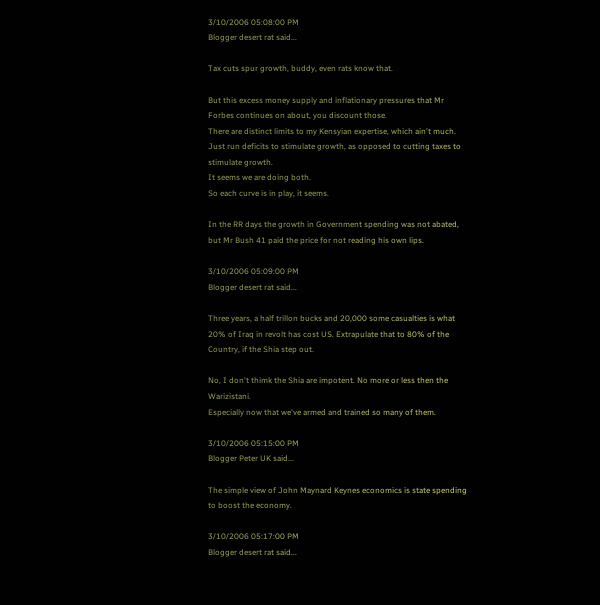3/10/2006 05:08:00 PM
Blogger desert rat said...

Tax cuts spur growth, buddy, even rats know that.

But this excess money supply and inflationary pressures that Mr Forbes continues on about, you discount those.
There are distinct limits to my Kensyian expertise, which ain't much. Just run deficits to stimulate growth, as opposed to cutting taxes to stimulate growth.
It seems we are doing both.
So each curve is in play, it seems.

In the RR days the growth in Government spending was not abated, but Mr Bush 41 paid the price for not reading his own lips.

3/10/2006 05:09:00 PM
Blogger desert rat said...

Three years, a half trillon bucks and 20,000 some casualties is what 20% of Iraq in revolt has cost US. Extrapulate that to 80% of the Country, if the Shia step out.

No, I don't thimk the Shia are impotent. No more or less then the Warizistani.
Especially now that we've armed and trained so many of them.

3/10/2006 05:15:00 PM
Blogger Peter UK said...

The simple view of John Maynard Keynes economics is state spending to boost the economy.

3/10/2006 05:17:00 PM
Blogger desert rat said...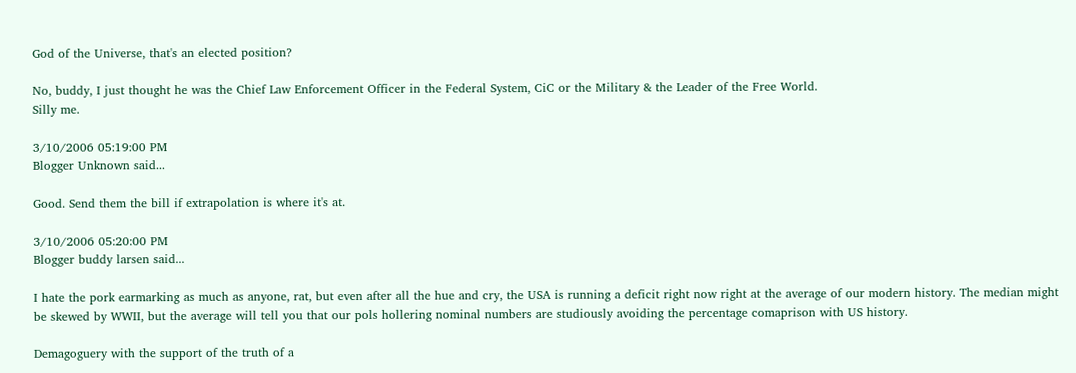God of the Universe, that's an elected position?

No, buddy, I just thought he was the Chief Law Enforcement Officer in the Federal System, CiC or the Military & the Leader of the Free World.
Silly me.

3/10/2006 05:19:00 PM
Blogger Unknown said...

Good. Send them the bill if extrapolation is where it's at.

3/10/2006 05:20:00 PM
Blogger buddy larsen said...

I hate the pork earmarking as much as anyone, rat, but even after all the hue and cry, the USA is running a deficit right now right at the average of our modern history. The median might be skewed by WWII, but the average will tell you that our pols hollering nominal numbers are studiously avoiding the percentage comaprison with US history.

Demagoguery with the support of the truth of a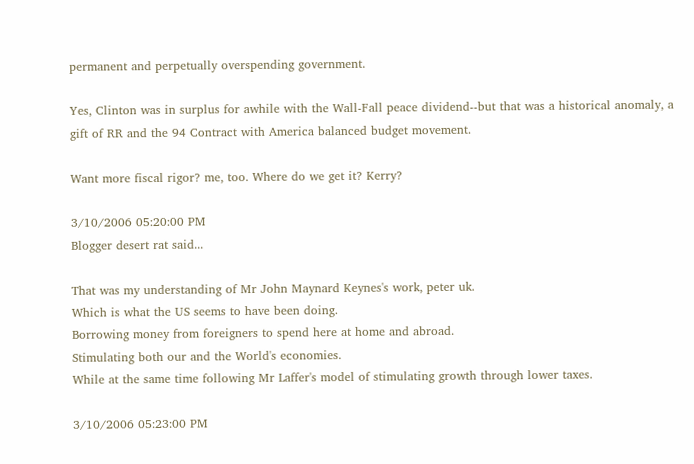permanent and perpetually overspending government.

Yes, Clinton was in surplus for awhile with the Wall-Fall peace dividend--but that was a historical anomaly, a gift of RR and the 94 Contract with America balanced budget movement.

Want more fiscal rigor? me, too. Where do we get it? Kerry?

3/10/2006 05:20:00 PM
Blogger desert rat said...

That was my understanding of Mr John Maynard Keynes's work, peter uk.
Which is what the US seems to have been doing.
Borrowing money from foreigners to spend here at home and abroad.
Stimulating both our and the World's economies.
While at the same time following Mr Laffer's model of stimulating growth through lower taxes.

3/10/2006 05:23:00 PM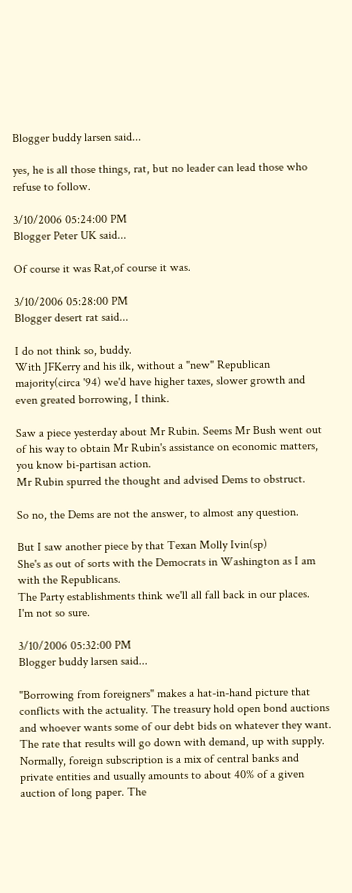Blogger buddy larsen said...

yes, he is all those things, rat, but no leader can lead those who refuse to follow.

3/10/2006 05:24:00 PM
Blogger Peter UK said...

Of course it was Rat,of course it was.

3/10/2006 05:28:00 PM
Blogger desert rat said...

I do not think so, buddy.
With JFKerry and his ilk, without a "new" Republican majority(circa '94) we'd have higher taxes, slower growth and even greated borrowing, I think.

Saw a piece yesterday about Mr Rubin. Seems Mr Bush went out of his way to obtain Mr Rubin's assistance on economic matters, you know bi-partisan action.
Mr Rubin spurred the thought and advised Dems to obstruct.

So no, the Dems are not the answer, to almost any question.

But I saw another piece by that Texan Molly Ivin(sp)
She's as out of sorts with the Democrats in Washington as I am with the Republicans.
The Party establishments think we'll all fall back in our places.
I'm not so sure.

3/10/2006 05:32:00 PM
Blogger buddy larsen said...

"Borrowing from foreigners" makes a hat-in-hand picture that conflicts with the actuality. The treasury hold open bond auctions and whoever wants some of our debt bids on whatever they want. The rate that results will go down with demand, up with supply. Normally, foreign subscription is a mix of central banks and private entities and usually amounts to about 40% of a given auction of long paper. The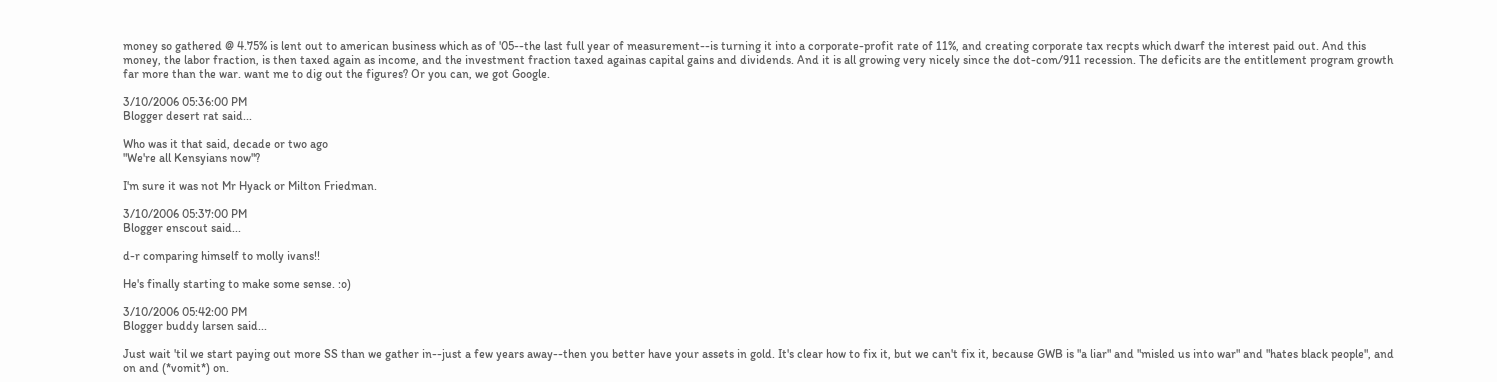money so gathered @ 4.75% is lent out to american business which as of '05--the last full year of measurement--is turning it into a corporate-profit rate of 11%, and creating corporate tax recpts which dwarf the interest paid out. And this money, the labor fraction, is then taxed again as income, and the investment fraction taxed againas capital gains and dividends. And it is all growing very nicely since the dot-com/911 recession. The deficits are the entitlement program growth far more than the war. want me to dig out the figures? Or you can, we got Google.

3/10/2006 05:36:00 PM
Blogger desert rat said...

Who was it that said, decade or two ago
"We're all Kensyians now"?

I'm sure it was not Mr Hyack or Milton Friedman.

3/10/2006 05:37:00 PM
Blogger enscout said...

d-r comparing himself to molly ivans!!

He's finally starting to make some sense. :o)

3/10/2006 05:42:00 PM
Blogger buddy larsen said...

Just wait 'til we start paying out more SS than we gather in--just a few years away--then you better have your assets in gold. It's clear how to fix it, but we can't fix it, because GWB is "a liar" and "misled us into war" and "hates black people", and on and (*vomit*) on.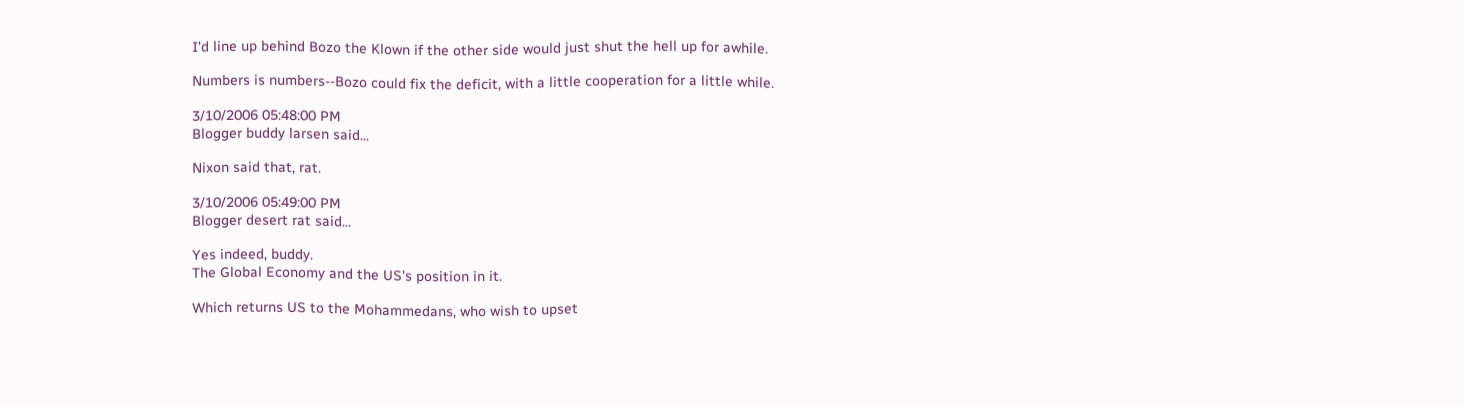I'd line up behind Bozo the Klown if the other side would just shut the hell up for awhile.

Numbers is numbers--Bozo could fix the deficit, with a little cooperation for a little while.

3/10/2006 05:48:00 PM
Blogger buddy larsen said...

Nixon said that, rat.

3/10/2006 05:49:00 PM
Blogger desert rat said...

Yes indeed, buddy.
The Global Economy and the US's position in it.

Which returns US to the Mohammedans, who wish to upset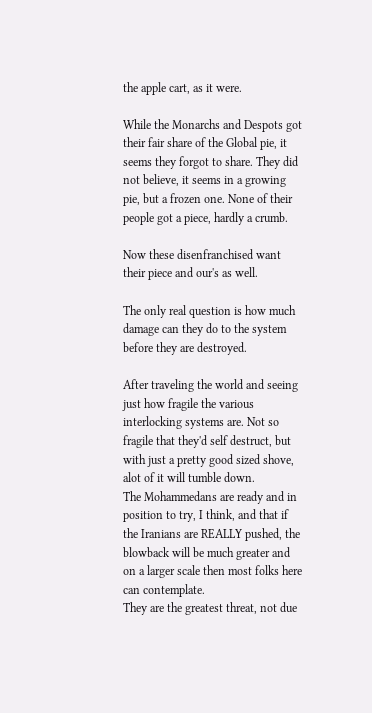the apple cart, as it were.

While the Monarchs and Despots got their fair share of the Global pie, it seems they forgot to share. They did not believe, it seems in a growing pie, but a frozen one. None of their people got a piece, hardly a crumb.

Now these disenfranchised want their piece and our's as well.

The only real question is how much damage can they do to the system before they are destroyed.

After traveling the world and seeing just how fragile the various interlocking systems are. Not so fragile that they'd self destruct, but with just a pretty good sized shove, alot of it will tumble down.
The Mohammedans are ready and in position to try, I think, and that if the Iranians are REALLY pushed, the blowback will be much greater and on a larger scale then most folks here can contemplate.
They are the greatest threat, not due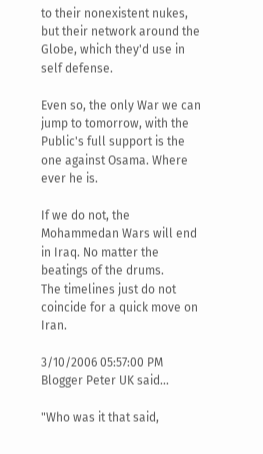to their nonexistent nukes, but their network around the Globe, which they'd use in self defense.

Even so, the only War we can jump to tomorrow, with the Public's full support is the one against Osama. Where ever he is.

If we do not, the Mohammedan Wars will end in Iraq. No matter the beatings of the drums.
The timelines just do not coincide for a quick move on Iran.

3/10/2006 05:57:00 PM
Blogger Peter UK said...

"Who was it that said,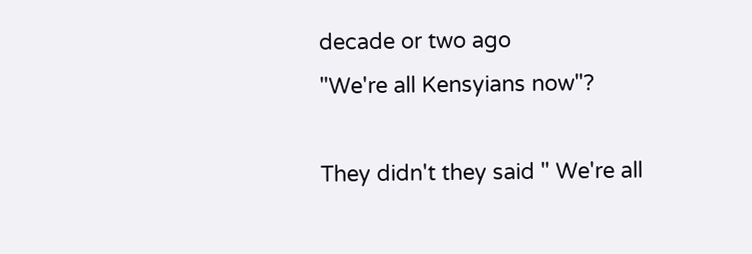decade or two ago
"We're all Kensyians now"?

They didn't they said " We're all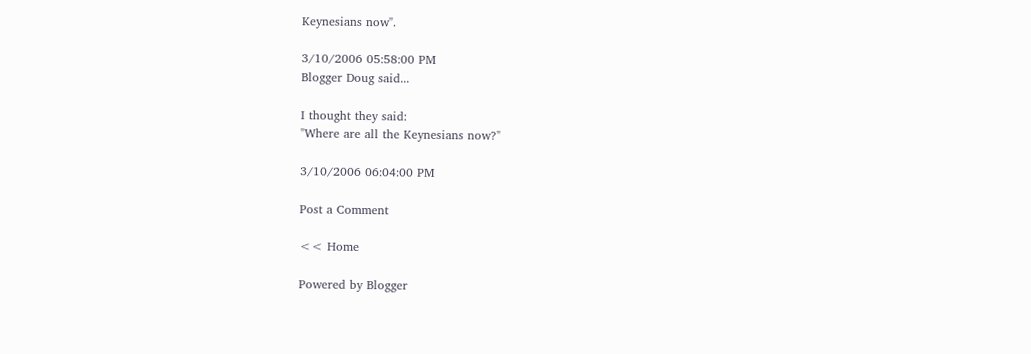Keynesians now".

3/10/2006 05:58:00 PM
Blogger Doug said...

I thought they said:
"Where are all the Keynesians now?"

3/10/2006 06:04:00 PM

Post a Comment

<< Home

Powered by Blogger